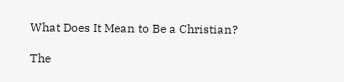What Does It Mean to Be a Christian?

The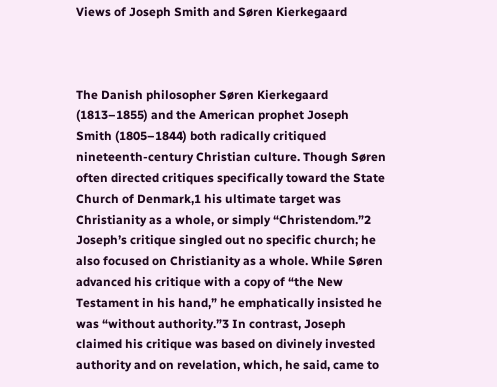Views of Joseph Smith and Søren Kierkegaard



The Danish philosopher Søren Kierkegaard (1813–1855) and the American prophet Joseph Smith (1805–1844) both radically critiqued nineteenth-century Christian culture. Though Søren often directed critiques specifically toward the State Church of Denmark,1 his ultimate target was Christianity as a whole, or simply “Christendom.”2 Joseph’s critique singled out no specific church; he also focused on Christianity as a whole. While Søren advanced his critique with a copy of “the New Testament in his hand,” he emphatically insisted he was “without authority.”3 In contrast, Joseph claimed his critique was based on divinely invested authority and on revelation, which, he said, came to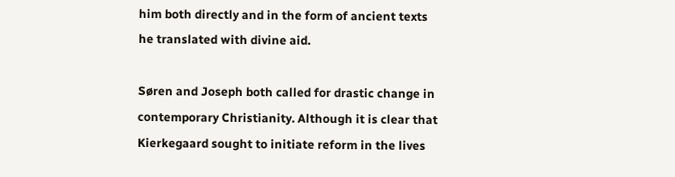him both directly and in the form of ancient texts he translated with divine aid.

Søren and Joseph both called for drastic change in contemporary Christianity. Although it is clear that Kierkegaard sought to initiate reform in the lives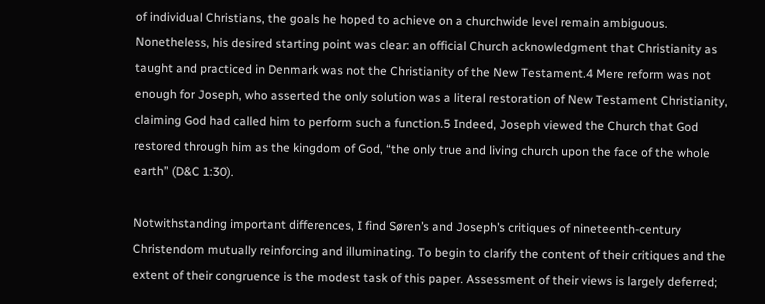of individual Christians, the goals he hoped to achieve on a churchwide level remain ambiguous. Nonetheless, his desired starting point was clear: an official Church acknowledgment that Christianity as taught and practiced in Denmark was not the Christianity of the New Testament.4 Mere reform was not enough for Joseph, who asserted the only solution was a literal restoration of New Testament Christianity, claiming God had called him to perform such a function.5 Indeed, Joseph viewed the Church that God restored through him as the kingdom of God, “the only true and living church upon the face of the whole earth” (D&C 1:30).

Notwithstanding important differences, I find Søren’s and Joseph’s critiques of nineteenth-century Christendom mutually reinforcing and illuminating. To begin to clarify the content of their critiques and the extent of their congruence is the modest task of this paper. Assessment of their views is largely deferred;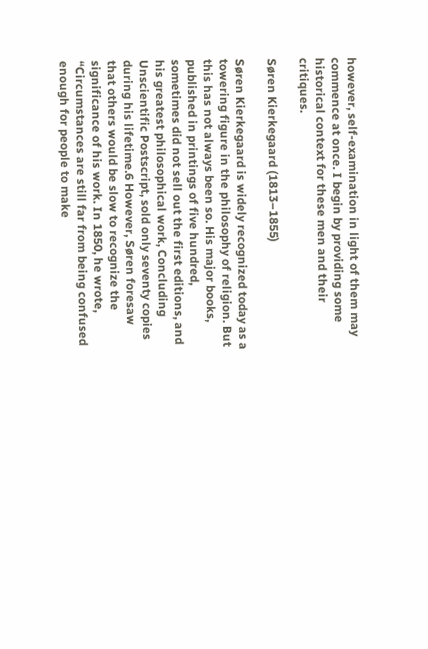however, self-examination in light of them may commence at once. I begin by providing some historical context for these men and their critiques.

Søren Kierkegaard (1813–1855)

Søren Kierkegaard is widely recognized today as a towering figure in the philosophy of religion. But this has not always been so. His major books, published in printings of five hundred, sometimes did not sell out the first editions, and his greatest philosophical work, Concluding Unscientific Postscript, sold only seventy copies during his lifetime.6 However, Søren foresaw that others would be slow to recognize the significance of his work. In 1850, he wrote, “Circumstances are still far from being confused enough for people to make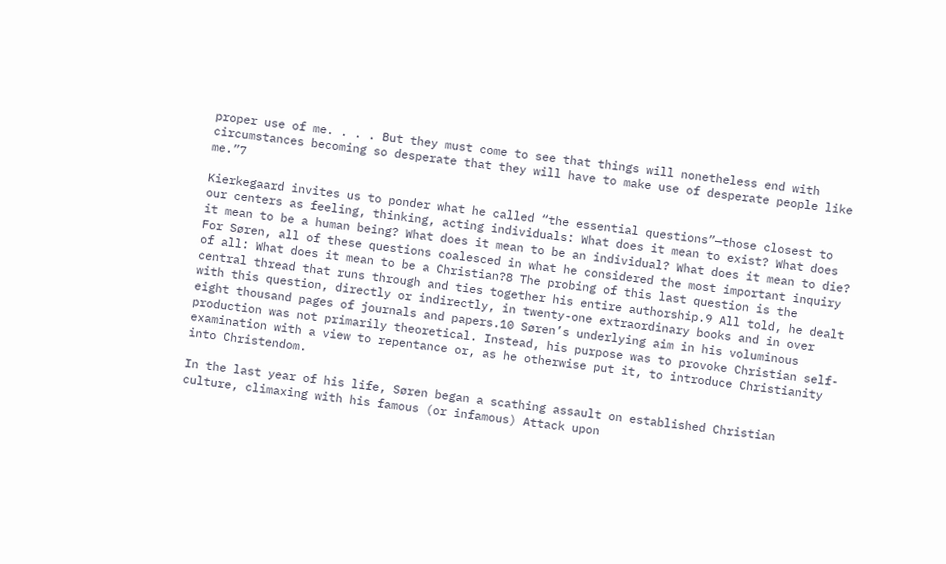proper use of me. . . . But they must come to see that things will nonetheless end with circumstances becoming so desperate that they will have to make use of desperate people like me.”7

Kierkegaard invites us to ponder what he called “the essential questions”—those closest to our centers as feeling, thinking, acting individuals: What does it mean to exist? What does it mean to be a human being? What does it mean to be an individual? What does it mean to die? For Søren, all of these questions coalesced in what he considered the most important inquiry of all: What does it mean to be a Christian?8 The probing of this last question is the central thread that runs through and ties together his entire authorship.9 All told, he dealt with this question, directly or indirectly, in twenty-one extraordinary books and in over eight thousand pages of journals and papers.10 Søren’s underlying aim in his voluminous production was not primarily theoretical. Instead, his purpose was to provoke Christian self-examination with a view to repentance or, as he otherwise put it, to introduce Christianity into Christendom.

In the last year of his life, Søren began a scathing assault on established Christian culture, climaxing with his famous (or infamous) Attack upon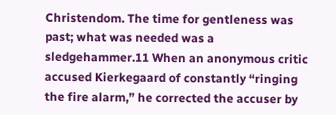Christendom. The time for gentleness was past; what was needed was a sledgehammer.11 When an anonymous critic accused Kierkegaard of constantly “ringing the fire alarm,” he corrected the accuser by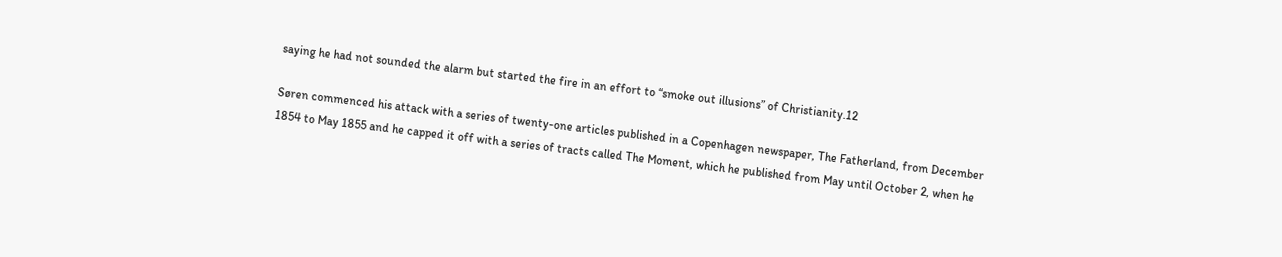saying he had not sounded the alarm but started the fire in an effort to “smoke out illusions” of Christianity.12

Søren commenced his attack with a series of twenty-one articles published in a Copenhagen newspaper, The Fatherland, from December 1854 to May 1855 and he capped it off with a series of tracts called The Moment, which he published from May until October 2, when he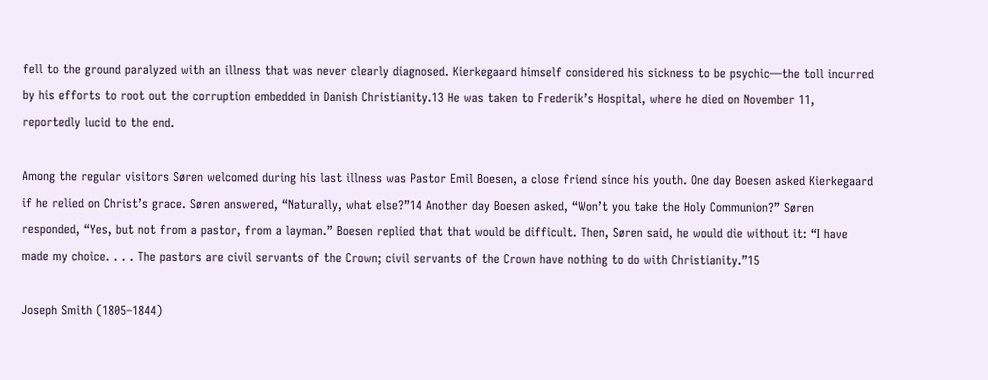fell to the ground paralyzed with an illness that was never clearly diagnosed. Kierkegaard himself considered his sickness to be psychic—the toll incurred by his efforts to root out the corruption embedded in Danish Christianity.13 He was taken to Frederik’s Hospital, where he died on November 11, reportedly lucid to the end.

Among the regular visitors Søren welcomed during his last illness was Pastor Emil Boesen, a close friend since his youth. One day Boesen asked Kierkegaard if he relied on Christ’s grace. Søren answered, “Naturally, what else?”14 Another day Boesen asked, “Won’t you take the Holy Communion?” Søren responded, “Yes, but not from a pastor, from a layman.” Boesen replied that that would be difficult. Then, Søren said, he would die without it: “I have made my choice. . . . The pastors are civil servants of the Crown; civil servants of the Crown have nothing to do with Christianity.”15

Joseph Smith (1805–1844)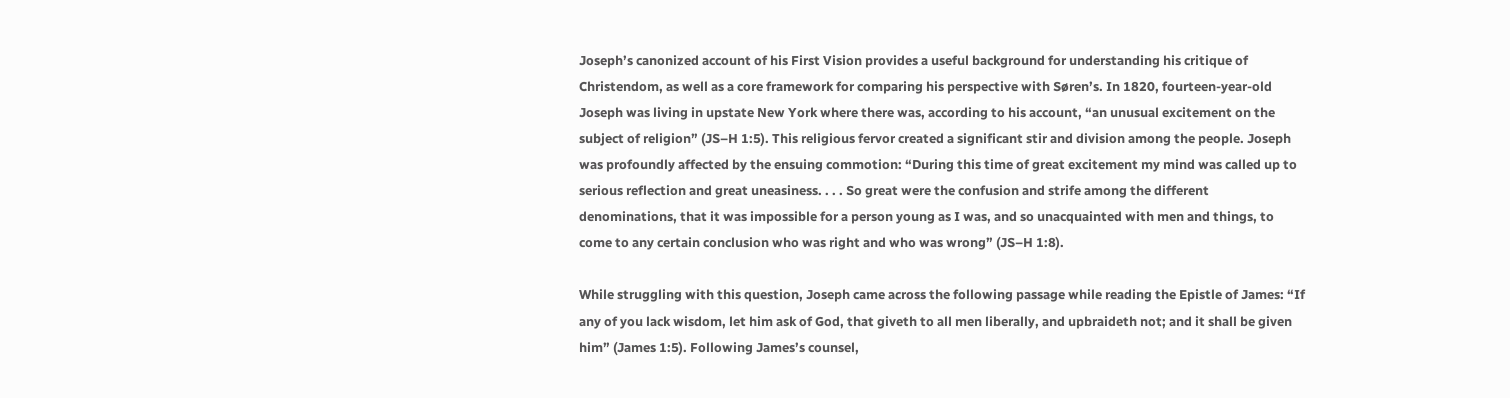Joseph’s canonized account of his First Vision provides a useful background for understanding his critique of Christendom, as well as a core framework for comparing his perspective with Søren’s. In 1820, fourteen-year-old Joseph was living in upstate New York where there was, according to his account, “an unusual excitement on the subject of religion” (JS–H 1:5). This religious fervor created a significant stir and division among the people. Joseph was profoundly affected by the ensuing commotion: “During this time of great excitement my mind was called up to serious reflection and great uneasiness. . . . So great were the confusion and strife among the different denominations, that it was impossible for a person young as I was, and so unacquainted with men and things, to come to any certain conclusion who was right and who was wrong” (JS–H 1:8).

While struggling with this question, Joseph came across the following passage while reading the Epistle of James: “If any of you lack wisdom, let him ask of God, that giveth to all men liberally, and upbraideth not; and it shall be given him” (James 1:5). Following James’s counsel,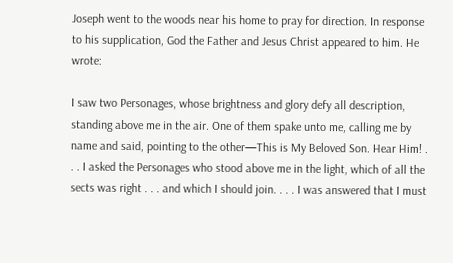Joseph went to the woods near his home to pray for direction. In response to his supplication, God the Father and Jesus Christ appeared to him. He wrote:

I saw two Personages, whose brightness and glory defy all description, standing above me in the air. One of them spake unto me, calling me by name and said, pointing to the other—This is My Beloved Son. Hear Him! . . . I asked the Personages who stood above me in the light, which of all the sects was right . . . and which I should join. . . . I was answered that I must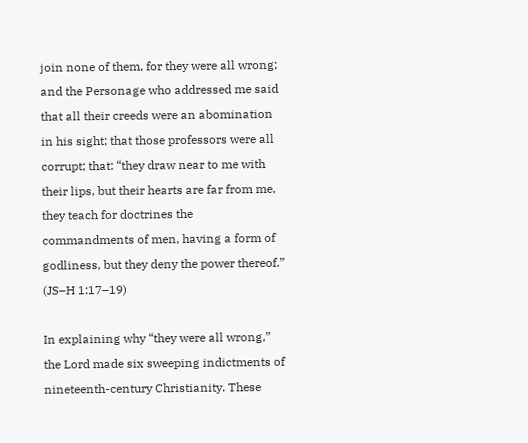join none of them, for they were all wrong; and the Personage who addressed me said that all their creeds were an abomination in his sight; that those professors were all corrupt; that: “they draw near to me with their lips, but their hearts are far from me, they teach for doctrines the commandments of men, having a form of godliness, but they deny the power thereof.” (JS–H 1:17–19)

In explaining why “they were all wrong,” the Lord made six sweeping indictments of nineteenth-century Christianity. These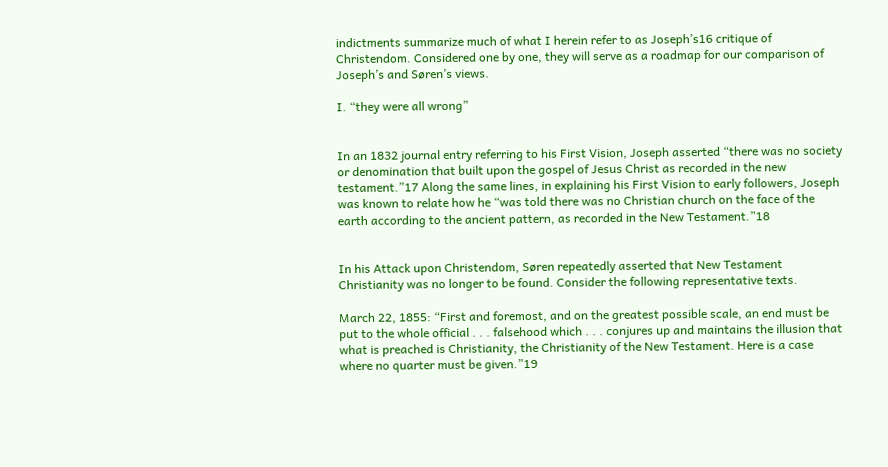indictments summarize much of what I herein refer to as Joseph’s16 critique of Christendom. Considered one by one, they will serve as a roadmap for our comparison of Joseph’s and Søren’s views.

I. “they were all wrong”


In an 1832 journal entry referring to his First Vision, Joseph asserted “there was no society or denomination that built upon the gospel of Jesus Christ as recorded in the new testament.”17 Along the same lines, in explaining his First Vision to early followers, Joseph was known to relate how he “was told there was no Christian church on the face of the earth according to the ancient pattern, as recorded in the New Testament.”18


In his Attack upon Christendom, Søren repeatedly asserted that New Testament Christianity was no longer to be found. Consider the following representative texts.

March 22, 1855: “First and foremost, and on the greatest possible scale, an end must be put to the whole official . . . falsehood which . . . conjures up and maintains the illusion that what is preached is Christianity, the Christianity of the New Testament. Here is a case where no quarter must be given.”19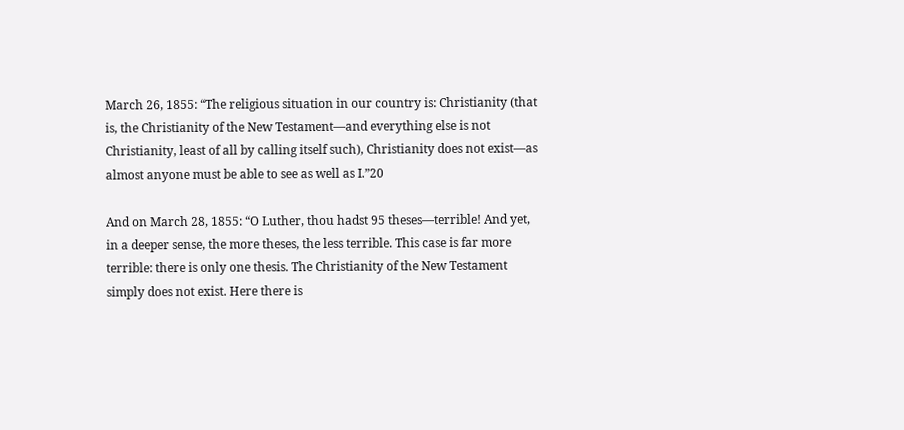March 26, 1855: “The religious situation in our country is: Christianity (that is, the Christianity of the New Testament—and everything else is not Christianity, least of all by calling itself such), Christianity does not exist—as almost anyone must be able to see as well as I.”20

And on March 28, 1855: “O Luther, thou hadst 95 theses—terrible! And yet, in a deeper sense, the more theses, the less terrible. This case is far more terrible: there is only one thesis. The Christianity of the New Testament simply does not exist. Here there is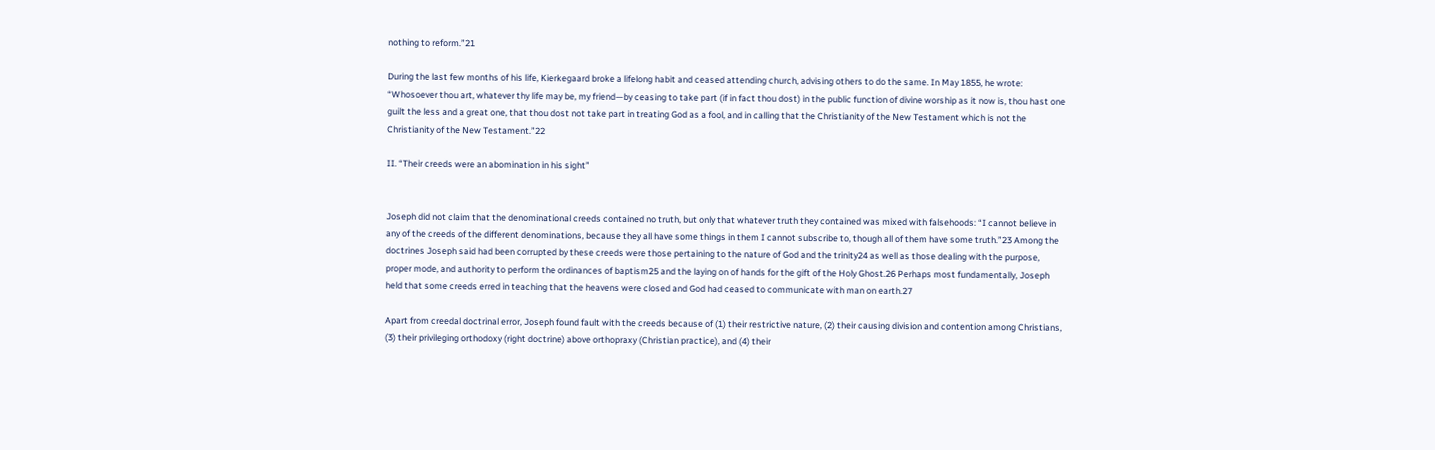nothing to reform.”21

During the last few months of his life, Kierkegaard broke a lifelong habit and ceased attending church, advising others to do the same. In May 1855, he wrote: “Whosoever thou art, whatever thy life may be, my friend—by ceasing to take part (if in fact thou dost) in the public function of divine worship as it now is, thou hast one guilt the less and a great one, that thou dost not take part in treating God as a fool, and in calling that the Christianity of the New Testament which is not the Christianity of the New Testament.”22

II. “Their creeds were an abomination in his sight”


Joseph did not claim that the denominational creeds contained no truth, but only that whatever truth they contained was mixed with falsehoods: “I cannot believe in any of the creeds of the different denominations, because they all have some things in them I cannot subscribe to, though all of them have some truth.”23 Among the doctrines Joseph said had been corrupted by these creeds were those pertaining to the nature of God and the trinity24 as well as those dealing with the purpose, proper mode, and authority to perform the ordinances of baptism25 and the laying on of hands for the gift of the Holy Ghost.26 Perhaps most fundamentally, Joseph held that some creeds erred in teaching that the heavens were closed and God had ceased to communicate with man on earth.27

Apart from creedal doctrinal error, Joseph found fault with the creeds because of (1) their restrictive nature, (2) their causing division and contention among Christians, (3) their privileging orthodoxy (right doctrine) above orthopraxy (Christian practice), and (4) their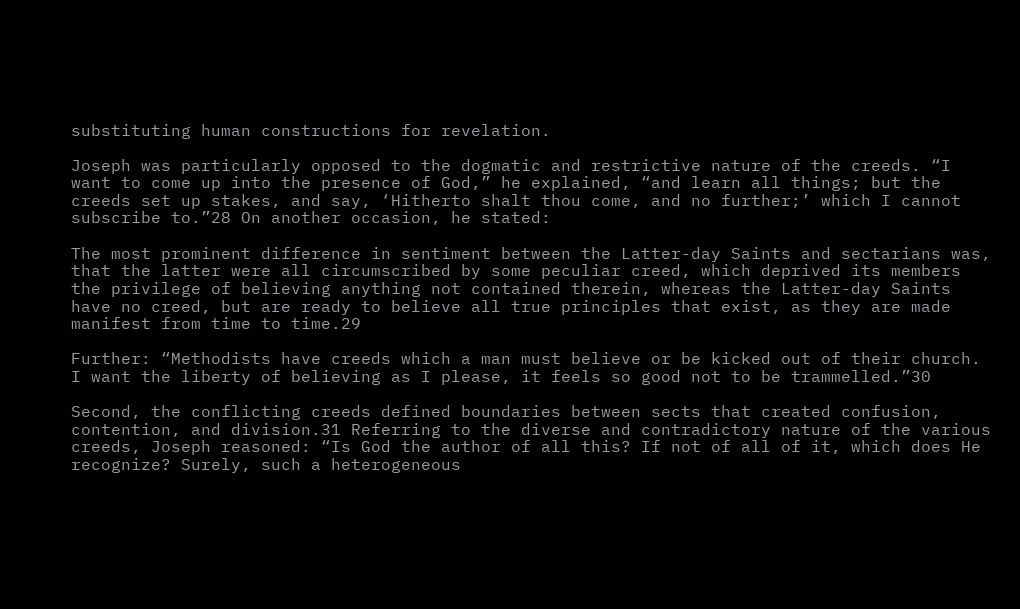substituting human constructions for revelation.

Joseph was particularly opposed to the dogmatic and restrictive nature of the creeds. “I want to come up into the presence of God,” he explained, “and learn all things; but the creeds set up stakes, and say, ‘Hitherto shalt thou come, and no further;’ which I cannot subscribe to.”28 On another occasion, he stated:

The most prominent difference in sentiment between the Latter-day Saints and sectarians was, that the latter were all circumscribed by some peculiar creed, which deprived its members the privilege of believing anything not contained therein, whereas the Latter-day Saints have no creed, but are ready to believe all true principles that exist, as they are made manifest from time to time.29

Further: “Methodists have creeds which a man must believe or be kicked out of their church. I want the liberty of believing as I please, it feels so good not to be trammelled.”30

Second, the conflicting creeds defined boundaries between sects that created confusion, contention, and division.31 Referring to the diverse and contradictory nature of the various creeds, Joseph reasoned: “Is God the author of all this? If not of all of it, which does He recognize? Surely, such a heterogeneous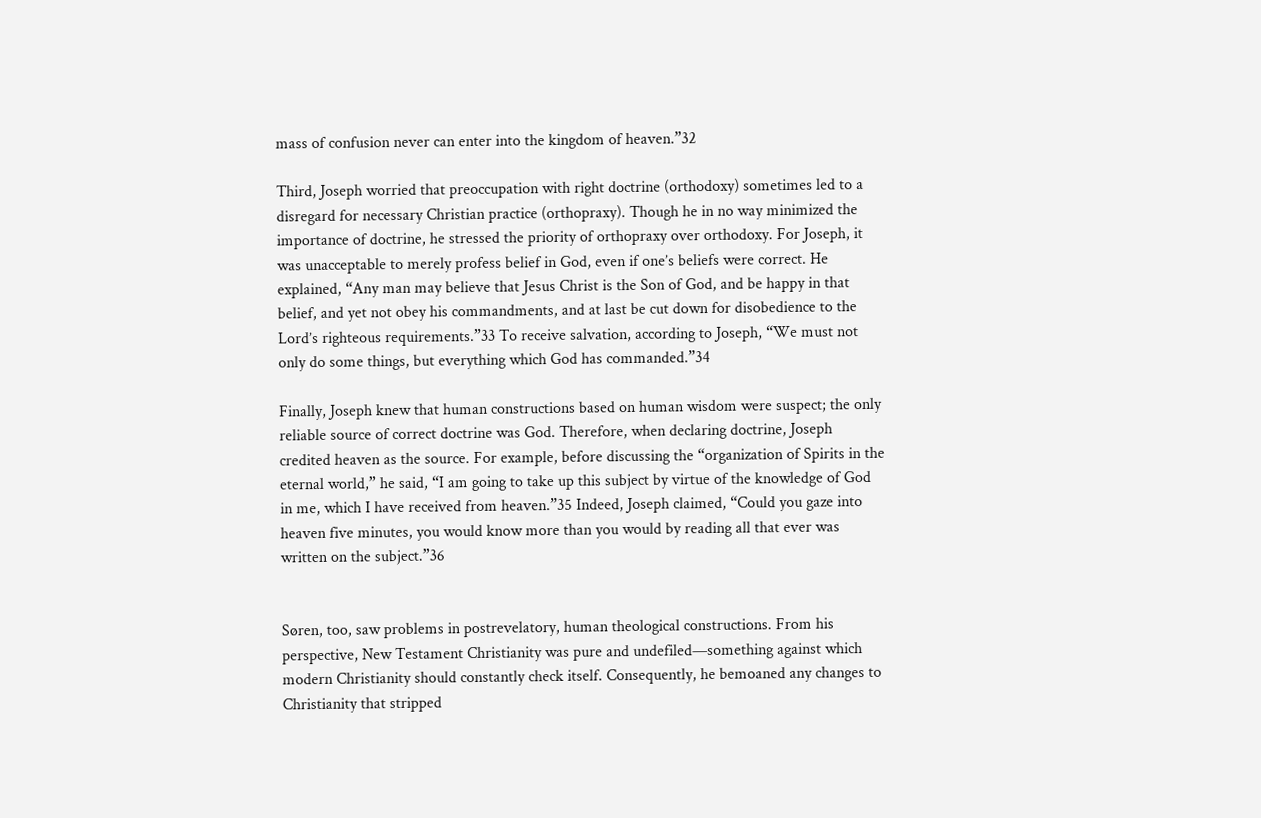mass of confusion never can enter into the kingdom of heaven.”32

Third, Joseph worried that preoccupation with right doctrine (orthodoxy) sometimes led to a disregard for necessary Christian practice (orthopraxy). Though he in no way minimized the importance of doctrine, he stressed the priority of orthopraxy over orthodoxy. For Joseph, it was unacceptable to merely profess belief in God, even if one’s beliefs were correct. He explained, “Any man may believe that Jesus Christ is the Son of God, and be happy in that belief, and yet not obey his commandments, and at last be cut down for disobedience to the Lord’s righteous requirements.”33 To receive salvation, according to Joseph, “We must not only do some things, but everything which God has commanded.”34

Finally, Joseph knew that human constructions based on human wisdom were suspect; the only reliable source of correct doctrine was God. Therefore, when declaring doctrine, Joseph credited heaven as the source. For example, before discussing the “organization of Spirits in the eternal world,” he said, “I am going to take up this subject by virtue of the knowledge of God in me, which I have received from heaven.”35 Indeed, Joseph claimed, “Could you gaze into heaven five minutes, you would know more than you would by reading all that ever was written on the subject.”36


Søren, too, saw problems in postrevelatory, human theological constructions. From his perspective, New Testament Christianity was pure and undefiled—something against which modern Christianity should constantly check itself. Consequently, he bemoaned any changes to Christianity that stripped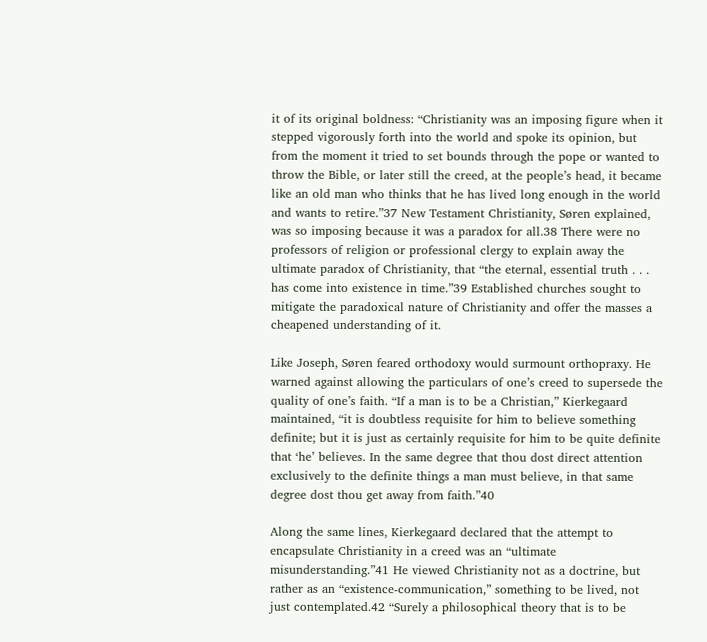it of its original boldness: “Christianity was an imposing figure when it stepped vigorously forth into the world and spoke its opinion, but from the moment it tried to set bounds through the pope or wanted to throw the Bible, or later still the creed, at the people’s head, it became like an old man who thinks that he has lived long enough in the world and wants to retire.”37 New Testament Christianity, Søren explained, was so imposing because it was a paradox for all.38 There were no professors of religion or professional clergy to explain away the ultimate paradox of Christianity, that “the eternal, essential truth . . . has come into existence in time.”39 Established churches sought to mitigate the paradoxical nature of Christianity and offer the masses a cheapened understanding of it.

Like Joseph, Søren feared orthodoxy would surmount orthopraxy. He warned against allowing the particulars of one’s creed to supersede the quality of one’s faith. “If a man is to be a Christian,” Kierkegaard maintained, “it is doubtless requisite for him to believe something definite; but it is just as certainly requisite for him to be quite definite that ‘he’ believes. In the same degree that thou dost direct attention exclusively to the definite things a man must believe, in that same degree dost thou get away from faith.”40

Along the same lines, Kierkegaard declared that the attempt to encapsulate Christianity in a creed was an “ultimate misunderstanding.”41 He viewed Christianity not as a doctrine, but rather as an “existence-communication,” something to be lived, not just contemplated.42 “Surely a philosophical theory that is to be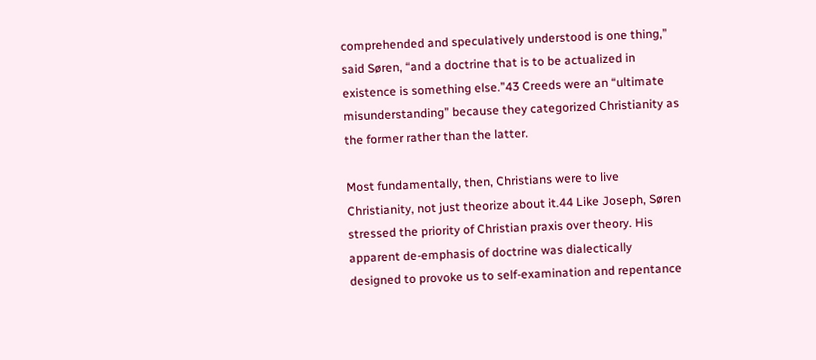comprehended and speculatively understood is one thing,” said Søren, “and a doctrine that is to be actualized in existence is something else.”43 Creeds were an “ultimate misunderstanding” because they categorized Christianity as the former rather than the latter.

Most fundamentally, then, Christians were to live Christianity, not just theorize about it.44 Like Joseph, Søren stressed the priority of Christian praxis over theory. His apparent de-emphasis of doctrine was dialectically designed to provoke us to self-examination and repentance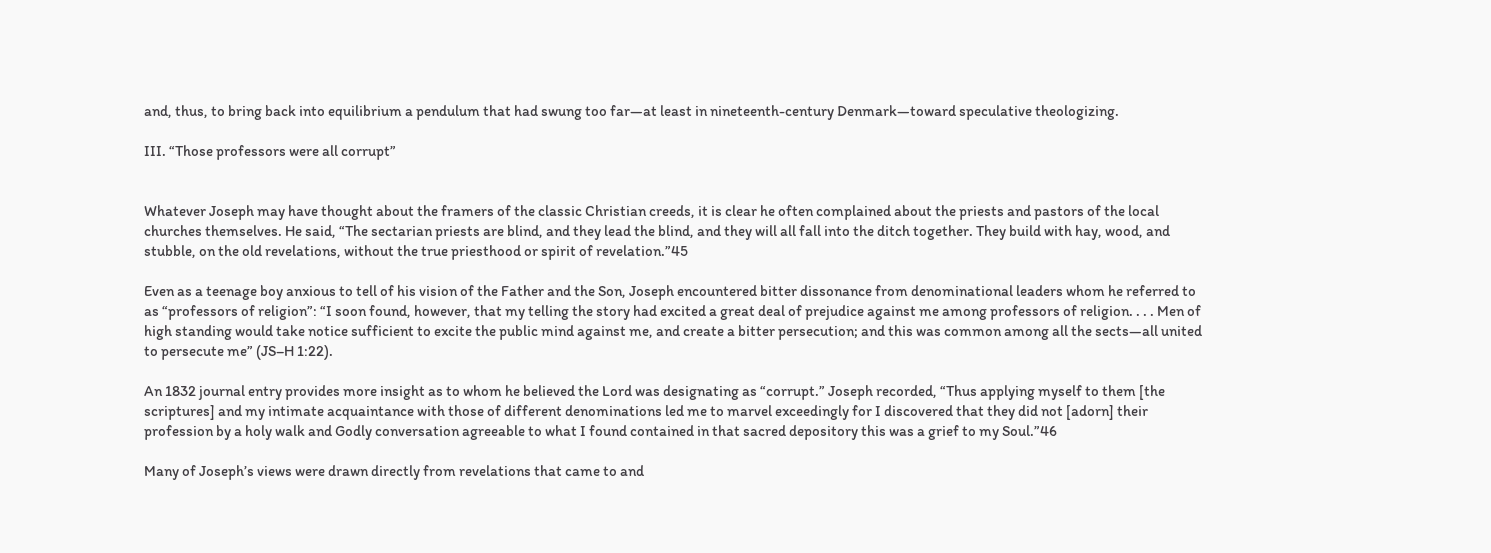and, thus, to bring back into equilibrium a pendulum that had swung too far—at least in nineteenth-century Denmark—toward speculative theologizing.

III. “Those professors were all corrupt”


Whatever Joseph may have thought about the framers of the classic Christian creeds, it is clear he often complained about the priests and pastors of the local churches themselves. He said, “The sectarian priests are blind, and they lead the blind, and they will all fall into the ditch together. They build with hay, wood, and stubble, on the old revelations, without the true priesthood or spirit of revelation.”45

Even as a teenage boy anxious to tell of his vision of the Father and the Son, Joseph encountered bitter dissonance from denominational leaders whom he referred to as “professors of religion”: “I soon found, however, that my telling the story had excited a great deal of prejudice against me among professors of religion. . . . Men of high standing would take notice sufficient to excite the public mind against me, and create a bitter persecution; and this was common among all the sects—all united to persecute me” (JS–H 1:22).

An 1832 journal entry provides more insight as to whom he believed the Lord was designating as “corrupt.” Joseph recorded, “Thus applying myself to them [the scriptures] and my intimate acquaintance with those of different denominations led me to marvel exceedingly for I discovered that they did not [adorn] their profession by a holy walk and Godly conversation agreeable to what I found contained in that sacred depository this was a grief to my Soul.”46

Many of Joseph’s views were drawn directly from revelations that came to and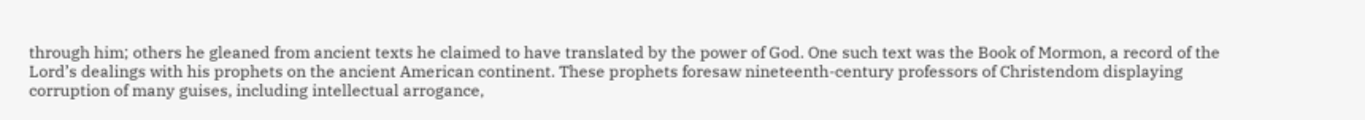through him; others he gleaned from ancient texts he claimed to have translated by the power of God. One such text was the Book of Mormon, a record of the Lord’s dealings with his prophets on the ancient American continent. These prophets foresaw nineteenth-century professors of Christendom displaying corruption of many guises, including intellectual arrogance,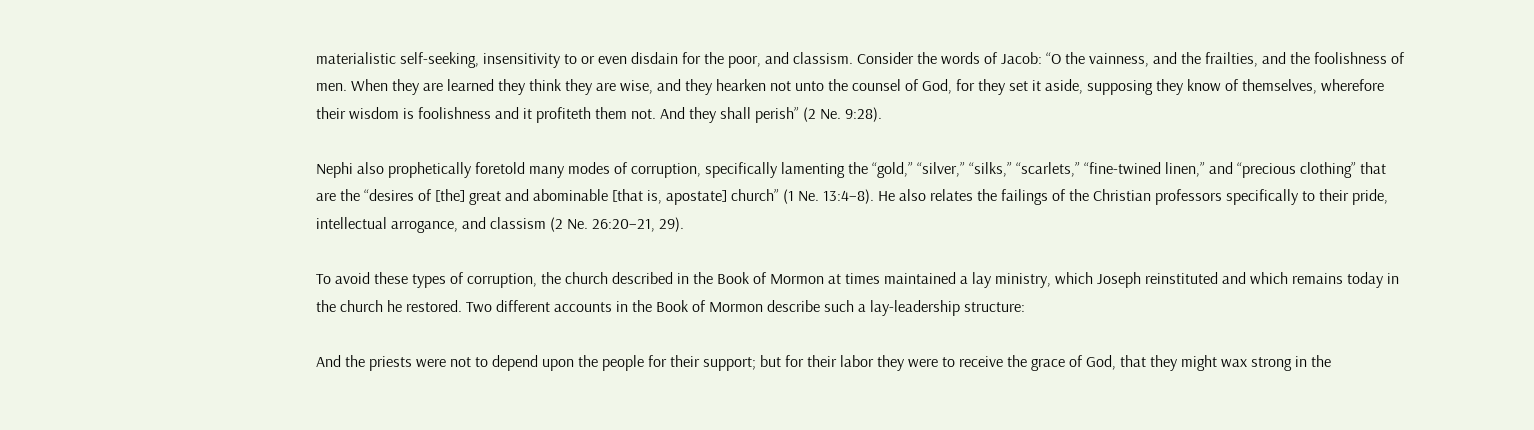materialistic self-seeking, insensitivity to or even disdain for the poor, and classism. Consider the words of Jacob: “O the vainness, and the frailties, and the foolishness of men. When they are learned they think they are wise, and they hearken not unto the counsel of God, for they set it aside, supposing they know of themselves, wherefore their wisdom is foolishness and it profiteth them not. And they shall perish” (2 Ne. 9:28).

Nephi also prophetically foretold many modes of corruption, specifically lamenting the “gold,” “silver,” “silks,” “scarlets,” “fine-twined linen,” and “precious clothing” that are the “desires of [the] great and abominable [that is, apostate] church” (1 Ne. 13:4–8). He also relates the failings of the Christian professors specifically to their pride, intellectual arrogance, and classism (2 Ne. 26:20–21, 29).

To avoid these types of corruption, the church described in the Book of Mormon at times maintained a lay ministry, which Joseph reinstituted and which remains today in the church he restored. Two different accounts in the Book of Mormon describe such a lay-leadership structure:

And the priests were not to depend upon the people for their support; but for their labor they were to receive the grace of God, that they might wax strong in the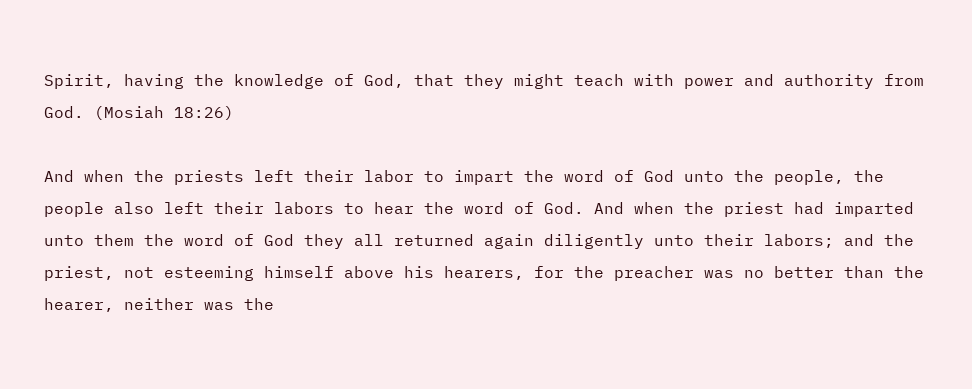Spirit, having the knowledge of God, that they might teach with power and authority from God. (Mosiah 18:26)

And when the priests left their labor to impart the word of God unto the people, the people also left their labors to hear the word of God. And when the priest had imparted unto them the word of God they all returned again diligently unto their labors; and the priest, not esteeming himself above his hearers, for the preacher was no better than the hearer, neither was the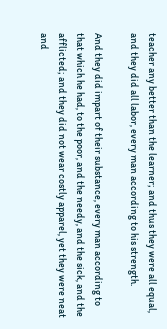teacher any better than the learner; and thus they were all equal, and they did all labor, every man according to his strength.

And they did impart of their substance, every man according to that which he had, to the poor, and the needy, and the sick, and the afflicted; and they did not wear costly apparel, yet they were neat and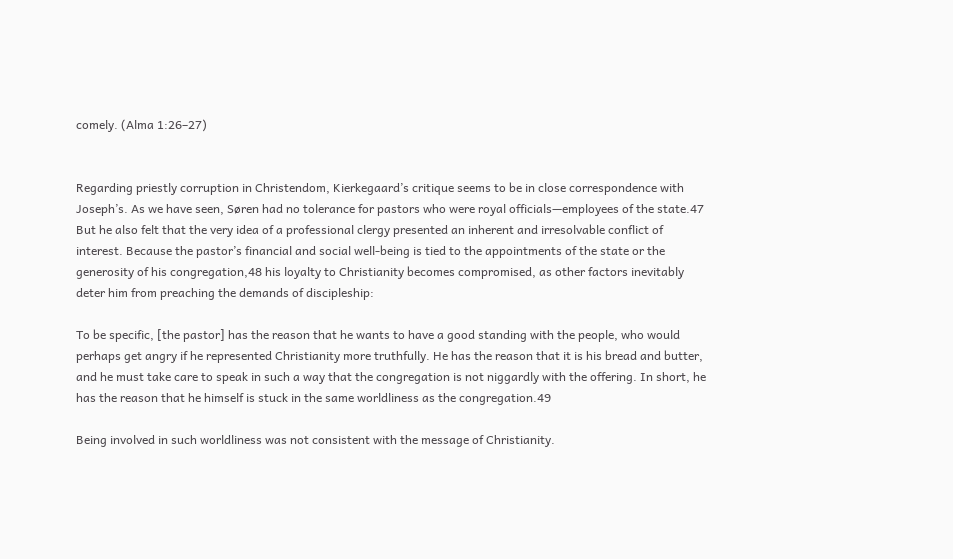comely. (Alma 1:26–27)


Regarding priestly corruption in Christendom, Kierkegaard’s critique seems to be in close correspondence with Joseph’s. As we have seen, Søren had no tolerance for pastors who were royal officials—employees of the state.47 But he also felt that the very idea of a professional clergy presented an inherent and irresolvable conflict of interest. Because the pastor’s financial and social well-being is tied to the appointments of the state or the generosity of his congregation,48 his loyalty to Christianity becomes compromised, as other factors inevitably deter him from preaching the demands of discipleship:

To be specific, [the pastor] has the reason that he wants to have a good standing with the people, who would perhaps get angry if he represented Christianity more truthfully. He has the reason that it is his bread and butter, and he must take care to speak in such a way that the congregation is not niggardly with the offering. In short, he has the reason that he himself is stuck in the same worldliness as the congregation.49

Being involved in such worldliness was not consistent with the message of Christianity.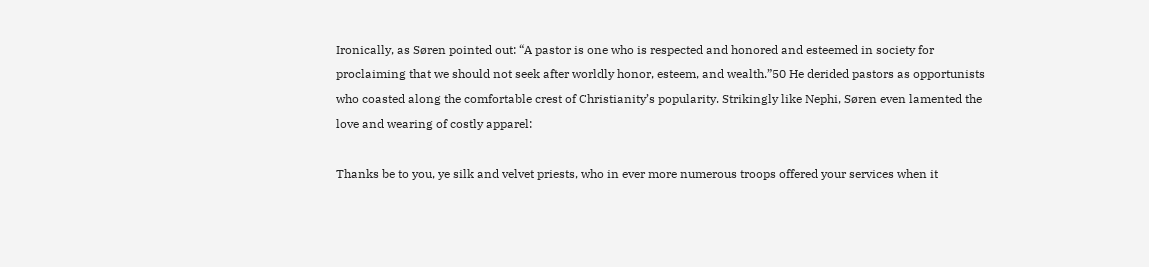Ironically, as Søren pointed out: “A pastor is one who is respected and honored and esteemed in society for proclaiming that we should not seek after worldly honor, esteem, and wealth.”50 He derided pastors as opportunists who coasted along the comfortable crest of Christianity’s popularity. Strikingly like Nephi, Søren even lamented the love and wearing of costly apparel:

Thanks be to you, ye silk and velvet priests, who in ever more numerous troops offered your services when it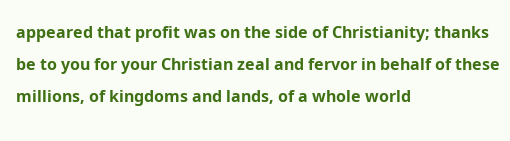appeared that profit was on the side of Christianity; thanks be to you for your Christian zeal and fervor in behalf of these millions, of kingdoms and lands, of a whole world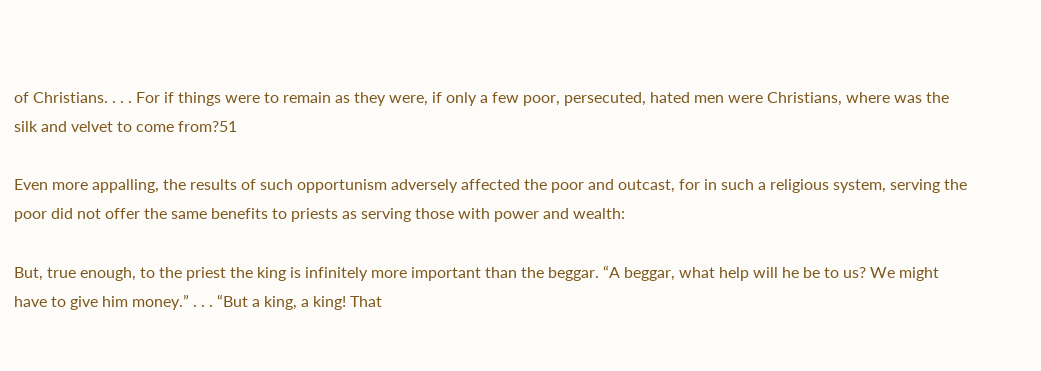of Christians. . . . For if things were to remain as they were, if only a few poor, persecuted, hated men were Christians, where was the silk and velvet to come from?51

Even more appalling, the results of such opportunism adversely affected the poor and outcast, for in such a religious system, serving the poor did not offer the same benefits to priests as serving those with power and wealth:

But, true enough, to the priest the king is infinitely more important than the beggar. “A beggar, what help will he be to us? We might have to give him money.” . . . “But a king, a king! That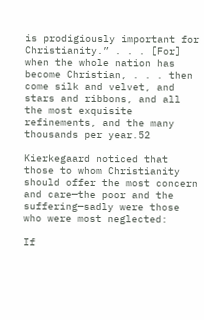is prodigiously important for Christianity.” . . . [For] when the whole nation has become Christian, . . . then come silk and velvet, and stars and ribbons, and all the most exquisite refinements, and the many thousands per year.52

Kierkegaard noticed that those to whom Christianity should offer the most concern and care—the poor and the suffering—sadly were those who were most neglected:

If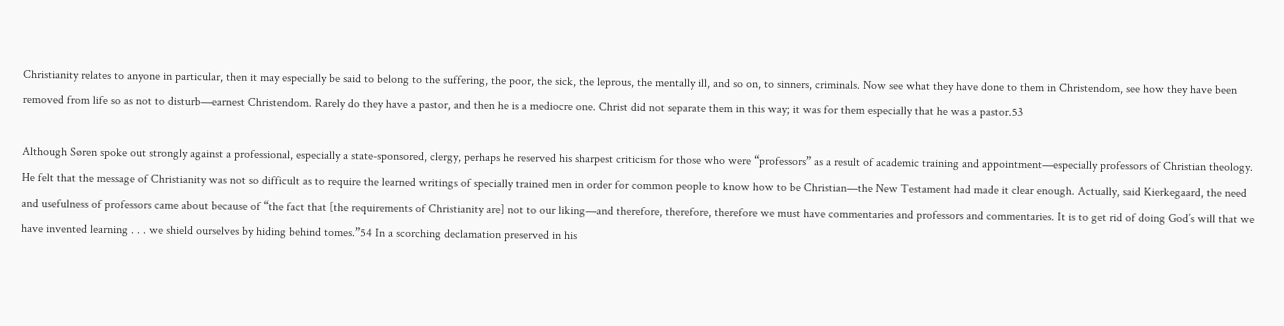Christianity relates to anyone in particular, then it may especially be said to belong to the suffering, the poor, the sick, the leprous, the mentally ill, and so on, to sinners, criminals. Now see what they have done to them in Christendom, see how they have been removed from life so as not to disturb—earnest Christendom. Rarely do they have a pastor, and then he is a mediocre one. Christ did not separate them in this way; it was for them especially that he was a pastor.53

Although Søren spoke out strongly against a professional, especially a state-sponsored, clergy, perhaps he reserved his sharpest criticism for those who were “professors” as a result of academic training and appointment—especially professors of Christian theology. He felt that the message of Christianity was not so difficult as to require the learned writings of specially trained men in order for common people to know how to be Christian—the New Testament had made it clear enough. Actually, said Kierkegaard, the need and usefulness of professors came about because of “the fact that [the requirements of Christianity are] not to our liking—and therefore, therefore, therefore we must have commentaries and professors and commentaries. It is to get rid of doing God’s will that we have invented learning . . . we shield ourselves by hiding behind tomes.”54 In a scorching declamation preserved in his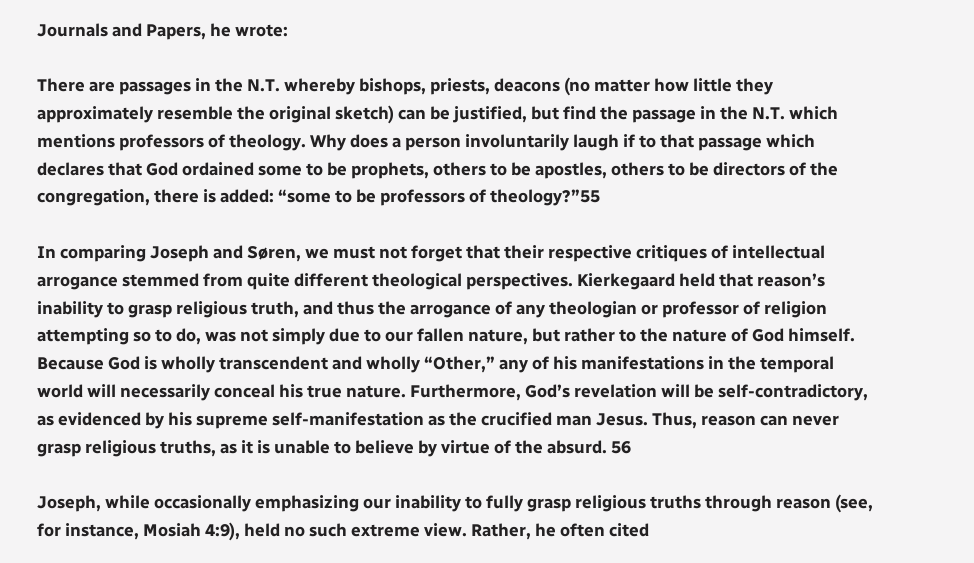Journals and Papers, he wrote:

There are passages in the N.T. whereby bishops, priests, deacons (no matter how little they approximately resemble the original sketch) can be justified, but find the passage in the N.T. which mentions professors of theology. Why does a person involuntarily laugh if to that passage which declares that God ordained some to be prophets, others to be apostles, others to be directors of the congregation, there is added: “some to be professors of theology?”55

In comparing Joseph and Søren, we must not forget that their respective critiques of intellectual arrogance stemmed from quite different theological perspectives. Kierkegaard held that reason’s inability to grasp religious truth, and thus the arrogance of any theologian or professor of religion attempting so to do, was not simply due to our fallen nature, but rather to the nature of God himself. Because God is wholly transcendent and wholly “Other,” any of his manifestations in the temporal world will necessarily conceal his true nature. Furthermore, God’s revelation will be self-contradictory, as evidenced by his supreme self-manifestation as the crucified man Jesus. Thus, reason can never grasp religious truths, as it is unable to believe by virtue of the absurd. 56

Joseph, while occasionally emphasizing our inability to fully grasp religious truths through reason (see, for instance, Mosiah 4:9), held no such extreme view. Rather, he often cited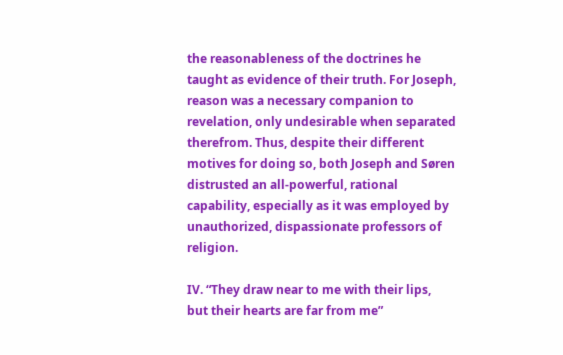the reasonableness of the doctrines he taught as evidence of their truth. For Joseph, reason was a necessary companion to revelation, only undesirable when separated therefrom. Thus, despite their different motives for doing so, both Joseph and Søren distrusted an all-powerful, rational capability, especially as it was employed by unauthorized, dispassionate professors of religion.

IV. “They draw near to me with their lips,
but their hearts are far from me”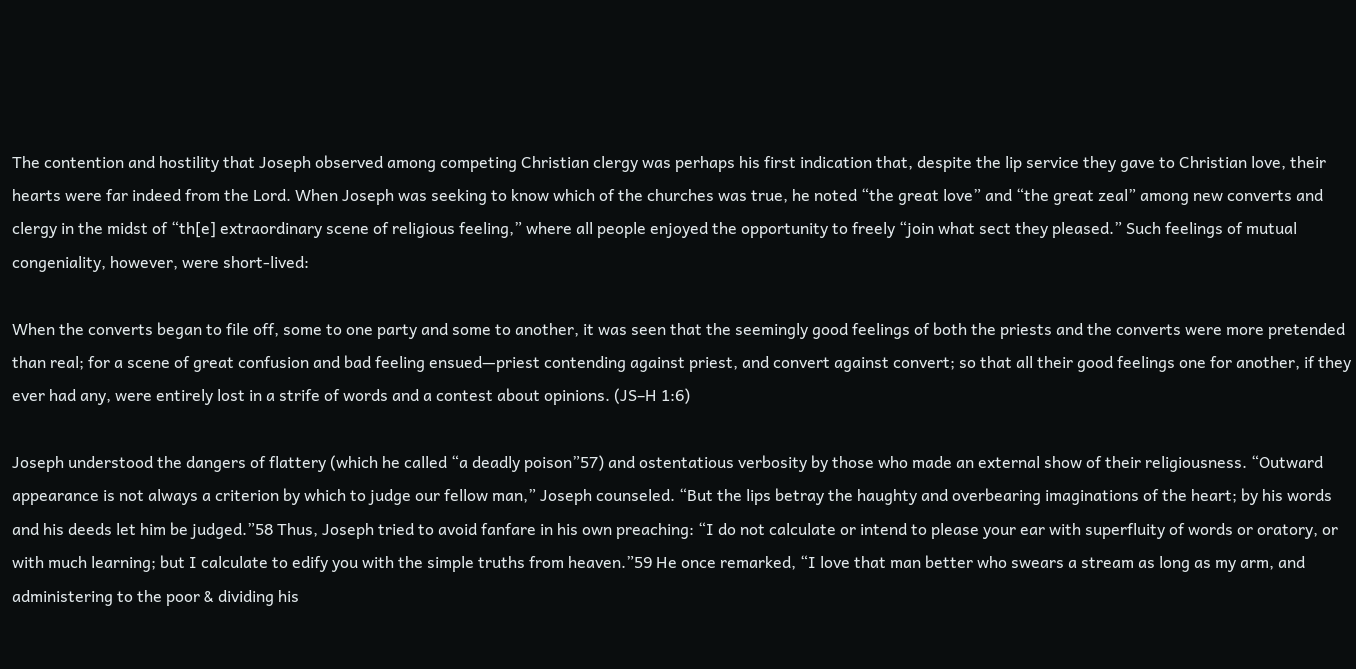The contention and hostility that Joseph observed among competing Christian clergy was perhaps his first indication that, despite the lip service they gave to Christian love, their hearts were far indeed from the Lord. When Joseph was seeking to know which of the churches was true, he noted “the great love” and “the great zeal” among new converts and clergy in the midst of “th[e] extraordinary scene of religious feeling,” where all people enjoyed the opportunity to freely “join what sect they pleased.” Such feelings of mutual congeniality, however, were short-lived:

When the converts began to file off, some to one party and some to another, it was seen that the seemingly good feelings of both the priests and the converts were more pretended than real; for a scene of great confusion and bad feeling ensued—priest contending against priest, and convert against convert; so that all their good feelings one for another, if they ever had any, were entirely lost in a strife of words and a contest about opinions. (JS–H 1:6)

Joseph understood the dangers of flattery (which he called “a deadly poison”57) and ostentatious verbosity by those who made an external show of their religiousness. “Outward appearance is not always a criterion by which to judge our fellow man,” Joseph counseled. “But the lips betray the haughty and overbearing imaginations of the heart; by his words and his deeds let him be judged.”58 Thus, Joseph tried to avoid fanfare in his own preaching: “I do not calculate or intend to please your ear with superfluity of words or oratory, or with much learning; but I calculate to edify you with the simple truths from heaven.”59 He once remarked, “I love that man better who swears a stream as long as my arm, and administering to the poor & dividing his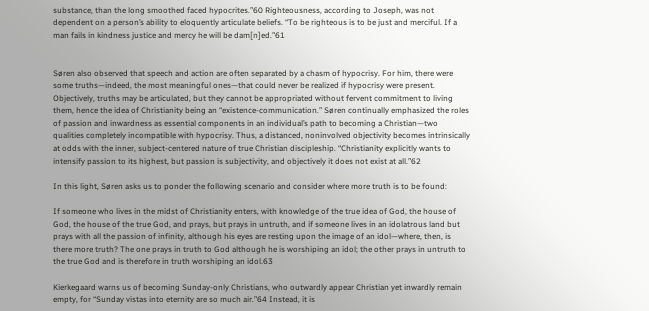substance, than the long smoothed faced hypocrites.”60 Righteousness, according to Joseph, was not dependent on a person’s ability to eloquently articulate beliefs. “To be righteous is to be just and merciful. If a man fails in kindness justice and mercy he will be dam[n]ed.”61


Søren also observed that speech and action are often separated by a chasm of hypocrisy. For him, there were some truths—indeed, the most meaningful ones—that could never be realized if hypocrisy were present. Objectively, truths may be articulated, but they cannot be appropriated without fervent commitment to living them, hence the idea of Christianity being an “existence-communication.” Søren continually emphasized the roles of passion and inwardness as essential components in an individual’s path to becoming a Christian—two qualities completely incompatible with hypocrisy. Thus, a distanced, noninvolved objectivity becomes intrinsically at odds with the inner, subject-centered nature of true Christian discipleship. “Christianity explicitly wants to intensify passion to its highest, but passion is subjectivity, and objectively it does not exist at all.”62

In this light, Søren asks us to ponder the following scenario and consider where more truth is to be found:

If someone who lives in the midst of Christianity enters, with knowledge of the true idea of God, the house of God, the house of the true God, and prays, but prays in untruth, and if someone lives in an idolatrous land but prays with all the passion of infinity, although his eyes are resting upon the image of an idol—where, then, is there more truth? The one prays in truth to God although he is worshiping an idol; the other prays in untruth to the true God and is therefore in truth worshiping an idol.63

Kierkegaard warns us of becoming Sunday-only Christians, who outwardly appear Christian yet inwardly remain empty, for “Sunday vistas into eternity are so much air.”64 Instead, it is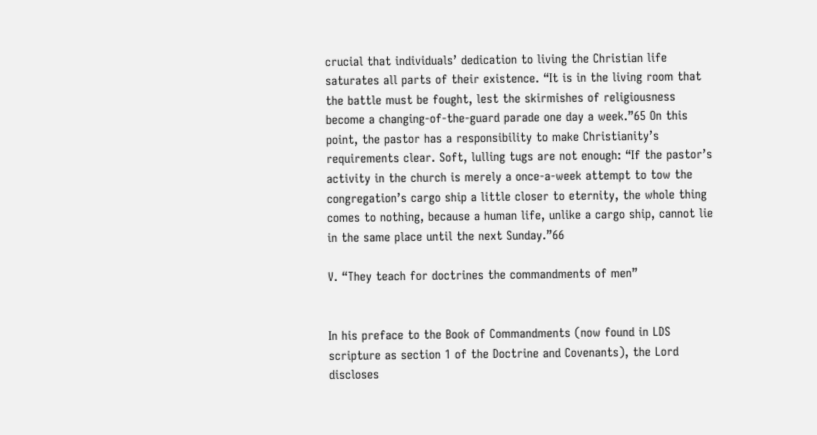crucial that individuals’ dedication to living the Christian life saturates all parts of their existence. “It is in the living room that the battle must be fought, lest the skirmishes of religiousness become a changing-of-the-guard parade one day a week.”65 On this point, the pastor has a responsibility to make Christianity’s requirements clear. Soft, lulling tugs are not enough: “If the pastor’s activity in the church is merely a once-a-week attempt to tow the congregation’s cargo ship a little closer to eternity, the whole thing comes to nothing, because a human life, unlike a cargo ship, cannot lie in the same place until the next Sunday.”66

V. “They teach for doctrines the commandments of men”


In his preface to the Book of Commandments (now found in LDS scripture as section 1 of the Doctrine and Covenants), the Lord discloses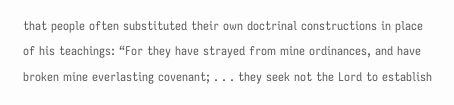that people often substituted their own doctrinal constructions in place of his teachings: “For they have strayed from mine ordinances, and have broken mine everlasting covenant; . . . they seek not the Lord to establish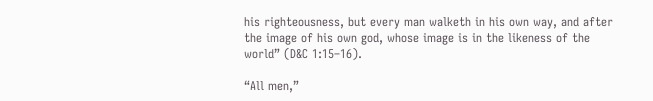his righteousness, but every man walketh in his own way, and after the image of his own god, whose image is in the likeness of the world” (D&C 1:15–16).

“All men,”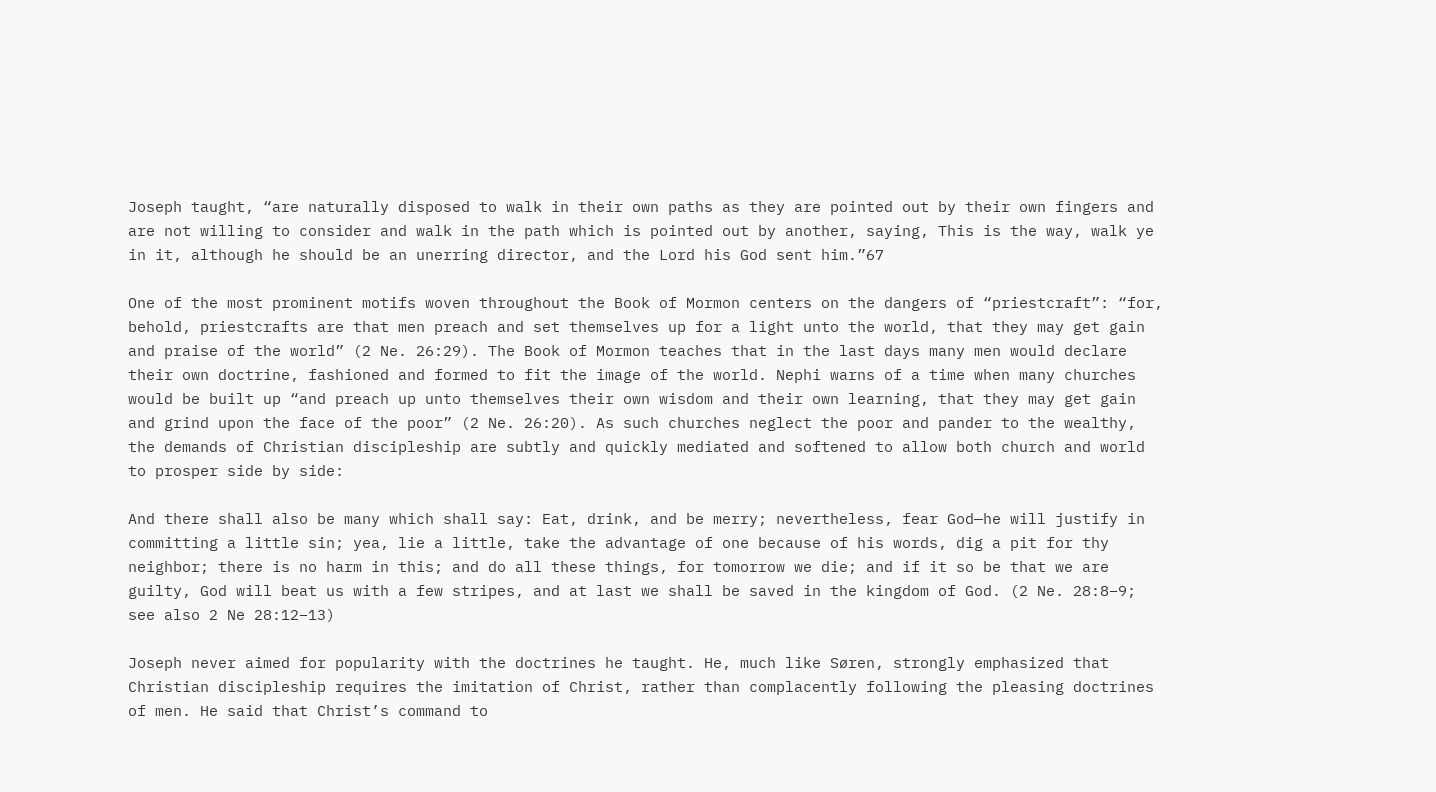Joseph taught, “are naturally disposed to walk in their own paths as they are pointed out by their own fingers and are not willing to consider and walk in the path which is pointed out by another, saying, This is the way, walk ye in it, although he should be an unerring director, and the Lord his God sent him.”67

One of the most prominent motifs woven throughout the Book of Mormon centers on the dangers of “priestcraft”: “for, behold, priestcrafts are that men preach and set themselves up for a light unto the world, that they may get gain and praise of the world” (2 Ne. 26:29). The Book of Mormon teaches that in the last days many men would declare their own doctrine, fashioned and formed to fit the image of the world. Nephi warns of a time when many churches would be built up “and preach up unto themselves their own wisdom and their own learning, that they may get gain and grind upon the face of the poor” (2 Ne. 26:20). As such churches neglect the poor and pander to the wealthy, the demands of Christian discipleship are subtly and quickly mediated and softened to allow both church and world to prosper side by side:

And there shall also be many which shall say: Eat, drink, and be merry; nevertheless, fear God—he will justify in committing a little sin; yea, lie a little, take the advantage of one because of his words, dig a pit for thy neighbor; there is no harm in this; and do all these things, for tomorrow we die; and if it so be that we are guilty, God will beat us with a few stripes, and at last we shall be saved in the kingdom of God. (2 Ne. 28:8–9; see also 2 Ne 28:12–13)

Joseph never aimed for popularity with the doctrines he taught. He, much like Søren, strongly emphasized that Christian discipleship requires the imitation of Christ, rather than complacently following the pleasing doctrines of men. He said that Christ’s command to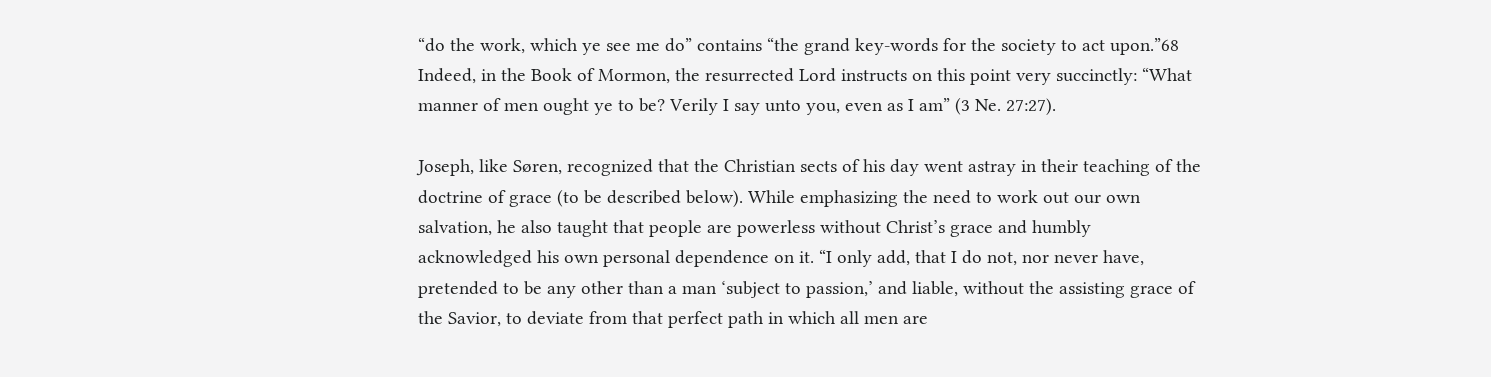“do the work, which ye see me do” contains “the grand key-words for the society to act upon.”68 Indeed, in the Book of Mormon, the resurrected Lord instructs on this point very succinctly: “What manner of men ought ye to be? Verily I say unto you, even as I am” (3 Ne. 27:27).

Joseph, like Søren, recognized that the Christian sects of his day went astray in their teaching of the doctrine of grace (to be described below). While emphasizing the need to work out our own salvation, he also taught that people are powerless without Christ’s grace and humbly acknowledged his own personal dependence on it. “I only add, that I do not, nor never have, pretended to be any other than a man ‘subject to passion,’ and liable, without the assisting grace of the Savior, to deviate from that perfect path in which all men are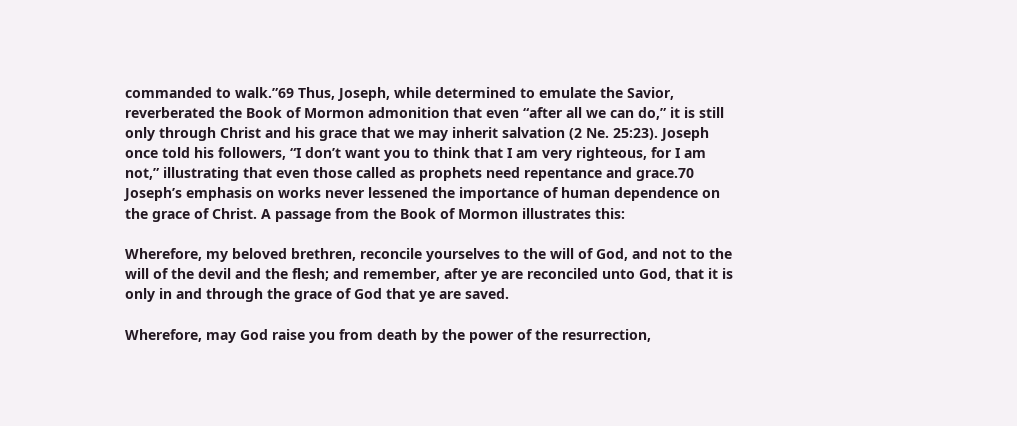commanded to walk.”69 Thus, Joseph, while determined to emulate the Savior, reverberated the Book of Mormon admonition that even “after all we can do,” it is still only through Christ and his grace that we may inherit salvation (2 Ne. 25:23). Joseph once told his followers, “I don’t want you to think that I am very righteous, for I am not,” illustrating that even those called as prophets need repentance and grace.70 Joseph’s emphasis on works never lessened the importance of human dependence on the grace of Christ. A passage from the Book of Mormon illustrates this:

Wherefore, my beloved brethren, reconcile yourselves to the will of God, and not to the will of the devil and the flesh; and remember, after ye are reconciled unto God, that it is only in and through the grace of God that ye are saved.

Wherefore, may God raise you from death by the power of the resurrection,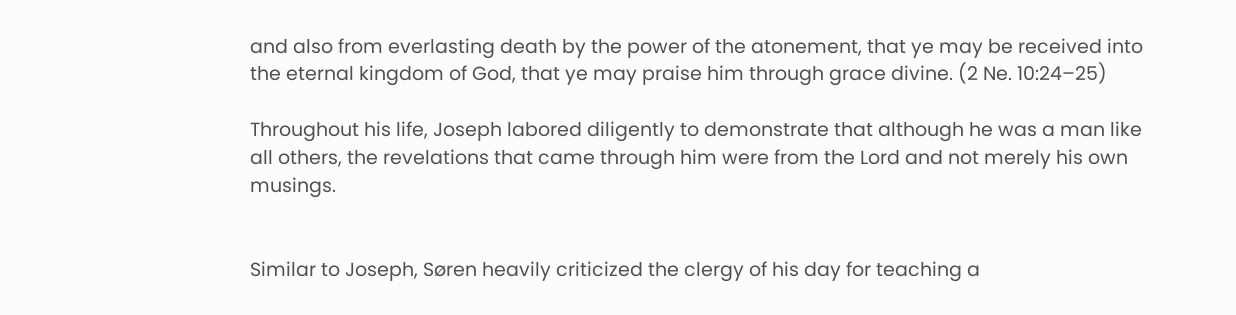and also from everlasting death by the power of the atonement, that ye may be received into the eternal kingdom of God, that ye may praise him through grace divine. (2 Ne. 10:24–25)

Throughout his life, Joseph labored diligently to demonstrate that although he was a man like all others, the revelations that came through him were from the Lord and not merely his own musings.


Similar to Joseph, Søren heavily criticized the clergy of his day for teaching a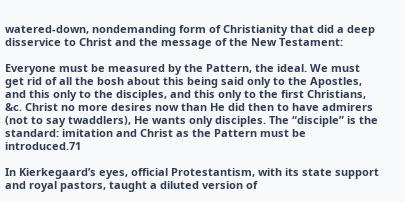watered-down, nondemanding form of Christianity that did a deep disservice to Christ and the message of the New Testament:

Everyone must be measured by the Pattern, the ideal. We must get rid of all the bosh about this being said only to the Apostles, and this only to the disciples, and this only to the first Christians, &c. Christ no more desires now than He did then to have admirers (not to say twaddlers), He wants only disciples. The “disciple” is the standard: imitation and Christ as the Pattern must be introduced.71

In Kierkegaard’s eyes, official Protestantism, with its state support and royal pastors, taught a diluted version of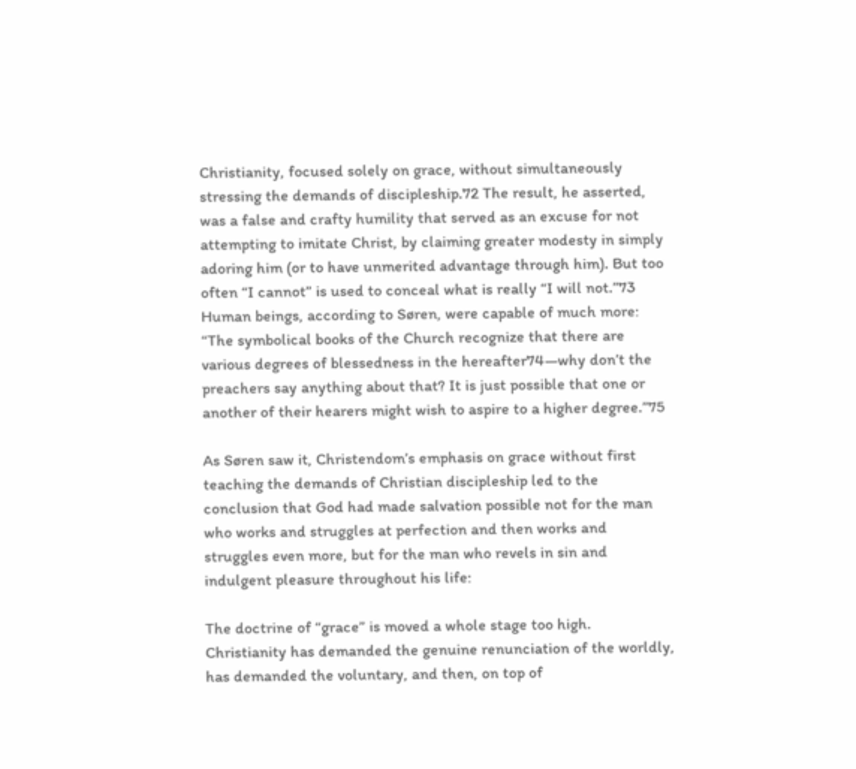Christianity, focused solely on grace, without simultaneously stressing the demands of discipleship.72 The result, he asserted, was a false and crafty humility that served as an excuse for not attempting to imitate Christ, by claiming greater modesty in simply adoring him (or to have unmerited advantage through him). But too often “I cannot” is used to conceal what is really “I will not.”73 Human beings, according to Søren, were capable of much more: “The symbolical books of the Church recognize that there are various degrees of blessedness in the hereafter74—why don’t the preachers say anything about that? It is just possible that one or another of their hearers might wish to aspire to a higher degree.”75

As Søren saw it, Christendom’s emphasis on grace without first teaching the demands of Christian discipleship led to the conclusion that God had made salvation possible not for the man who works and struggles at perfection and then works and struggles even more, but for the man who revels in sin and indulgent pleasure throughout his life:

The doctrine of “grace” is moved a whole stage too high. Christianity has demanded the genuine renunciation of the worldly, has demanded the voluntary, and then, on top of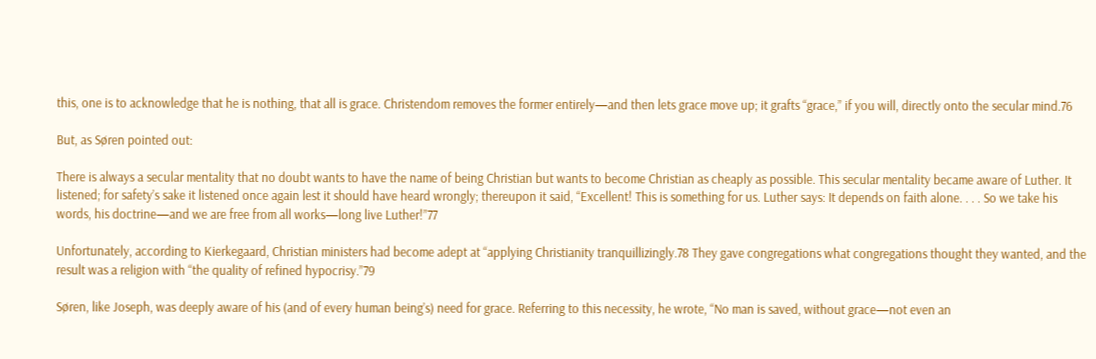this, one is to acknowledge that he is nothing, that all is grace. Christendom removes the former entirely—and then lets grace move up; it grafts “grace,” if you will, directly onto the secular mind.76

But, as Søren pointed out:

There is always a secular mentality that no doubt wants to have the name of being Christian but wants to become Christian as cheaply as possible. This secular mentality became aware of Luther. It listened; for safety’s sake it listened once again lest it should have heard wrongly; thereupon it said, “Excellent! This is something for us. Luther says: It depends on faith alone. . . . So we take his words, his doctrine—and we are free from all works—long live Luther!”77

Unfortunately, according to Kierkegaard, Christian ministers had become adept at “applying Christianity tranquillizingly.78 They gave congregations what congregations thought they wanted, and the result was a religion with “the quality of refined hypocrisy.”79

Søren, like Joseph, was deeply aware of his (and of every human being’s) need for grace. Referring to this necessity, he wrote, “No man is saved, without grace—not even an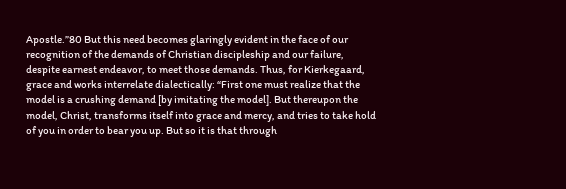Apostle.”80 But this need becomes glaringly evident in the face of our recognition of the demands of Christian discipleship and our failure, despite earnest endeavor, to meet those demands. Thus, for Kierkegaard, grace and works interrelate dialectically: “First one must realize that the model is a crushing demand [by imitating the model]. But thereupon the model, Christ, transforms itself into grace and mercy, and tries to take hold of you in order to bear you up. But so it is that through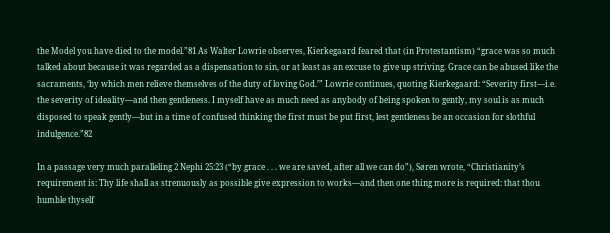the Model you have died to the model.”81 As Walter Lowrie observes, Kierkegaard feared that (in Protestantism) “grace was so much talked about because it was regarded as a dispensation to sin, or at least as an excuse to give up striving. Grace can be abused like the sacraments, ‘by which men relieve themselves of the duty of loving God.’” Lowrie continues, quoting Kierkegaard: “Severity first—i.e. the severity of ideality—and then gentleness. I myself have as much need as anybody of being spoken to gently, my soul is as much disposed to speak gently—but in a time of confused thinking the first must be put first, lest gentleness be an occasion for slothful indulgence.”82

In a passage very much paralleling 2 Nephi 25:23 (“by grace . . . we are saved, after all we can do”), Søren wrote, “Christianity’s requirement is: Thy life shall as strenuously as possible give expression to works—and then one thing more is required: that thou humble thyself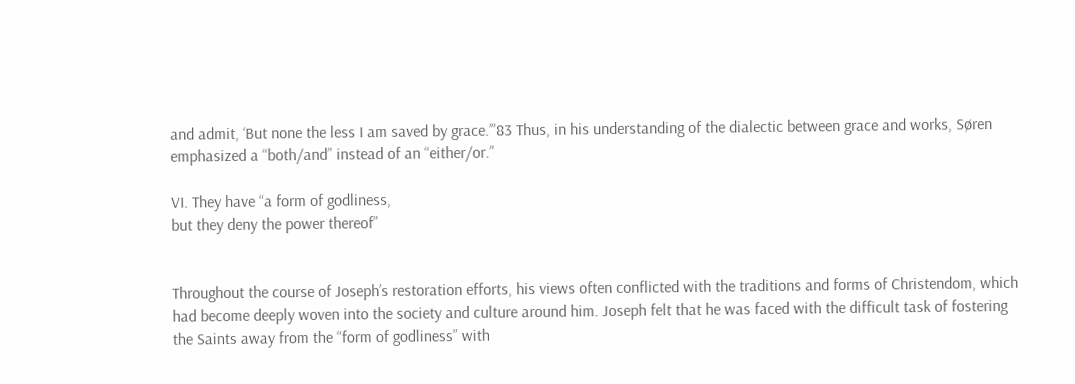and admit, ‘But none the less I am saved by grace.’”83 Thus, in his understanding of the dialectic between grace and works, Søren emphasized a “both/and” instead of an “either/or.”

VI. They have “a form of godliness,
but they deny the power thereof”


Throughout the course of Joseph’s restoration efforts, his views often conflicted with the traditions and forms of Christendom, which had become deeply woven into the society and culture around him. Joseph felt that he was faced with the difficult task of fostering the Saints away from the “form of godliness” with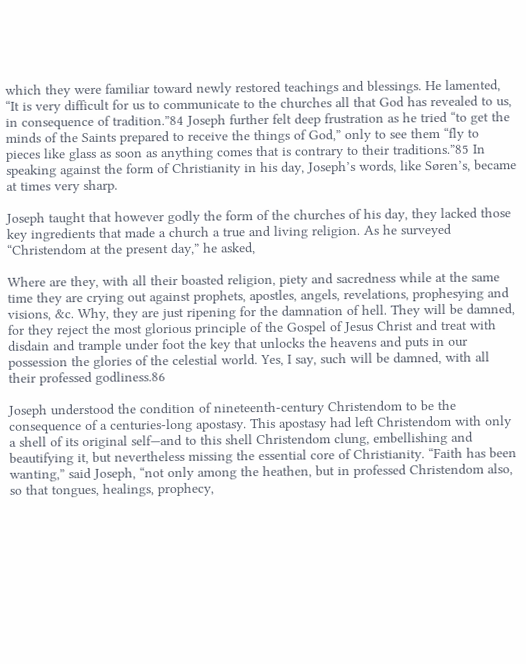which they were familiar toward newly restored teachings and blessings. He lamented, “It is very difficult for us to communicate to the churches all that God has revealed to us, in consequence of tradition.”84 Joseph further felt deep frustration as he tried “to get the minds of the Saints prepared to receive the things of God,” only to see them “fly to pieces like glass as soon as anything comes that is contrary to their traditions.”85 In speaking against the form of Christianity in his day, Joseph’s words, like Søren’s, became at times very sharp.

Joseph taught that however godly the form of the churches of his day, they lacked those key ingredients that made a church a true and living religion. As he surveyed “Christendom at the present day,” he asked,

Where are they, with all their boasted religion, piety and sacredness while at the same time they are crying out against prophets, apostles, angels, revelations, prophesying and visions, &c. Why, they are just ripening for the damnation of hell. They will be damned, for they reject the most glorious principle of the Gospel of Jesus Christ and treat with disdain and trample under foot the key that unlocks the heavens and puts in our possession the glories of the celestial world. Yes, I say, such will be damned, with all their professed godliness.86

Joseph understood the condition of nineteenth-century Christendom to be the consequence of a centuries-long apostasy. This apostasy had left Christendom with only a shell of its original self—and to this shell Christendom clung, embellishing and beautifying it, but nevertheless missing the essential core of Christianity. “Faith has been wanting,” said Joseph, “not only among the heathen, but in professed Christendom also, so that tongues, healings, prophecy,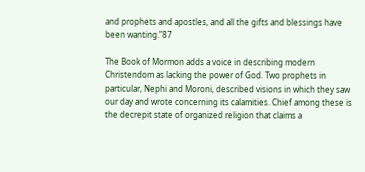and prophets and apostles, and all the gifts and blessings have been wanting.”87

The Book of Mormon adds a voice in describing modern Christendom as lacking the power of God. Two prophets in particular, Nephi and Moroni, described visions in which they saw our day and wrote concerning its calamities. Chief among these is the decrepit state of organized religion that claims a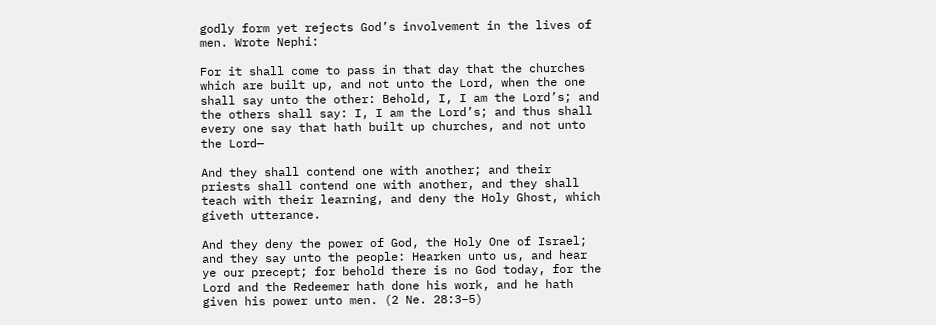godly form yet rejects God’s involvement in the lives of men. Wrote Nephi:

For it shall come to pass in that day that the churches which are built up, and not unto the Lord, when the one shall say unto the other: Behold, I, I am the Lord’s; and the others shall say: I, I am the Lord’s; and thus shall every one say that hath built up churches, and not unto the Lord—

And they shall contend one with another; and their priests shall contend one with another, and they shall teach with their learning, and deny the Holy Ghost, which giveth utterance.

And they deny the power of God, the Holy One of Israel; and they say unto the people: Hearken unto us, and hear ye our precept; for behold there is no God today, for the Lord and the Redeemer hath done his work, and he hath given his power unto men. (2 Ne. 28:3–5)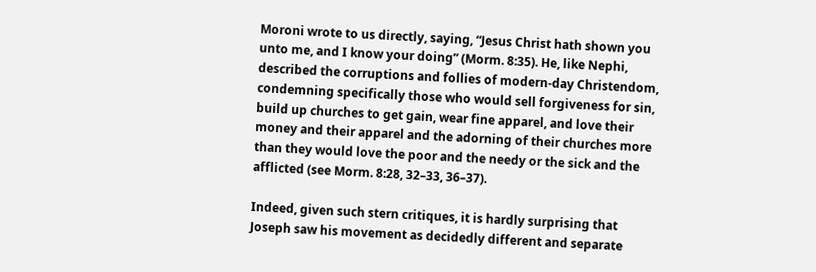Moroni wrote to us directly, saying, “Jesus Christ hath shown you unto me, and I know your doing” (Morm. 8:35). He, like Nephi, described the corruptions and follies of modern-day Christendom, condemning specifically those who would sell forgiveness for sin, build up churches to get gain, wear fine apparel, and love their money and their apparel and the adorning of their churches more than they would love the poor and the needy or the sick and the afflicted (see Morm. 8:28, 32–33, 36–37).

Indeed, given such stern critiques, it is hardly surprising that Joseph saw his movement as decidedly different and separate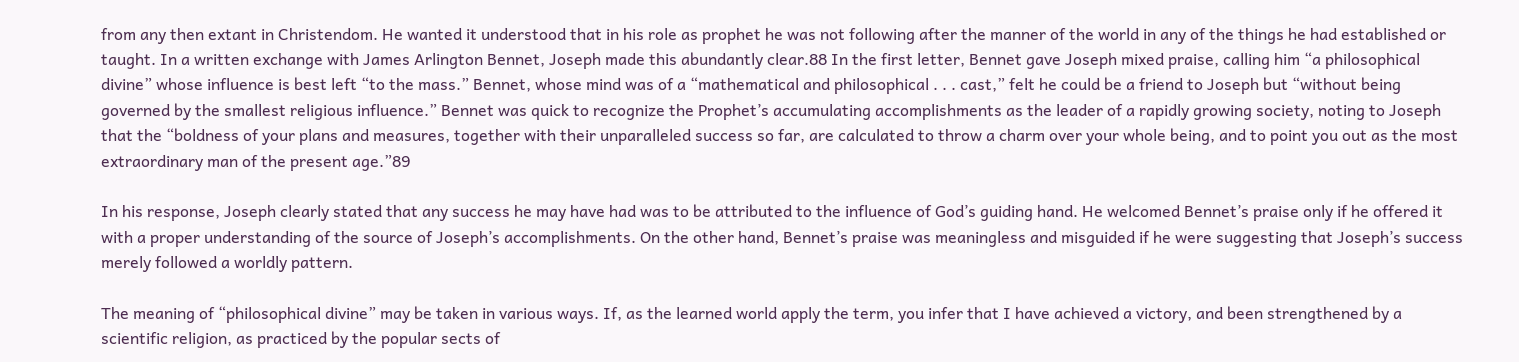from any then extant in Christendom. He wanted it understood that in his role as prophet he was not following after the manner of the world in any of the things he had established or taught. In a written exchange with James Arlington Bennet, Joseph made this abundantly clear.88 In the first letter, Bennet gave Joseph mixed praise, calling him “a philosophical divine” whose influence is best left “to the mass.” Bennet, whose mind was of a “mathematical and philosophical . . . cast,” felt he could be a friend to Joseph but “without being governed by the smallest religious influence.” Bennet was quick to recognize the Prophet’s accumulating accomplishments as the leader of a rapidly growing society, noting to Joseph that the “boldness of your plans and measures, together with their unparalleled success so far, are calculated to throw a charm over your whole being, and to point you out as the most extraordinary man of the present age.”89

In his response, Joseph clearly stated that any success he may have had was to be attributed to the influence of God’s guiding hand. He welcomed Bennet’s praise only if he offered it with a proper understanding of the source of Joseph’s accomplishments. On the other hand, Bennet’s praise was meaningless and misguided if he were suggesting that Joseph’s success merely followed a worldly pattern.

The meaning of “philosophical divine” may be taken in various ways. If, as the learned world apply the term, you infer that I have achieved a victory, and been strengthened by a scientific religion, as practiced by the popular sects of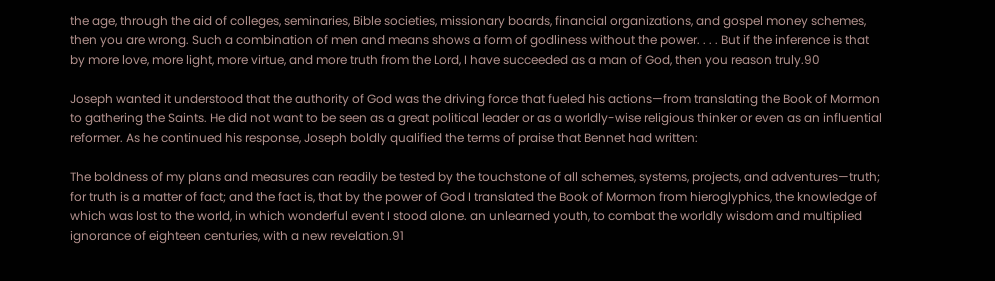the age, through the aid of colleges, seminaries, Bible societies, missionary boards, financial organizations, and gospel money schemes, then you are wrong. Such a combination of men and means shows a form of godliness without the power. . . . But if the inference is that by more love, more light, more virtue, and more truth from the Lord, I have succeeded as a man of God, then you reason truly.90

Joseph wanted it understood that the authority of God was the driving force that fueled his actions—from translating the Book of Mormon to gathering the Saints. He did not want to be seen as a great political leader or as a worldly-wise religious thinker or even as an influential reformer. As he continued his response, Joseph boldly qualified the terms of praise that Bennet had written:

The boldness of my plans and measures can readily be tested by the touchstone of all schemes, systems, projects, and adventures—truth; for truth is a matter of fact; and the fact is, that by the power of God I translated the Book of Mormon from hieroglyphics, the knowledge of which was lost to the world, in which wonderful event I stood alone. an unlearned youth, to combat the worldly wisdom and multiplied ignorance of eighteen centuries, with a new revelation.91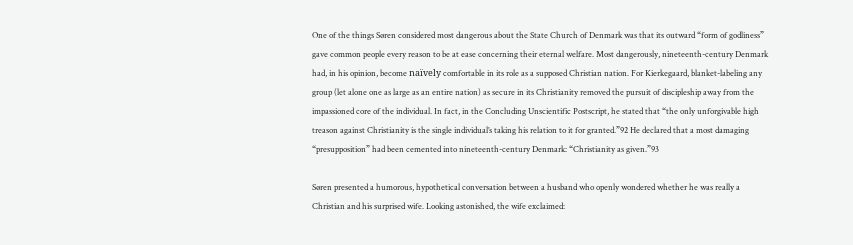One of the things Søren considered most dangerous about the State Church of Denmark was that its outward “form of godliness” gave common people every reason to be at ease concerning their eternal welfare. Most dangerously, nineteenth-century Denmark had, in his opinion, become naïvely comfortable in its role as a supposed Christian nation. For Kierkegaard, blanket-labeling any group (let alone one as large as an entire nation) as secure in its Christianity removed the pursuit of discipleship away from the impassioned core of the individual. In fact, in the Concluding Unscientific Postscript, he stated that “the only unforgivable high treason against Christianity is the single individual’s taking his relation to it for granted.”92 He declared that a most damaging “presupposition” had been cemented into nineteenth-century Denmark: “Christianity as given.”93

Søren presented a humorous, hypothetical conversation between a husband who openly wondered whether he was really a Christian and his surprised wife. Looking astonished, the wife exclaimed: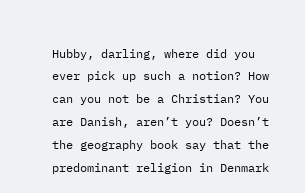Hubby, darling, where did you ever pick up such a notion? How can you not be a Christian? You are Danish, aren’t you? Doesn’t the geography book say that the predominant religion in Denmark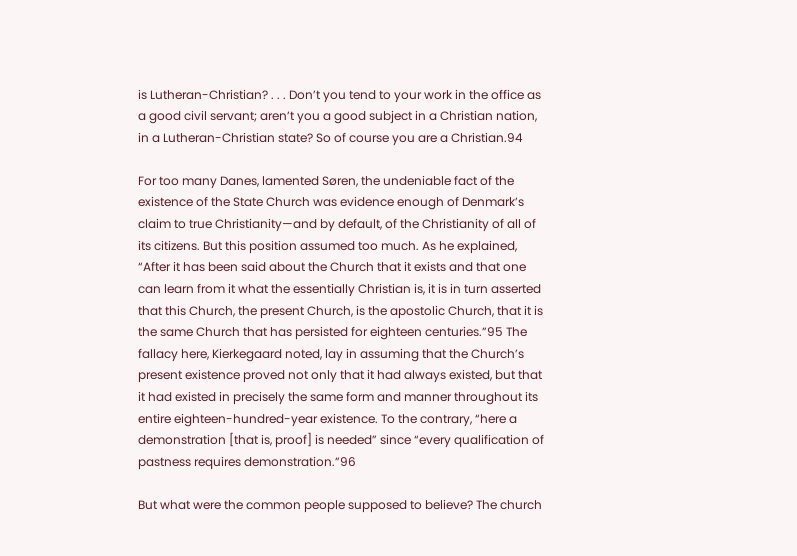is Lutheran-Christian? . . . Don’t you tend to your work in the office as a good civil servant; aren’t you a good subject in a Christian nation, in a Lutheran-Christian state? So of course you are a Christian.94

For too many Danes, lamented Søren, the undeniable fact of the existence of the State Church was evidence enough of Denmark’s claim to true Christianity—and by default, of the Christianity of all of its citizens. But this position assumed too much. As he explained, “After it has been said about the Church that it exists and that one can learn from it what the essentially Christian is, it is in turn asserted that this Church, the present Church, is the apostolic Church, that it is the same Church that has persisted for eighteen centuries.”95 The fallacy here, Kierkegaard noted, lay in assuming that the Church’s present existence proved not only that it had always existed, but that it had existed in precisely the same form and manner throughout its entire eighteen-hundred-year existence. To the contrary, “here a demonstration [that is, proof] is needed” since “every qualification of pastness requires demonstration.”96

But what were the common people supposed to believe? The church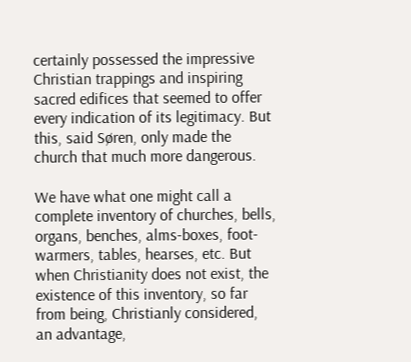certainly possessed the impressive Christian trappings and inspiring sacred edifices that seemed to offer every indication of its legitimacy. But this, said Søren, only made the church that much more dangerous.

We have what one might call a complete inventory of churches, bells, organs, benches, alms-boxes, foot-warmers, tables, hearses, etc. But when Christianity does not exist, the existence of this inventory, so far from being, Christianly considered, an advantage,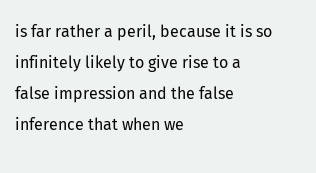is far rather a peril, because it is so infinitely likely to give rise to a false impression and the false inference that when we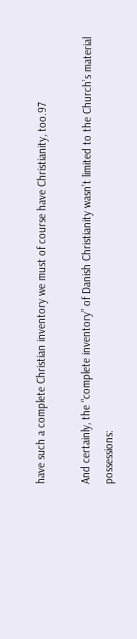have such a complete Christian inventory we must of course have Christianity, too.97

And certainly, the “complete inventory” of Danish Christianity wasn’t limited to the Church’s material possessions: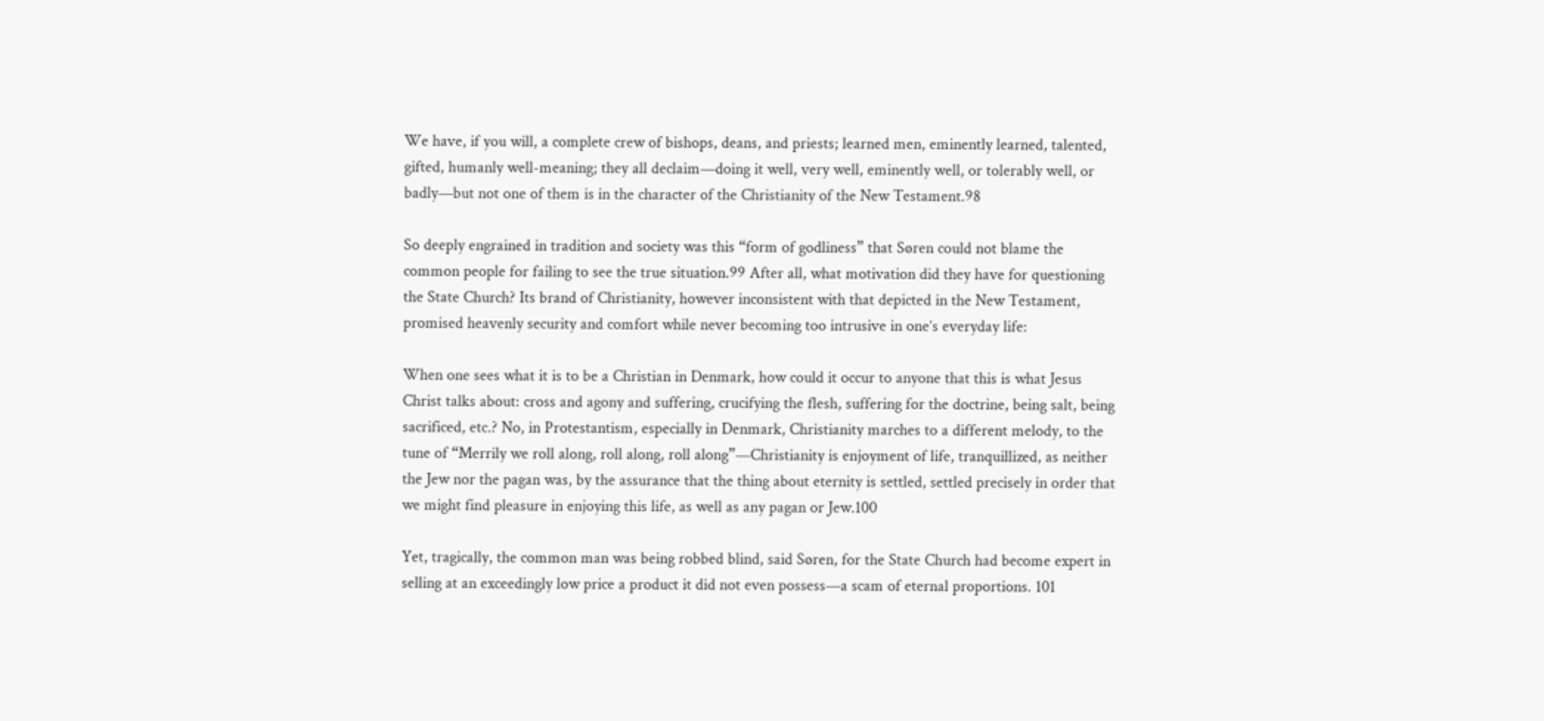We have, if you will, a complete crew of bishops, deans, and priests; learned men, eminently learned, talented, gifted, humanly well-meaning; they all declaim—doing it well, very well, eminently well, or tolerably well, or badly—but not one of them is in the character of the Christianity of the New Testament.98

So deeply engrained in tradition and society was this “form of godliness” that Søren could not blame the common people for failing to see the true situation.99 After all, what motivation did they have for questioning the State Church? Its brand of Christianity, however inconsistent with that depicted in the New Testament, promised heavenly security and comfort while never becoming too intrusive in one’s everyday life:

When one sees what it is to be a Christian in Denmark, how could it occur to anyone that this is what Jesus Christ talks about: cross and agony and suffering, crucifying the flesh, suffering for the doctrine, being salt, being sacrificed, etc.? No, in Protestantism, especially in Denmark, Christianity marches to a different melody, to the tune of “Merrily we roll along, roll along, roll along”—Christianity is enjoyment of life, tranquillized, as neither the Jew nor the pagan was, by the assurance that the thing about eternity is settled, settled precisely in order that we might find pleasure in enjoying this life, as well as any pagan or Jew.100

Yet, tragically, the common man was being robbed blind, said Søren, for the State Church had become expert in selling at an exceedingly low price a product it did not even possess—a scam of eternal proportions. 101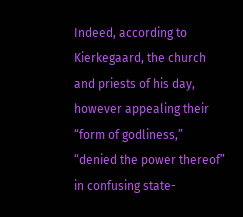Indeed, according to Kierkegaard, the church and priests of his day, however appealing their “form of godliness,” “denied the power thereof” in confusing state-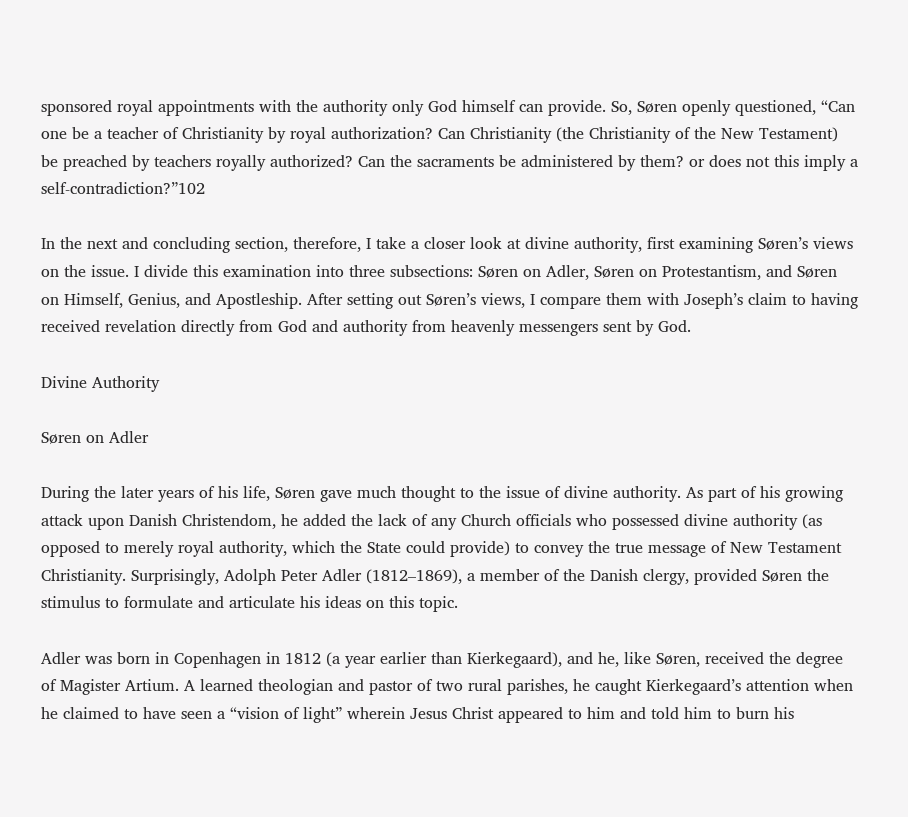sponsored royal appointments with the authority only God himself can provide. So, Søren openly questioned, “Can one be a teacher of Christianity by royal authorization? Can Christianity (the Christianity of the New Testament) be preached by teachers royally authorized? Can the sacraments be administered by them? or does not this imply a self-contradiction?”102

In the next and concluding section, therefore, I take a closer look at divine authority, first examining Søren’s views on the issue. I divide this examination into three subsections: Søren on Adler, Søren on Protestantism, and Søren on Himself, Genius, and Apostleship. After setting out Søren’s views, I compare them with Joseph’s claim to having received revelation directly from God and authority from heavenly messengers sent by God.

Divine Authority

Søren on Adler

During the later years of his life, Søren gave much thought to the issue of divine authority. As part of his growing attack upon Danish Christendom, he added the lack of any Church officials who possessed divine authority (as opposed to merely royal authority, which the State could provide) to convey the true message of New Testament Christianity. Surprisingly, Adolph Peter Adler (1812–1869), a member of the Danish clergy, provided Søren the stimulus to formulate and articulate his ideas on this topic.

Adler was born in Copenhagen in 1812 (a year earlier than Kierkegaard), and he, like Søren, received the degree of Magister Artium. A learned theologian and pastor of two rural parishes, he caught Kierkegaard’s attention when he claimed to have seen a “vision of light” wherein Jesus Christ appeared to him and told him to burn his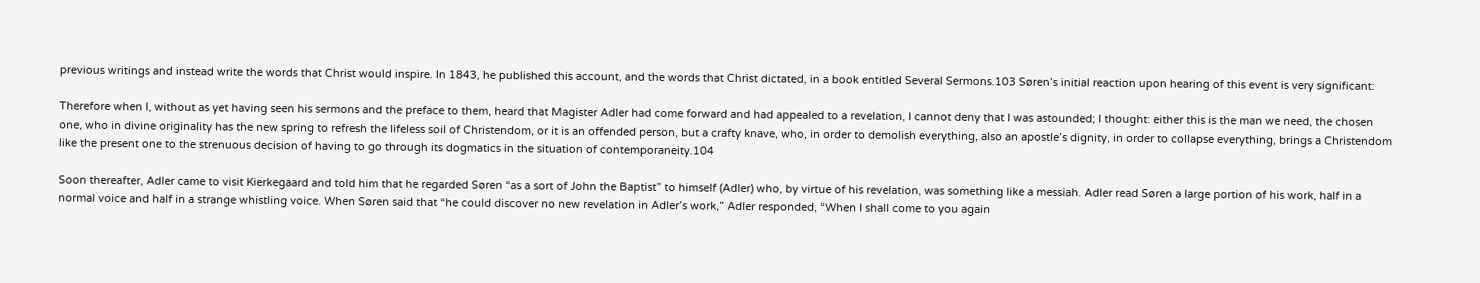previous writings and instead write the words that Christ would inspire. In 1843, he published this account, and the words that Christ dictated, in a book entitled Several Sermons.103 Søren’s initial reaction upon hearing of this event is very significant:

Therefore when I, without as yet having seen his sermons and the preface to them, heard that Magister Adler had come forward and had appealed to a revelation, I cannot deny that I was astounded; I thought: either this is the man we need, the chosen one, who in divine originality has the new spring to refresh the lifeless soil of Christendom, or it is an offended person, but a crafty knave, who, in order to demolish everything, also an apostle’s dignity, in order to collapse everything, brings a Christendom like the present one to the strenuous decision of having to go through its dogmatics in the situation of contemporaneity.104

Soon thereafter, Adler came to visit Kierkegaard and told him that he regarded Søren “as a sort of John the Baptist” to himself (Adler) who, by virtue of his revelation, was something like a messiah. Adler read Søren a large portion of his work, half in a normal voice and half in a strange whistling voice. When Søren said that “he could discover no new revelation in Adler’s work,” Adler responded, “When I shall come to you again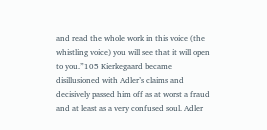and read the whole work in this voice (the whistling voice) you will see that it will open to you.”105 Kierkegaard became disillusioned with Adler’s claims and decisively passed him off as at worst a fraud and at least as a very confused soul. Adler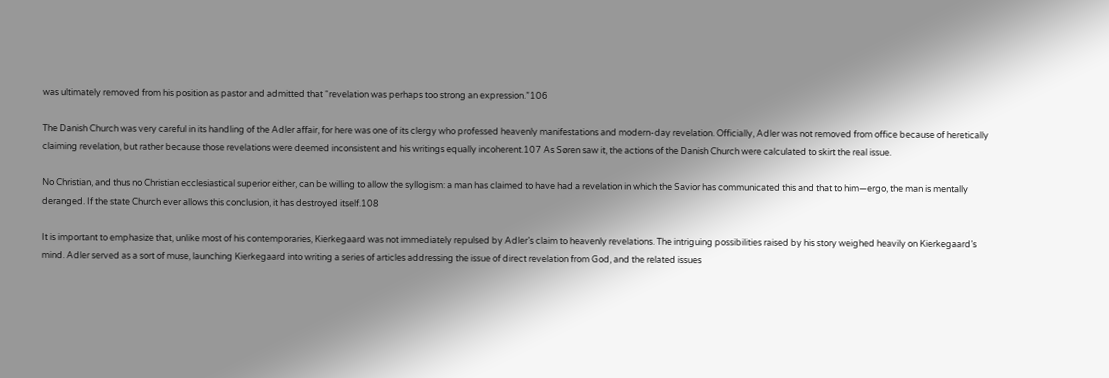was ultimately removed from his position as pastor and admitted that “revelation was perhaps too strong an expression.”106

The Danish Church was very careful in its handling of the Adler affair, for here was one of its clergy who professed heavenly manifestations and modern-day revelation. Officially, Adler was not removed from office because of heretically claiming revelation, but rather because those revelations were deemed inconsistent and his writings equally incoherent.107 As Søren saw it, the actions of the Danish Church were calculated to skirt the real issue.

No Christian, and thus no Christian ecclesiastical superior either, can be willing to allow the syllogism: a man has claimed to have had a revelation in which the Savior has communicated this and that to him—ergo, the man is mentally deranged. If the state Church ever allows this conclusion, it has destroyed itself.108

It is important to emphasize that, unlike most of his contemporaries, Kierkegaard was not immediately repulsed by Adler’s claim to heavenly revelations. The intriguing possibilities raised by his story weighed heavily on Kierkegaard’s mind. Adler served as a sort of muse, launching Kierkegaard into writing a series of articles addressing the issue of direct revelation from God, and the related issues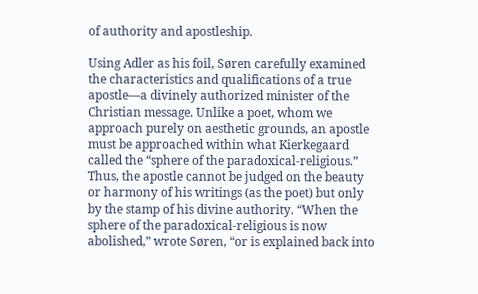of authority and apostleship.

Using Adler as his foil, Søren carefully examined the characteristics and qualifications of a true apostle—a divinely authorized minister of the Christian message. Unlike a poet, whom we approach purely on aesthetic grounds, an apostle must be approached within what Kierkegaard called the “sphere of the paradoxical-religious.” Thus, the apostle cannot be judged on the beauty or harmony of his writings (as the poet) but only by the stamp of his divine authority. “When the sphere of the paradoxical-religious is now abolished,” wrote Søren, “or is explained back into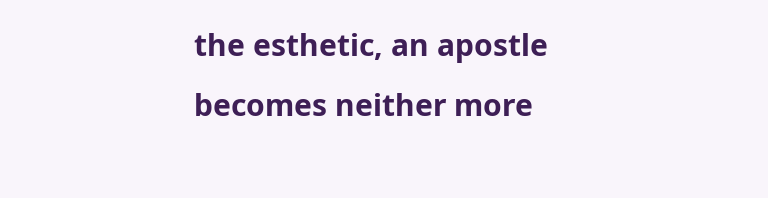the esthetic, an apostle becomes neither more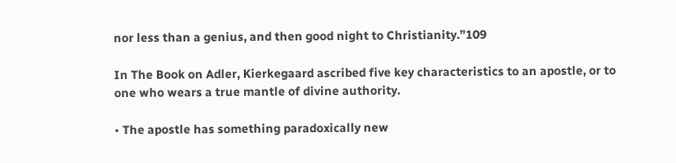nor less than a genius, and then good night to Christianity.”109

In The Book on Adler, Kierkegaard ascribed five key characteristics to an apostle, or to one who wears a true mantle of divine authority.

• The apostle has something paradoxically new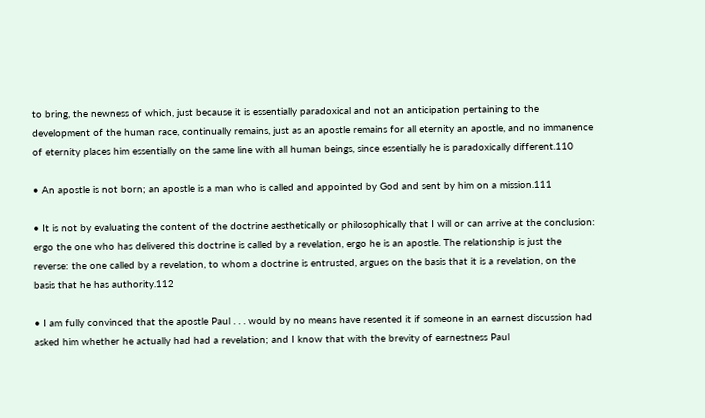to bring, the newness of which, just because it is essentially paradoxical and not an anticipation pertaining to the development of the human race, continually remains, just as an apostle remains for all eternity an apostle, and no immanence of eternity places him essentially on the same line with all human beings, since essentially he is paradoxically different.110

• An apostle is not born; an apostle is a man who is called and appointed by God and sent by him on a mission.111

• It is not by evaluating the content of the doctrine aesthetically or philosophically that I will or can arrive at the conclusion: ergo the one who has delivered this doctrine is called by a revelation, ergo he is an apostle. The relationship is just the reverse: the one called by a revelation, to whom a doctrine is entrusted, argues on the basis that it is a revelation, on the basis that he has authority.112

• I am fully convinced that the apostle Paul . . . would by no means have resented it if someone in an earnest discussion had asked him whether he actually had had a revelation; and I know that with the brevity of earnestness Paul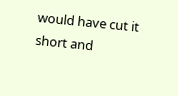would have cut it short and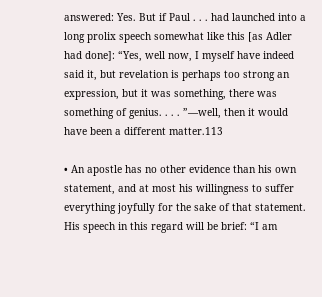answered: Yes. But if Paul . . . had launched into a long prolix speech somewhat like this [as Adler had done]: “Yes, well now, I myself have indeed said it, but revelation is perhaps too strong an expression, but it was something, there was something of genius. . . . ”—well, then it would have been a different matter.113

• An apostle has no other evidence than his own statement, and at most his willingness to suffer everything joyfully for the sake of that statement. His speech in this regard will be brief: “I am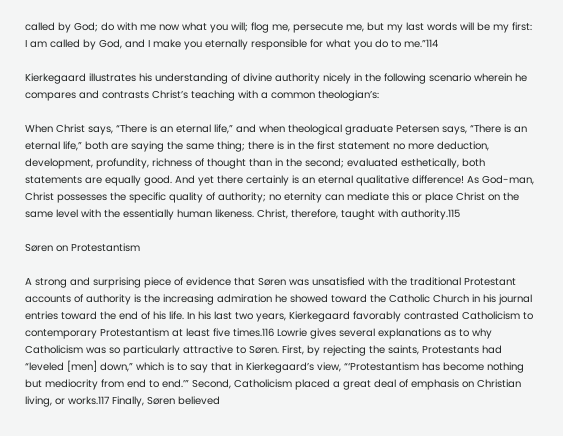called by God; do with me now what you will; flog me, persecute me, but my last words will be my first: I am called by God, and I make you eternally responsible for what you do to me.”114

Kierkegaard illustrates his understanding of divine authority nicely in the following scenario wherein he compares and contrasts Christ’s teaching with a common theologian’s:

When Christ says, “There is an eternal life,” and when theological graduate Petersen says, “There is an eternal life,” both are saying the same thing; there is in the first statement no more deduction, development, profundity, richness of thought than in the second; evaluated esthetically, both statements are equally good. And yet there certainly is an eternal qualitative difference! As God-man, Christ possesses the specific quality of authority; no eternity can mediate this or place Christ on the same level with the essentially human likeness. Christ, therefore, taught with authority.115

Søren on Protestantism

A strong and surprising piece of evidence that Søren was unsatisfied with the traditional Protestant accounts of authority is the increasing admiration he showed toward the Catholic Church in his journal entries toward the end of his life. In his last two years, Kierkegaard favorably contrasted Catholicism to contemporary Protestantism at least five times.116 Lowrie gives several explanations as to why Catholicism was so particularly attractive to Søren. First, by rejecting the saints, Protestants had “leveled [men] down,” which is to say that in Kierkegaard’s view, “‘Protestantism has become nothing but mediocrity from end to end.’” Second, Catholicism placed a great deal of emphasis on Christian living, or works.117 Finally, Søren believed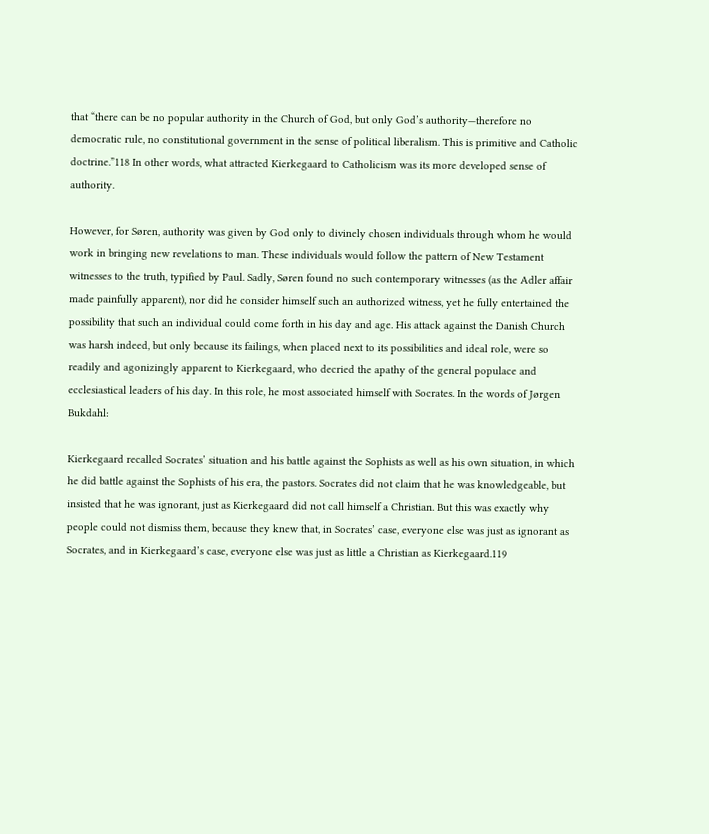that “there can be no popular authority in the Church of God, but only God’s authority—therefore no democratic rule, no constitutional government in the sense of political liberalism. This is primitive and Catholic doctrine.”118 In other words, what attracted Kierkegaard to Catholicism was its more developed sense of authority.

However, for Søren, authority was given by God only to divinely chosen individuals through whom he would work in bringing new revelations to man. These individuals would follow the pattern of New Testament witnesses to the truth, typified by Paul. Sadly, Søren found no such contemporary witnesses (as the Adler affair made painfully apparent), nor did he consider himself such an authorized witness, yet he fully entertained the possibility that such an individual could come forth in his day and age. His attack against the Danish Church was harsh indeed, but only because its failings, when placed next to its possibilities and ideal role, were so readily and agonizingly apparent to Kierkegaard, who decried the apathy of the general populace and ecclesiastical leaders of his day. In this role, he most associated himself with Socrates. In the words of Jørgen Bukdahl:

Kierkegaard recalled Socrates’ situation and his battle against the Sophists as well as his own situation, in which he did battle against the Sophists of his era, the pastors. Socrates did not claim that he was knowledgeable, but insisted that he was ignorant, just as Kierkegaard did not call himself a Christian. But this was exactly why people could not dismiss them, because they knew that, in Socrates’ case, everyone else was just as ignorant as Socrates, and in Kierkegaard’s case, everyone else was just as little a Christian as Kierkegaard.119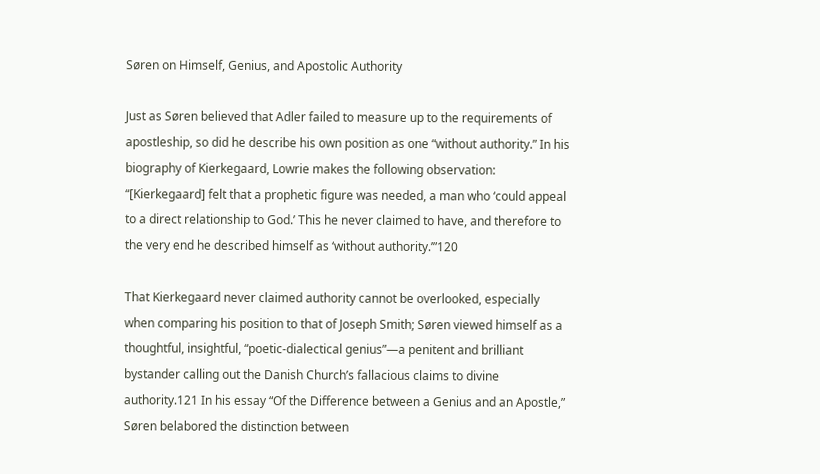Søren on Himself, Genius, and Apostolic Authority

Just as Søren believed that Adler failed to measure up to the requirements of apostleship, so did he describe his own position as one “without authority.” In his biography of Kierkegaard, Lowrie makes the following observation: “[Kierkegaard] felt that a prophetic figure was needed, a man who ‘could appeal to a direct relationship to God.’ This he never claimed to have, and therefore to the very end he described himself as ‘without authority.’”120

That Kierkegaard never claimed authority cannot be overlooked, especially when comparing his position to that of Joseph Smith; Søren viewed himself as a thoughtful, insightful, “poetic-dialectical genius”—a penitent and brilliant bystander calling out the Danish Church’s fallacious claims to divine authority.121 In his essay “Of the Difference between a Genius and an Apostle,” Søren belabored the distinction between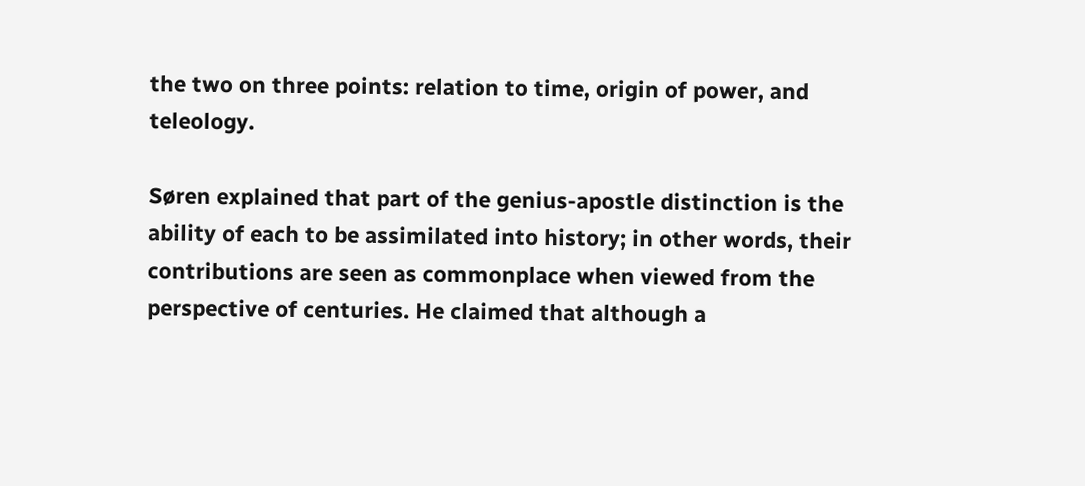the two on three points: relation to time, origin of power, and teleology.

Søren explained that part of the genius-apostle distinction is the ability of each to be assimilated into history; in other words, their contributions are seen as commonplace when viewed from the perspective of centuries. He claimed that although a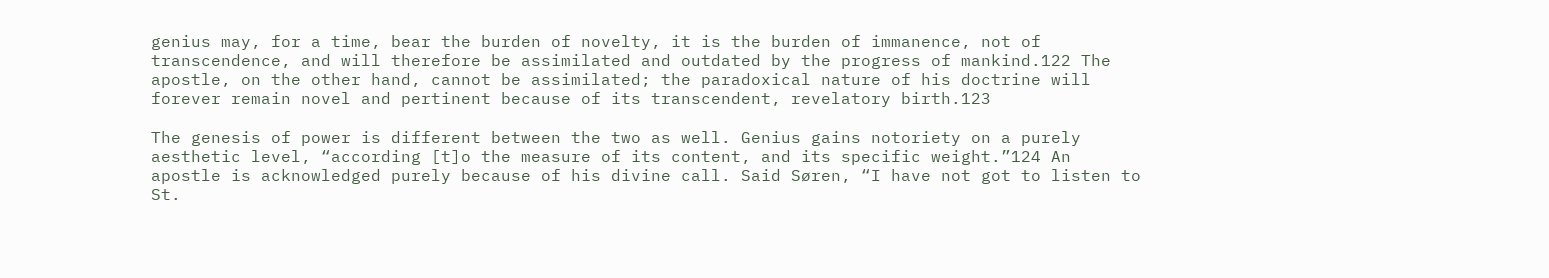genius may, for a time, bear the burden of novelty, it is the burden of immanence, not of transcendence, and will therefore be assimilated and outdated by the progress of mankind.122 The apostle, on the other hand, cannot be assimilated; the paradoxical nature of his doctrine will forever remain novel and pertinent because of its transcendent, revelatory birth.123

The genesis of power is different between the two as well. Genius gains notoriety on a purely aesthetic level, “according [t]o the measure of its content, and its specific weight.”124 An apostle is acknowledged purely because of his divine call. Said Søren, “I have not got to listen to St.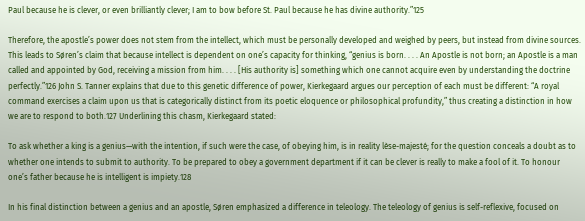Paul because he is clever, or even brilliantly clever; I am to bow before St. Paul because he has divine authority.”125

Therefore, the apostle’s power does not stem from the intellect, which must be personally developed and weighed by peers, but instead from divine sources. This leads to Søren’s claim that because intellect is dependent on one’s capacity for thinking, “genius is born. . . . An Apostle is not born; an Apostle is a man called and appointed by God, receiving a mission from him. . . . [His authority is] something which one cannot acquire even by understanding the doctrine perfectly.”126 John S. Tanner explains that due to this genetic difference of power, Kierkegaard argues our perception of each must be different: “A royal command exercises a claim upon us that is categorically distinct from its poetic eloquence or philosophical profundity,” thus creating a distinction in how we are to respond to both.127 Underlining this chasm, Kierkegaard stated:

To ask whether a king is a genius—with the intention, if such were the case, of obeying him, is in reality lèse-majesté; for the question conceals a doubt as to whether one intends to submit to authority. To be prepared to obey a government department if it can be clever is really to make a fool of it. To honour one’s father because he is intelligent is impiety.128

In his final distinction between a genius and an apostle, Søren emphasized a difference in teleology. The teleology of genius is self-reflexive, focused on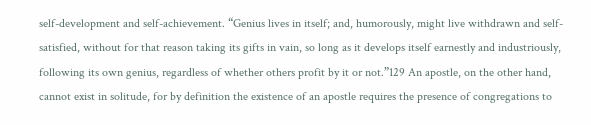self-development and self-achievement. “Genius lives in itself; and, humorously, might live withdrawn and self-satisfied, without for that reason taking its gifts in vain, so long as it develops itself earnestly and industriously, following its own genius, regardless of whether others profit by it or not.”129 An apostle, on the other hand, cannot exist in solitude, for by definition the existence of an apostle requires the presence of congregations to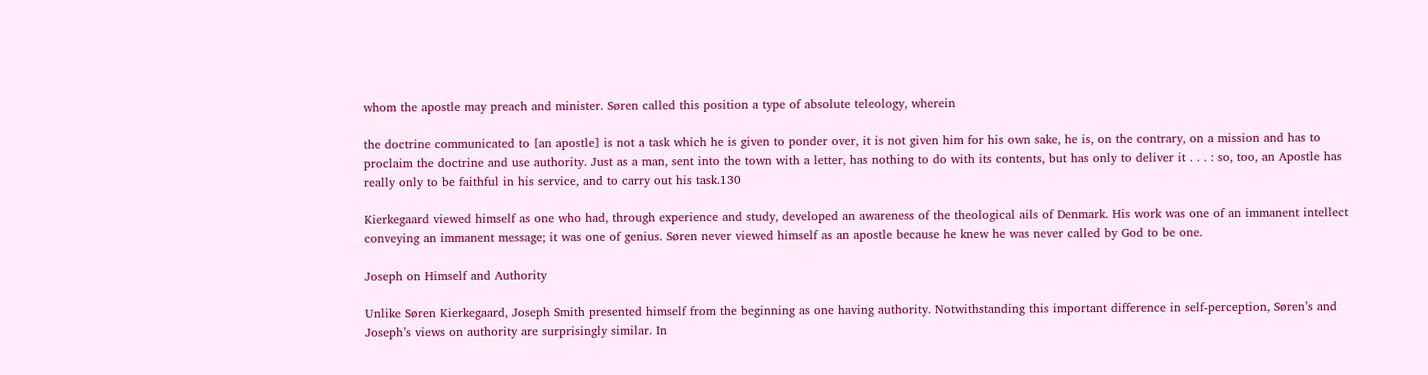whom the apostle may preach and minister. Søren called this position a type of absolute teleology, wherein

the doctrine communicated to [an apostle] is not a task which he is given to ponder over, it is not given him for his own sake, he is, on the contrary, on a mission and has to proclaim the doctrine and use authority. Just as a man, sent into the town with a letter, has nothing to do with its contents, but has only to deliver it . . . : so, too, an Apostle has really only to be faithful in his service, and to carry out his task.130

Kierkegaard viewed himself as one who had, through experience and study, developed an awareness of the theological ails of Denmark. His work was one of an immanent intellect conveying an immanent message; it was one of genius. Søren never viewed himself as an apostle because he knew he was never called by God to be one.

Joseph on Himself and Authority

Unlike Søren Kierkegaard, Joseph Smith presented himself from the beginning as one having authority. Notwithstanding this important difference in self-perception, Søren’s and Joseph’s views on authority are surprisingly similar. In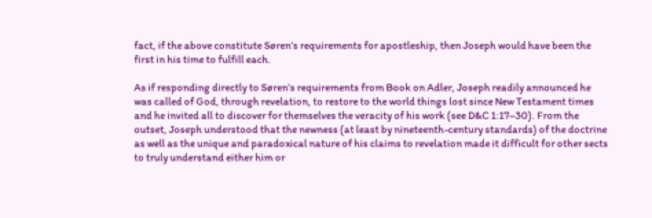fact, if the above constitute Søren’s requirements for apostleship, then Joseph would have been the first in his time to fulfill each.

As if responding directly to Søren’s requirements from Book on Adler, Joseph readily announced he was called of God, through revelation, to restore to the world things lost since New Testament times and he invited all to discover for themselves the veracity of his work (see D&C 1:17–30). From the outset, Joseph understood that the newness (at least by nineteenth-century standards) of the doctrine as well as the unique and paradoxical nature of his claims to revelation made it difficult for other sects to truly understand either him or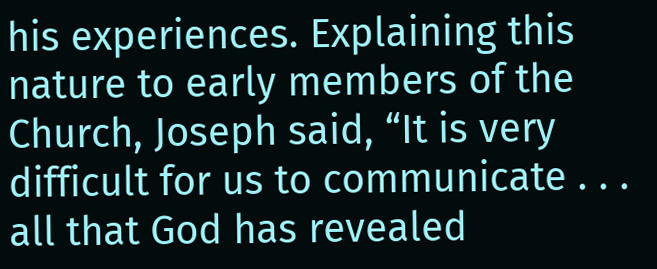his experiences. Explaining this nature to early members of the Church, Joseph said, “It is very difficult for us to communicate . . . all that God has revealed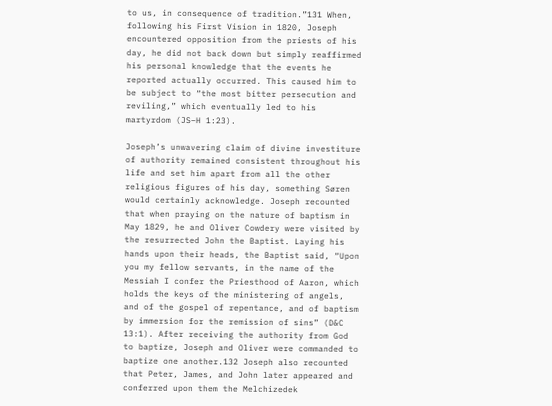to us, in consequence of tradition.”131 When, following his First Vision in 1820, Joseph encountered opposition from the priests of his day, he did not back down but simply reaffirmed his personal knowledge that the events he reported actually occurred. This caused him to be subject to “the most bitter persecution and reviling,” which eventually led to his martyrdom (JS–H 1:23).

Joseph’s unwavering claim of divine investiture of authority remained consistent throughout his life and set him apart from all the other religious figures of his day, something Søren would certainly acknowledge. Joseph recounted that when praying on the nature of baptism in May 1829, he and Oliver Cowdery were visited by the resurrected John the Baptist. Laying his hands upon their heads, the Baptist said, “Upon you my fellow servants, in the name of the Messiah I confer the Priesthood of Aaron, which holds the keys of the ministering of angels, and of the gospel of repentance, and of baptism by immersion for the remission of sins” (D&C 13:1). After receiving the authority from God to baptize, Joseph and Oliver were commanded to baptize one another.132 Joseph also recounted that Peter, James, and John later appeared and conferred upon them the Melchizedek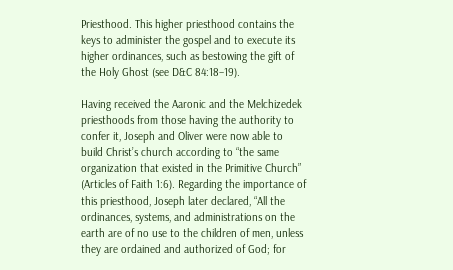Priesthood. This higher priesthood contains the keys to administer the gospel and to execute its higher ordinances, such as bestowing the gift of the Holy Ghost (see D&C 84:18–19).

Having received the Aaronic and the Melchizedek priesthoods from those having the authority to confer it, Joseph and Oliver were now able to build Christ’s church according to “the same organization that existed in the Primitive Church” (Articles of Faith 1:6). Regarding the importance of this priesthood, Joseph later declared, “All the ordinances, systems, and administrations on the earth are of no use to the children of men, unless they are ordained and authorized of God; for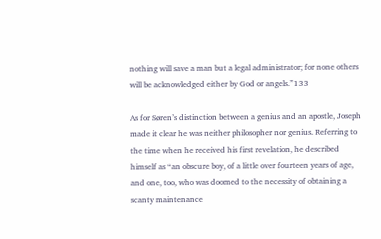nothing will save a man but a legal administrator; for none others will be acknowledged either by God or angels.”133

As for Søren’s distinction between a genius and an apostle, Joseph made it clear he was neither philosopher nor genius. Referring to the time when he received his first revelation, he described himself as “an obscure boy, of a little over fourteen years of age, and one, too, who was doomed to the necessity of obtaining a scanty maintenance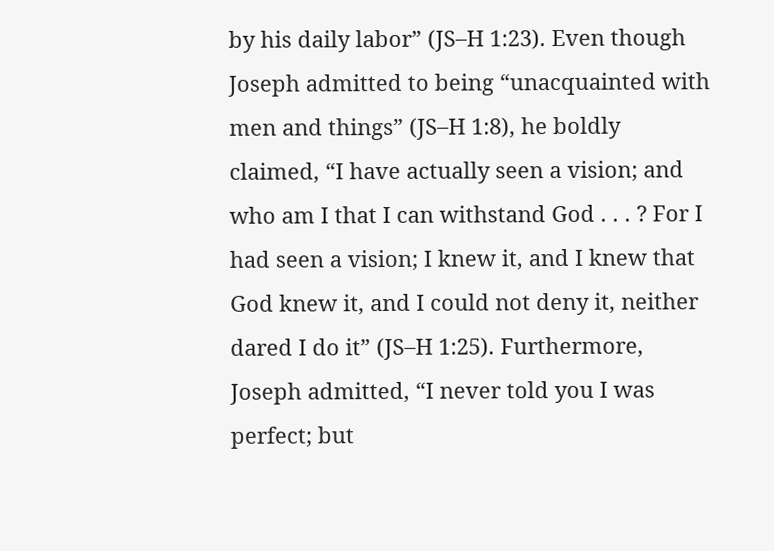by his daily labor” (JS–H 1:23). Even though Joseph admitted to being “unacquainted with men and things” (JS–H 1:8), he boldly claimed, “I have actually seen a vision; and who am I that I can withstand God . . . ? For I had seen a vision; I knew it, and I knew that God knew it, and I could not deny it, neither dared I do it” (JS–H 1:25). Furthermore, Joseph admitted, “I never told you I was perfect; but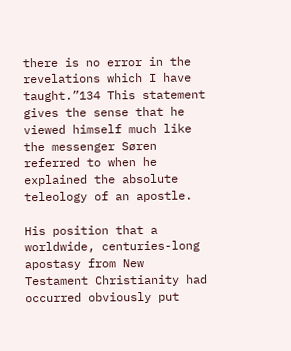there is no error in the revelations which I have taught.”134 This statement gives the sense that he viewed himself much like the messenger Søren referred to when he explained the absolute teleology of an apostle.

His position that a worldwide, centuries-long apostasy from New Testament Christianity had occurred obviously put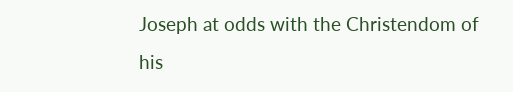Joseph at odds with the Christendom of his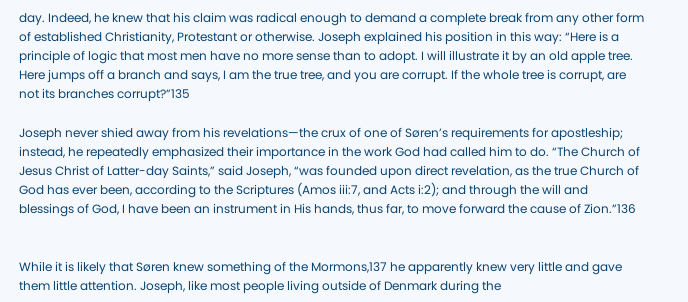day. Indeed, he knew that his claim was radical enough to demand a complete break from any other form of established Christianity, Protestant or otherwise. Joseph explained his position in this way: “Here is a principle of logic that most men have no more sense than to adopt. I will illustrate it by an old apple tree. Here jumps off a branch and says, I am the true tree, and you are corrupt. If the whole tree is corrupt, are not its branches corrupt?”135

Joseph never shied away from his revelations—the crux of one of Søren’s requirements for apostleship; instead, he repeatedly emphasized their importance in the work God had called him to do. “The Church of Jesus Christ of Latter-day Saints,” said Joseph, “was founded upon direct revelation, as the true Church of God has ever been, according to the Scriptures (Amos iii:7, and Acts i:2); and through the will and blessings of God, I have been an instrument in His hands, thus far, to move forward the cause of Zion.”136


While it is likely that Søren knew something of the Mormons,137 he apparently knew very little and gave them little attention. Joseph, like most people living outside of Denmark during the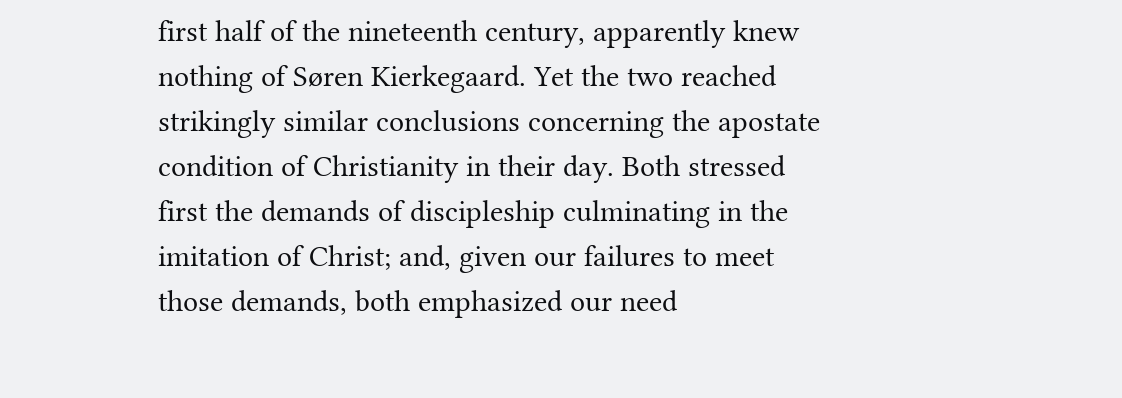first half of the nineteenth century, apparently knew nothing of Søren Kierkegaard. Yet the two reached strikingly similar conclusions concerning the apostate condition of Christianity in their day. Both stressed first the demands of discipleship culminating in the imitation of Christ; and, given our failures to meet those demands, both emphasized our need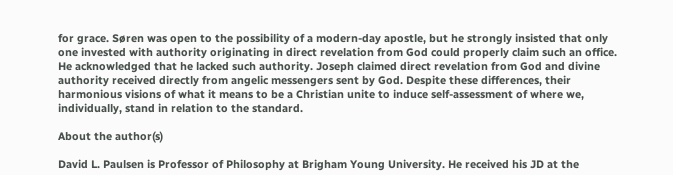for grace. Søren was open to the possibility of a modern-day apostle, but he strongly insisted that only one invested with authority originating in direct revelation from God could properly claim such an office. He acknowledged that he lacked such authority. Joseph claimed direct revelation from God and divine authority received directly from angelic messengers sent by God. Despite these differences, their harmonious visions of what it means to be a Christian unite to induce self-assessment of where we, individually, stand in relation to the standard.

About the author(s)

David L. Paulsen is Professor of Philosophy at Brigham Young University. He received his JD at the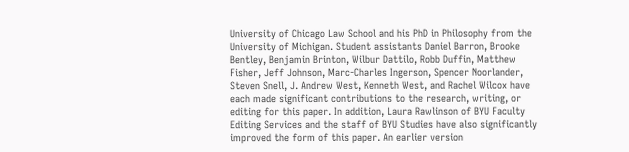University of Chicago Law School and his PhD in Philosophy from the University of Michigan. Student assistants Daniel Barron, Brooke Bentley, Benjamin Brinton, Wilbur Dattilo, Robb Duffin, Matthew Fisher, Jeff Johnson, Marc-Charles Ingerson, Spencer Noorlander, Steven Snell, J. Andrew West, Kenneth West, and Rachel Wilcox have each made significant contributions to the research, writing, or editing for this paper. In addition, Laura Rawlinson of BYU Faculty Editing Services and the staff of BYU Studies have also significantly improved the form of this paper. An earlier version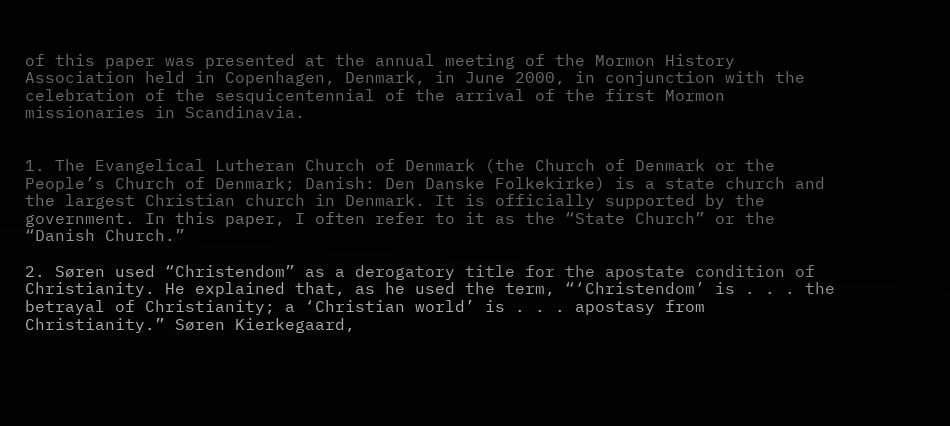of this paper was presented at the annual meeting of the Mormon History Association held in Copenhagen, Denmark, in June 2000, in conjunction with the celebration of the sesquicentennial of the arrival of the first Mormon missionaries in Scandinavia.


1. The Evangelical Lutheran Church of Denmark (the Church of Denmark or the People’s Church of Denmark; Danish: Den Danske Folkekirke) is a state church and the largest Christian church in Denmark. It is officially supported by the government. In this paper, I often refer to it as the “State Church” or the “Danish Church.”

2. Søren used “Christendom” as a derogatory title for the apostate condition of Christianity. He explained that, as he used the term, “‘Christendom’ is . . . the betrayal of Christianity; a ‘Christian world’ is . . . apostasy from Christianity.” Søren Kierkegaard,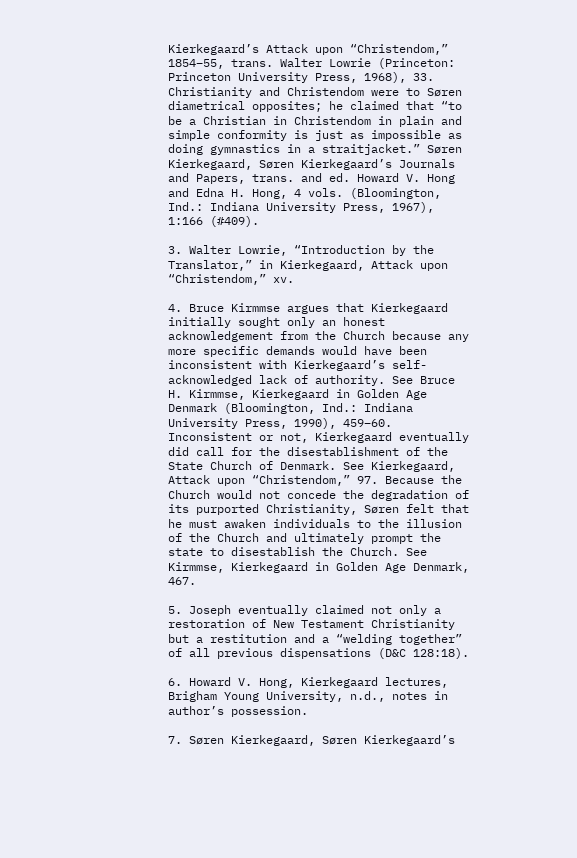Kierkegaard’s Attack upon “Christendom,” 1854–55, trans. Walter Lowrie (Princeton: Princeton University Press, 1968), 33. Christianity and Christendom were to Søren diametrical opposites; he claimed that “to be a Christian in Christendom in plain and simple conformity is just as impossible as doing gymnastics in a straitjacket.” Søren Kierkegaard, Søren Kierkegaard’s Journals and Papers, trans. and ed. Howard V. Hong and Edna H. Hong, 4 vols. (Bloomington, Ind.: Indiana University Press, 1967), 1:166 (#409).

3. Walter Lowrie, “Introduction by the Translator,” in Kierkegaard, Attack upon “Christendom,” xv.

4. Bruce Kirmmse argues that Kierkegaard initially sought only an honest acknowledgement from the Church because any more specific demands would have been inconsistent with Kierkegaard’s self-acknowledged lack of authority. See Bruce H. Kirmmse, Kierkegaard in Golden Age Denmark (Bloomington, Ind.: Indiana University Press, 1990), 459–60. Inconsistent or not, Kierkegaard eventually did call for the disestablishment of the State Church of Denmark. See Kierkegaard, Attack upon “Christendom,” 97. Because the Church would not concede the degradation of its purported Christianity, Søren felt that he must awaken individuals to the illusion of the Church and ultimately prompt the state to disestablish the Church. See Kirmmse, Kierkegaard in Golden Age Denmark, 467.

5. Joseph eventually claimed not only a restoration of New Testament Christianity but a restitution and a “welding together” of all previous dispensations (D&C 128:18).

6. Howard V. Hong, Kierkegaard lectures, Brigham Young University, n.d., notes in author’s possession.

7. Søren Kierkegaard, Søren Kierkegaard’s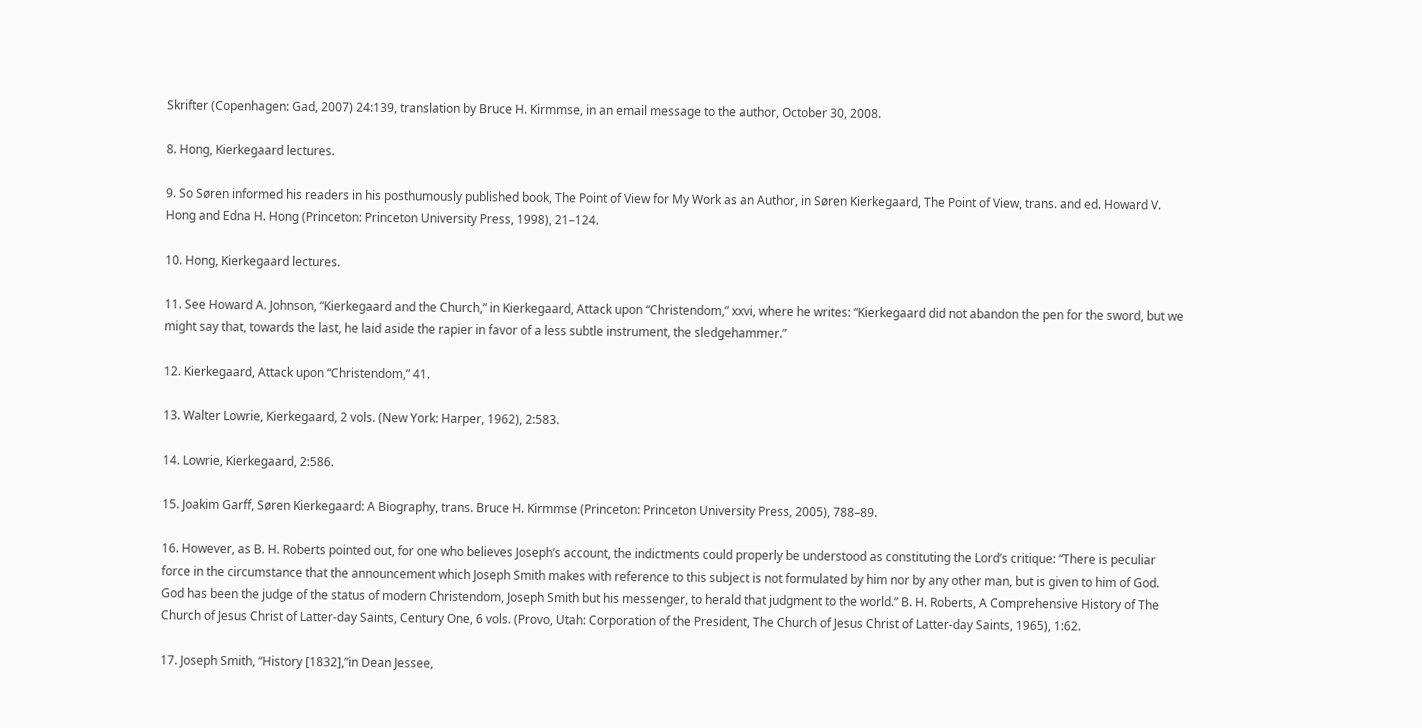Skrifter (Copenhagen: Gad, 2007) 24:139, translation by Bruce H. Kirmmse, in an email message to the author, October 30, 2008.

8. Hong, Kierkegaard lectures.

9. So Søren informed his readers in his posthumously published book, The Point of View for My Work as an Author, in Søren Kierkegaard, The Point of View, trans. and ed. Howard V. Hong and Edna H. Hong (Princeton: Princeton University Press, 1998), 21–124.

10. Hong, Kierkegaard lectures.

11. See Howard A. Johnson, “Kierkegaard and the Church,” in Kierkegaard, Attack upon “Christendom,” xxvi, where he writes: “Kierkegaard did not abandon the pen for the sword, but we might say that, towards the last, he laid aside the rapier in favor of a less subtle instrument, the sledgehammer.”

12. Kierkegaard, Attack upon “Christendom,” 41.

13. Walter Lowrie, Kierkegaard, 2 vols. (New York: Harper, 1962), 2:583.

14. Lowrie, Kierkegaard, 2:586.

15. Joakim Garff, Søren Kierkegaard: A Biography, trans. Bruce H. Kirmmse (Princeton: Princeton University Press, 2005), 788–89.

16. However, as B. H. Roberts pointed out, for one who believes Joseph’s account, the indictments could properly be understood as constituting the Lord’s critique: “There is peculiar force in the circumstance that the announcement which Joseph Smith makes with reference to this subject is not formulated by him nor by any other man, but is given to him of God. God has been the judge of the status of modern Christendom, Joseph Smith but his messenger, to herald that judgment to the world.” B. H. Roberts, A Comprehensive History of The Church of Jesus Christ of Latter-day Saints, Century One, 6 vols. (Provo, Utah: Corporation of the President, The Church of Jesus Christ of Latter-day Saints, 1965), 1:62.

17. Joseph Smith, “History [1832],”in Dean Jessee,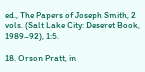ed., The Papers of Joseph Smith, 2 vols. (Salt Lake City: Deseret Book, 1989–92), 1:5.

18. Orson Pratt, in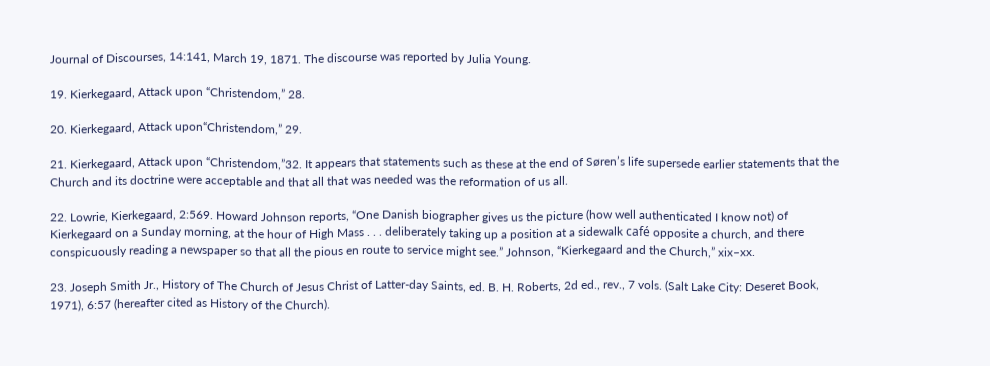Journal of Discourses, 14:141, March 19, 1871. The discourse was reported by Julia Young.

19. Kierkegaard, Attack upon “Christendom,” 28.

20. Kierkegaard, Attack upon“Christendom,” 29.

21. Kierkegaard, Attack upon “Christendom,”32. It appears that statements such as these at the end of Søren’s life supersede earlier statements that the Church and its doctrine were acceptable and that all that was needed was the reformation of us all.

22. Lowrie, Kierkegaard, 2:569. Howard Johnson reports, “One Danish biographer gives us the picture (how well authenticated I know not) of Kierkegaard on a Sunday morning, at the hour of High Mass . . . deliberately taking up a position at a sidewalk café opposite a church, and there conspicuously reading a newspaper so that all the pious en route to service might see.” Johnson, “Kierkegaard and the Church,” xix–xx.

23. Joseph Smith Jr., History of The Church of Jesus Christ of Latter-day Saints, ed. B. H. Roberts, 2d ed., rev., 7 vols. (Salt Lake City: Deseret Book, 1971), 6:57 (hereafter cited as History of the Church).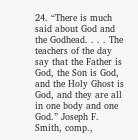24. “There is much said about God and the Godhead. . . . The teachers of the day say that the Father is God, the Son is God, and the Holy Ghost is God, and they are all in one body and one God.” Joseph F. Smith, comp.,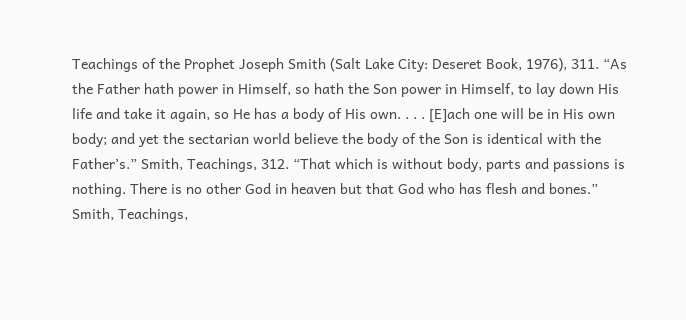Teachings of the Prophet Joseph Smith (Salt Lake City: Deseret Book, 1976), 311. “As the Father hath power in Himself, so hath the Son power in Himself, to lay down His life and take it again, so He has a body of His own. . . . [E]ach one will be in His own body; and yet the sectarian world believe the body of the Son is identical with the Father’s.” Smith, Teachings, 312. “That which is without body, parts and passions is nothing. There is no other God in heaven but that God who has flesh and bones.” Smith, Teachings,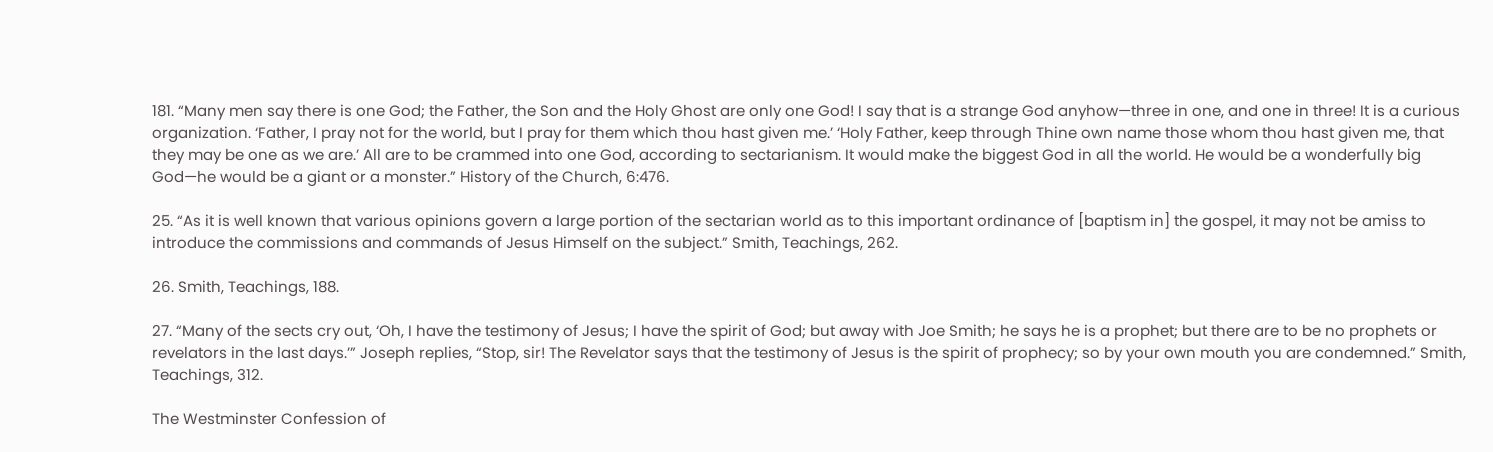181. “Many men say there is one God; the Father, the Son and the Holy Ghost are only one God! I say that is a strange God anyhow—three in one, and one in three! It is a curious organization. ‘Father, I pray not for the world, but I pray for them which thou hast given me.’ ‘Holy Father, keep through Thine own name those whom thou hast given me, that they may be one as we are.’ All are to be crammed into one God, according to sectarianism. It would make the biggest God in all the world. He would be a wonderfully big God—he would be a giant or a monster.” History of the Church, 6:476.

25. “As it is well known that various opinions govern a large portion of the sectarian world as to this important ordinance of [baptism in] the gospel, it may not be amiss to introduce the commissions and commands of Jesus Himself on the subject.” Smith, Teachings, 262.

26. Smith, Teachings, 188.

27. “Many of the sects cry out, ‘Oh, I have the testimony of Jesus; I have the spirit of God; but away with Joe Smith; he says he is a prophet; but there are to be no prophets or revelators in the last days.’” Joseph replies, “Stop, sir! The Revelator says that the testimony of Jesus is the spirit of prophecy; so by your own mouth you are condemned.” Smith, Teachings, 312.

The Westminster Confession of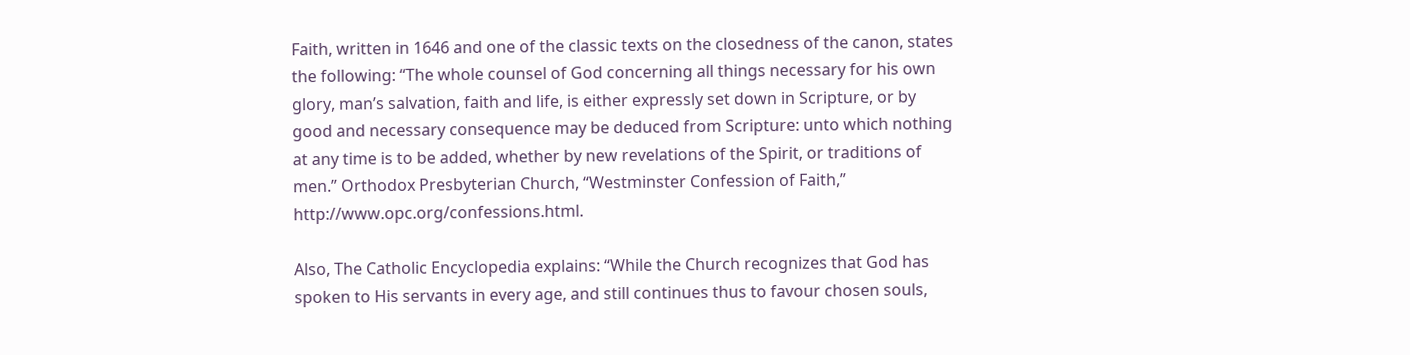Faith, written in 1646 and one of the classic texts on the closedness of the canon, states the following: “The whole counsel of God concerning all things necessary for his own glory, man’s salvation, faith and life, is either expressly set down in Scripture, or by good and necessary consequence may be deduced from Scripture: unto which nothing at any time is to be added, whether by new revelations of the Spirit, or traditions of men.” Orthodox Presbyterian Church, “Westminster Confession of Faith,” http://www.opc.org/confessions.html.

Also, The Catholic Encyclopedia explains: “While the Church recognizes that God has spoken to His servants in every age, and still continues thus to favour chosen souls,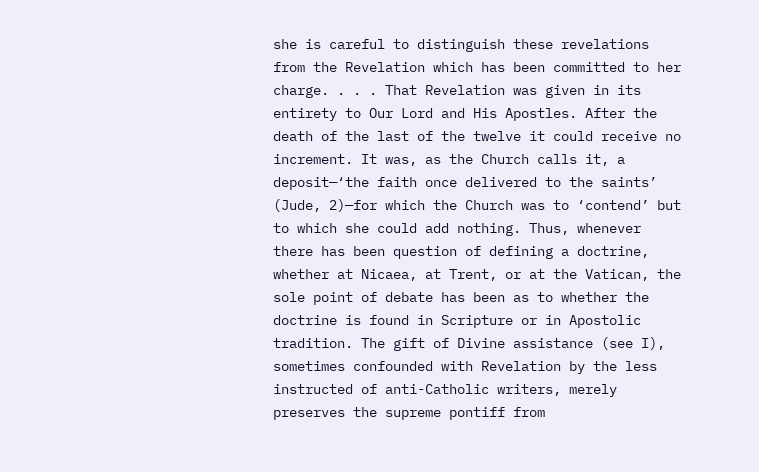she is careful to distinguish these revelations from the Revelation which has been committed to her charge. . . . That Revelation was given in its entirety to Our Lord and His Apostles. After the death of the last of the twelve it could receive no increment. It was, as the Church calls it, a deposit—‘the faith once delivered to the saints’ (Jude, 2)—for which the Church was to ‘contend’ but to which she could add nothing. Thus, whenever there has been question of defining a doctrine, whether at Nicaea, at Trent, or at the Vatican, the sole point of debate has been as to whether the doctrine is found in Scripture or in Apostolic tradition. The gift of Divine assistance (see I), sometimes confounded with Revelation by the less instructed of anti-Catholic writers, merely preserves the supreme pontiff from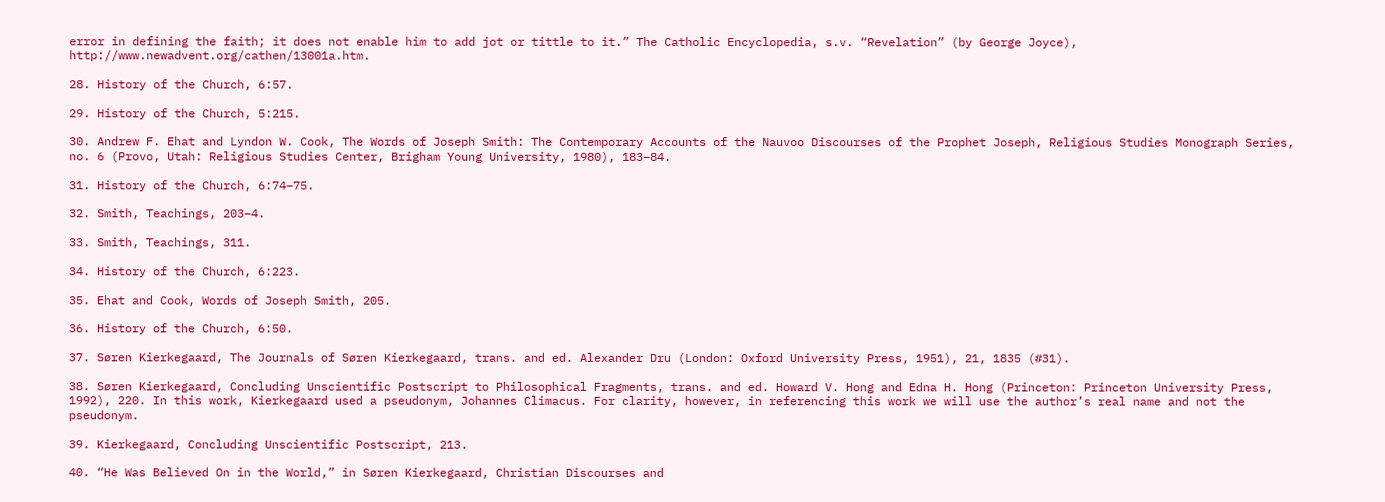error in defining the faith; it does not enable him to add jot or tittle to it.” The Catholic Encyclopedia, s.v. “Revelation” (by George Joyce), http://www.newadvent.org/cathen/13001a.htm.

28. History of the Church, 6:57.

29. History of the Church, 5:215.

30. Andrew F. Ehat and Lyndon W. Cook, The Words of Joseph Smith: The Contemporary Accounts of the Nauvoo Discourses of the Prophet Joseph, Religious Studies Monograph Series, no. 6 (Provo, Utah: Religious Studies Center, Brigham Young University, 1980), 183–84.

31. History of the Church, 6:74–75.

32. Smith, Teachings, 203–4.

33. Smith, Teachings, 311.

34. History of the Church, 6:223.

35. Ehat and Cook, Words of Joseph Smith, 205.

36. History of the Church, 6:50.

37. Søren Kierkegaard, The Journals of Søren Kierkegaard, trans. and ed. Alexander Dru (London: Oxford University Press, 1951), 21, 1835 (#31).

38. Søren Kierkegaard, Concluding Unscientific Postscript to Philosophical Fragments, trans. and ed. Howard V. Hong and Edna H. Hong (Princeton: Princeton University Press, 1992), 220. In this work, Kierkegaard used a pseudonym, Johannes Climacus. For clarity, however, in referencing this work we will use the author’s real name and not the pseudonym.

39. Kierkegaard, Concluding Unscientific Postscript, 213.

40. “He Was Believed On in the World,” in Søren Kierkegaard, Christian Discourses and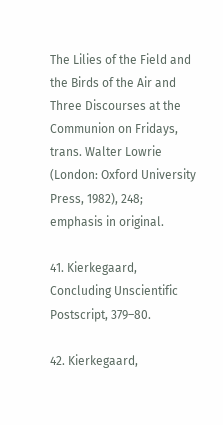The Lilies of the Field and the Birds of the Air and Three Discourses at the Communion on Fridays, trans. Walter Lowrie (London: Oxford University Press, 1982), 248; emphasis in original.

41. Kierkegaard, Concluding Unscientific Postscript, 379–80.

42. Kierkegaard,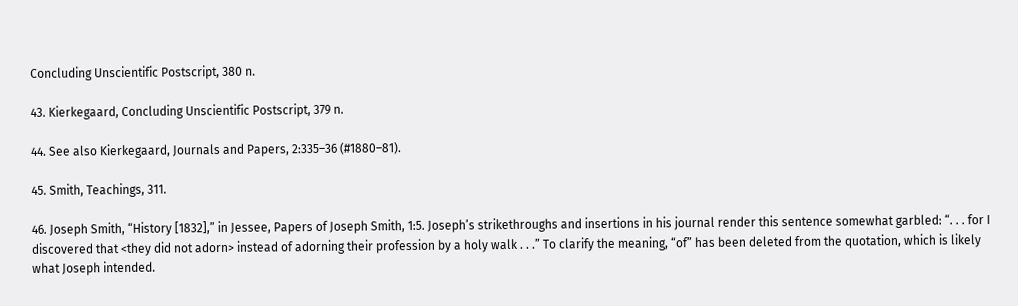Concluding Unscientific Postscript, 380 n.

43. Kierkegaard, Concluding Unscientific Postscript, 379 n.

44. See also Kierkegaard, Journals and Papers, 2:335–36 (#1880–81).

45. Smith, Teachings, 311.

46. Joseph Smith, “History [1832],” in Jessee, Papers of Joseph Smith, 1:5. Joseph’s strikethroughs and insertions in his journal render this sentence somewhat garbled: “. . . for I discovered that <they did not adorn> instead of adorning their profession by a holy walk . . .” To clarify the meaning, “of” has been deleted from the quotation, which is likely what Joseph intended.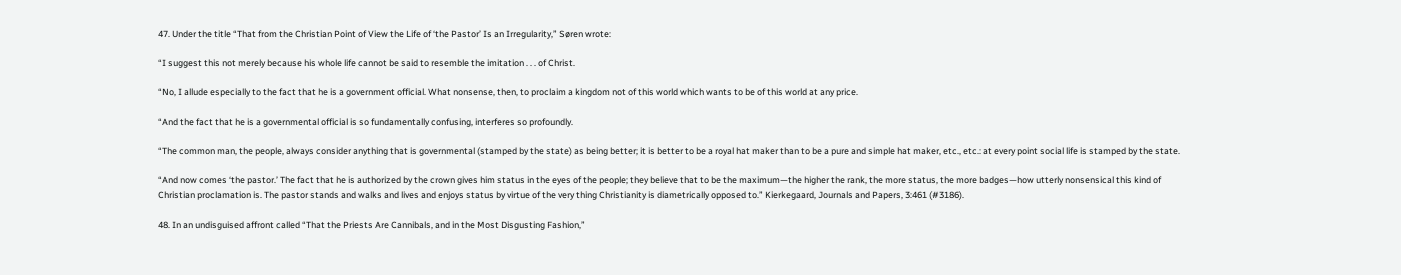47. Under the title “That from the Christian Point of View the Life of ‘the Pastor’ Is an Irregularity,” Søren wrote:

“I suggest this not merely because his whole life cannot be said to resemble the imitation . . . of Christ.

“No, I allude especially to the fact that he is a government official. What nonsense, then, to proclaim a kingdom not of this world which wants to be of this world at any price.

“And the fact that he is a governmental official is so fundamentally confusing, interferes so profoundly.

“The common man, the people, always consider anything that is governmental (stamped by the state) as being better; it is better to be a royal hat maker than to be a pure and simple hat maker, etc., etc.: at every point social life is stamped by the state.

“And now comes ‘the pastor.’ The fact that he is authorized by the crown gives him status in the eyes of the people; they believe that to be the maximum—the higher the rank, the more status, the more badges—how utterly nonsensical this kind of Christian proclamation is. The pastor stands and walks and lives and enjoys status by virtue of the very thing Christianity is diametrically opposed to.” Kierkegaard, Journals and Papers, 3:461 (#3186).

48. In an undisguised affront called “That the Priests Are Cannibals, and in the Most Disgusting Fashion,”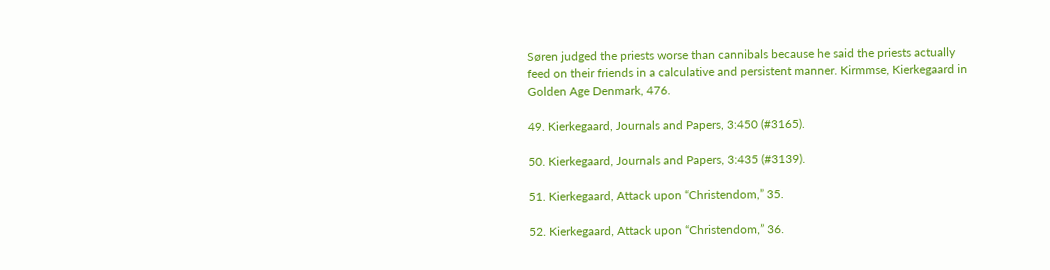Søren judged the priests worse than cannibals because he said the priests actually feed on their friends in a calculative and persistent manner. Kirmmse, Kierkegaard in Golden Age Denmark, 476.

49. Kierkegaard, Journals and Papers, 3:450 (#3165).

50. Kierkegaard, Journals and Papers, 3:435 (#3139).

51. Kierkegaard, Attack upon “Christendom,” 35.

52. Kierkegaard, Attack upon “Christendom,” 36.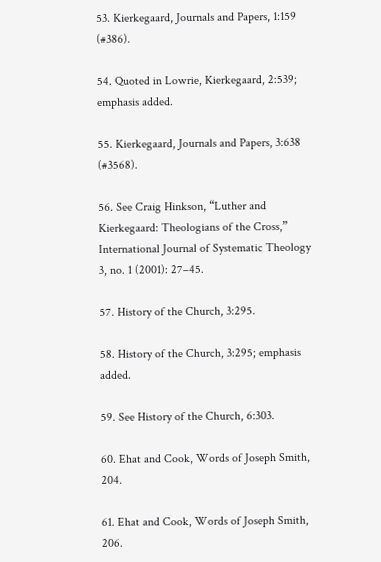53. Kierkegaard, Journals and Papers, 1:159 (#386).

54. Quoted in Lowrie, Kierkegaard, 2:539; emphasis added.

55. Kierkegaard, Journals and Papers, 3:638 (#3568).

56. See Craig Hinkson, “Luther and Kierkegaard: Theologians of the Cross,” International Journal of Systematic Theology 3, no. 1 (2001): 27–45.

57. History of the Church, 3:295.

58. History of the Church, 3:295; emphasis added.

59. See History of the Church, 6:303.

60. Ehat and Cook, Words of Joseph Smith, 204.

61. Ehat and Cook, Words of Joseph Smith, 206.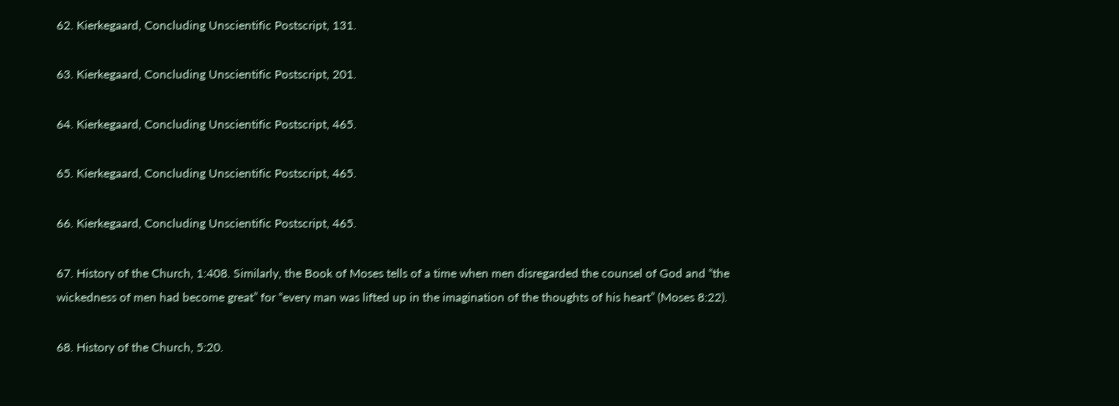62. Kierkegaard, Concluding Unscientific Postscript, 131.

63. Kierkegaard, Concluding Unscientific Postscript, 201.

64. Kierkegaard, Concluding Unscientific Postscript, 465.

65. Kierkegaard, Concluding Unscientific Postscript, 465.

66. Kierkegaard, Concluding Unscientific Postscript, 465.

67. History of the Church, 1:408. Similarly, the Book of Moses tells of a time when men disregarded the counsel of God and “the wickedness of men had become great” for “every man was lifted up in the imagination of the thoughts of his heart” (Moses 8:22).

68. History of the Church, 5:20.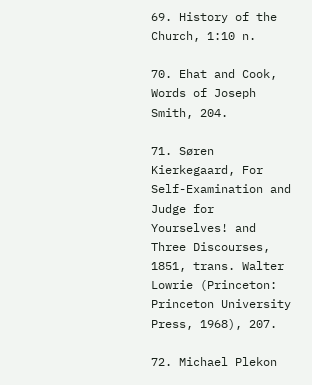69. History of the Church, 1:10 n.

70. Ehat and Cook, Words of Joseph Smith, 204.

71. Søren Kierkegaard, For Self-Examination and Judge for Yourselves! and Three Discourses, 1851, trans. Walter Lowrie (Princeton: Princeton University Press, 1968), 207.

72. Michael Plekon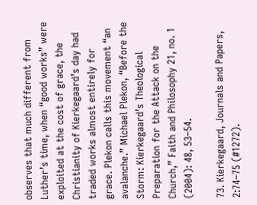observes that much different from Luther’s time, when “good works” were exploited at the cost of grace, the Christianity of Kierkegaard’s day had traded works almost entirely for grace. Plekon calls this movement “an avalanche.” Michael Plekon, “Before the Storm: Kierkegaard’s Theological Preparation for the Attack on the Church,” Faith and Philosophy 21, no. 1 (2004): 48, 53–54.

73. Kierkegaard, Journals and Papers, 2:74–75 (#1272).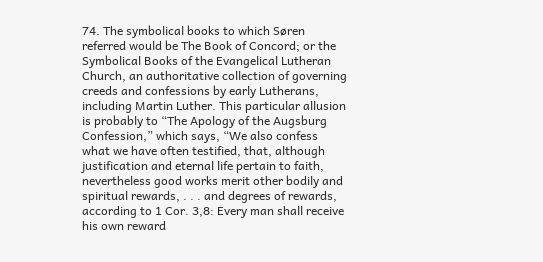74. The symbolical books to which Søren referred would be The Book of Concord; or the Symbolical Books of the Evangelical Lutheran Church, an authoritative collection of governing creeds and confessions by early Lutherans, including Martin Luther. This particular allusion is probably to “The Apology of the Augsburg Confession,” which says, “We also confess what we have often testified, that, although justification and eternal life pertain to faith, nevertheless good works merit other bodily and spiritual rewards, . . . and degrees of rewards, according to 1 Cor. 3,8: Every man shall receive his own reward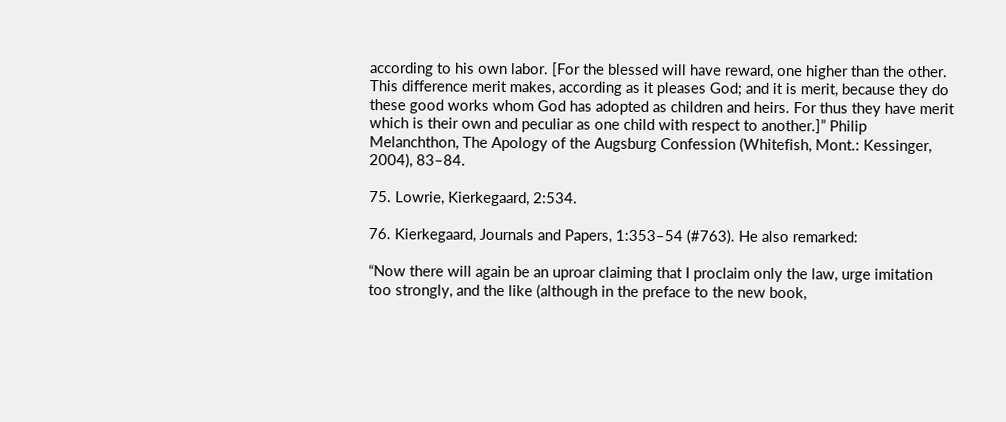according to his own labor. [For the blessed will have reward, one higher than the other. This difference merit makes, according as it pleases God; and it is merit, because they do these good works whom God has adopted as children and heirs. For thus they have merit which is their own and peculiar as one child with respect to another.]” Philip Melanchthon, The Apology of the Augsburg Confession (Whitefish, Mont.: Kessinger, 2004), 83–84.

75. Lowrie, Kierkegaard, 2:534.

76. Kierkegaard, Journals and Papers, 1:353–54 (#763). He also remarked:

“Now there will again be an uproar claiming that I proclaim only the law, urge imitation too strongly, and the like (although in the preface to the new book,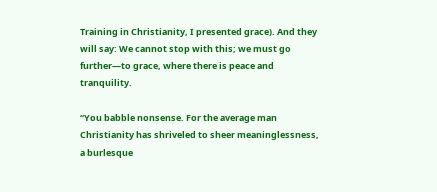Training in Christianity, I presented grace). And they will say: We cannot stop with this; we must go further—to grace, where there is peace and tranquility.

“You babble nonsense. For the average man Christianity has shriveled to sheer meaninglessness, a burlesque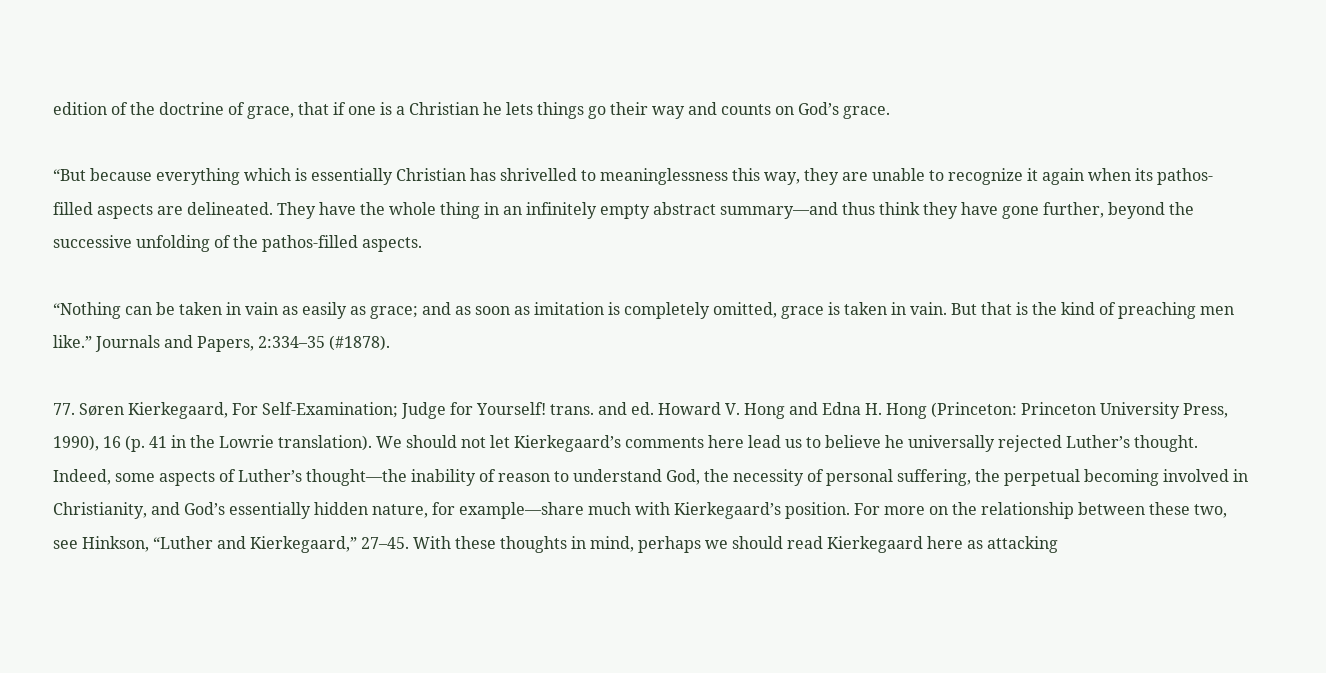edition of the doctrine of grace, that if one is a Christian he lets things go their way and counts on God’s grace.

“But because everything which is essentially Christian has shrivelled to meaninglessness this way, they are unable to recognize it again when its pathos-filled aspects are delineated. They have the whole thing in an infinitely empty abstract summary—and thus think they have gone further, beyond the successive unfolding of the pathos-filled aspects.

“Nothing can be taken in vain as easily as grace; and as soon as imitation is completely omitted, grace is taken in vain. But that is the kind of preaching men like.” Journals and Papers, 2:334–35 (#1878).

77. Søren Kierkegaard, For Self-Examination; Judge for Yourself! trans. and ed. Howard V. Hong and Edna H. Hong (Princeton: Princeton University Press, 1990), 16 (p. 41 in the Lowrie translation). We should not let Kierkegaard’s comments here lead us to believe he universally rejected Luther’s thought. Indeed, some aspects of Luther’s thought—the inability of reason to understand God, the necessity of personal suffering, the perpetual becoming involved in Christianity, and God’s essentially hidden nature, for example—share much with Kierkegaard’s position. For more on the relationship between these two, see Hinkson, “Luther and Kierkegaard,” 27–45. With these thoughts in mind, perhaps we should read Kierkegaard here as attacking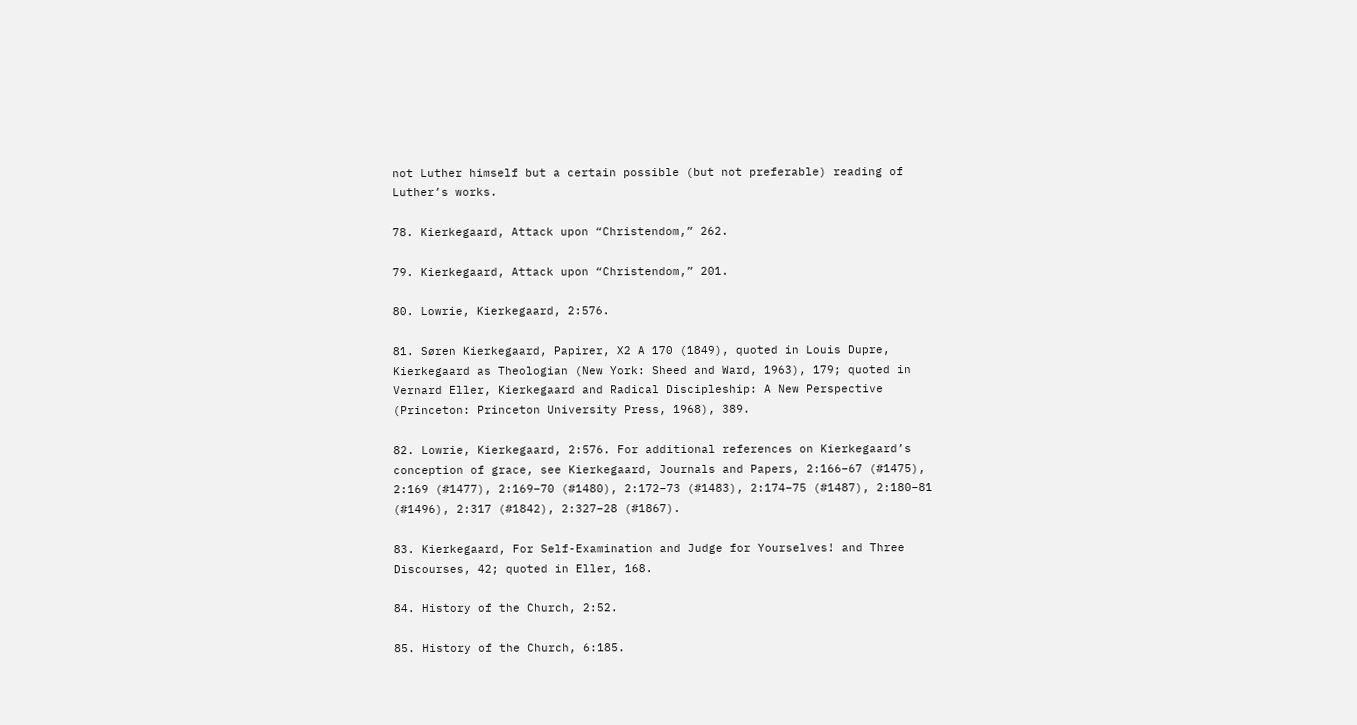not Luther himself but a certain possible (but not preferable) reading of Luther’s works.

78. Kierkegaard, Attack upon “Christendom,” 262.

79. Kierkegaard, Attack upon “Christendom,” 201.

80. Lowrie, Kierkegaard, 2:576.

81. Søren Kierkegaard, Papirer, X2 A 170 (1849), quoted in Louis Dupre, Kierkegaard as Theologian (New York: Sheed and Ward, 1963), 179; quoted in Vernard Eller, Kierkegaard and Radical Discipleship: A New Perspective (Princeton: Princeton University Press, 1968), 389.

82. Lowrie, Kierkegaard, 2:576. For additional references on Kierkegaard’s conception of grace, see Kierkegaard, Journals and Papers, 2:166–67 (#1475), 2:169 (#1477), 2:169–70 (#1480), 2:172–73 (#1483), 2:174–75 (#1487), 2:180–81 (#1496), 2:317 (#1842), 2:327–28 (#1867).

83. Kierkegaard, For Self-Examination and Judge for Yourselves! and Three Discourses, 42; quoted in Eller, 168.

84. History of the Church, 2:52.

85. History of the Church, 6:185.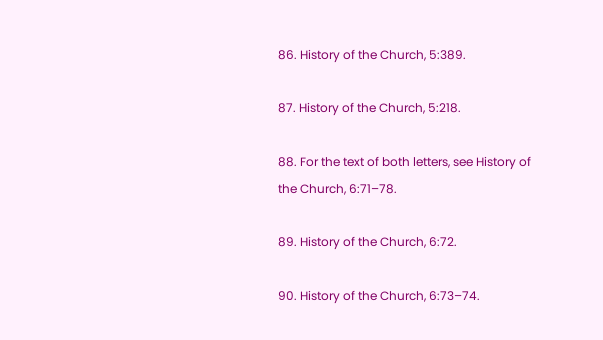86. History of the Church, 5:389.

87. History of the Church, 5:218.

88. For the text of both letters, see History of the Church, 6:71–78.

89. History of the Church, 6:72.

90. History of the Church, 6:73–74.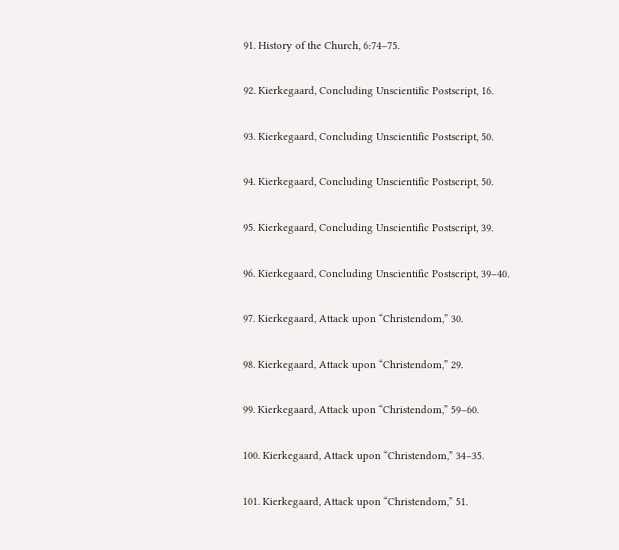91. History of the Church, 6:74–75.

92. Kierkegaard, Concluding Unscientific Postscript, 16.

93. Kierkegaard, Concluding Unscientific Postscript, 50.

94. Kierkegaard, Concluding Unscientific Postscript, 50.

95. Kierkegaard, Concluding Unscientific Postscript, 39.

96. Kierkegaard, Concluding Unscientific Postscript, 39–40.

97. Kierkegaard, Attack upon “Christendom,” 30.

98. Kierkegaard, Attack upon “Christendom,” 29.

99. Kierkegaard, Attack upon “Christendom,” 59–60.

100. Kierkegaard, Attack upon “Christendom,” 34–35.

101. Kierkegaard, Attack upon “Christendom,” 51.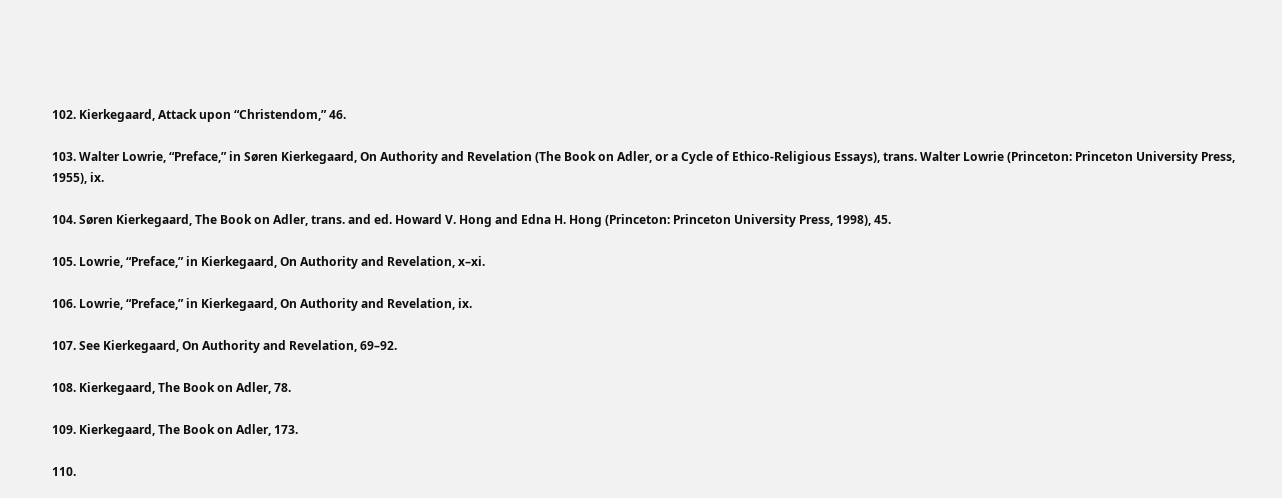102. Kierkegaard, Attack upon “Christendom,” 46.

103. Walter Lowrie, “Preface,” in Søren Kierkegaard, On Authority and Revelation (The Book on Adler, or a Cycle of Ethico-Religious Essays), trans. Walter Lowrie (Princeton: Princeton University Press, 1955), ix.

104. Søren Kierkegaard, The Book on Adler, trans. and ed. Howard V. Hong and Edna H. Hong (Princeton: Princeton University Press, 1998), 45.

105. Lowrie, “Preface,” in Kierkegaard, On Authority and Revelation, x–xi.

106. Lowrie, “Preface,” in Kierkegaard, On Authority and Revelation, ix.

107. See Kierkegaard, On Authority and Revelation, 69–92.

108. Kierkegaard, The Book on Adler, 78.

109. Kierkegaard, The Book on Adler, 173.

110.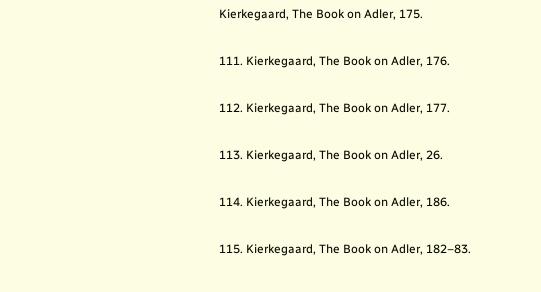Kierkegaard, The Book on Adler, 175.

111. Kierkegaard, The Book on Adler, 176.

112. Kierkegaard, The Book on Adler, 177.

113. Kierkegaard, The Book on Adler, 26.

114. Kierkegaard, The Book on Adler, 186.

115. Kierkegaard, The Book on Adler, 182–83.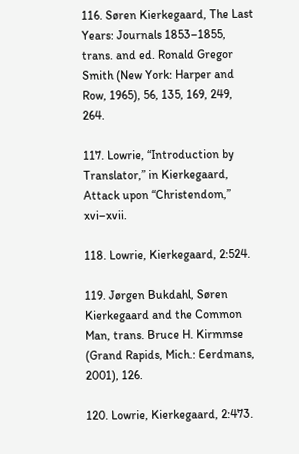116. Søren Kierkegaard, The Last Years: Journals 1853–1855, trans. and ed. Ronald Gregor Smith (New York: Harper and Row, 1965), 56, 135, 169, 249, 264.

117. Lowrie, “Introduction by Translator,” in Kierkegaard, Attack upon “Christendom,” xvi–xvii.

118. Lowrie, Kierkegaard, 2:524.

119. Jørgen Bukdahl, Søren Kierkegaard and the Common Man, trans. Bruce H. Kirmmse (Grand Rapids, Mich.: Eerdmans, 2001), 126.

120. Lowrie, Kierkegaard, 2:473.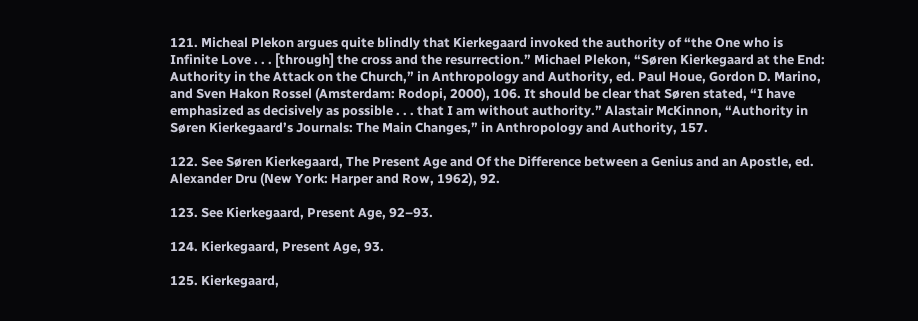121. Micheal Plekon argues quite blindly that Kierkegaard invoked the authority of “the One who is Infinite Love . . . [through] the cross and the resurrection.” Michael Plekon, “Søren Kierkegaard at the End: Authority in the Attack on the Church,” in Anthropology and Authority, ed. Paul Houe, Gordon D. Marino, and Sven Hakon Rossel (Amsterdam: Rodopi, 2000), 106. It should be clear that Søren stated, “I have emphasized as decisively as possible . . . that I am without authority.” Alastair McKinnon, “Authority in Søren Kierkegaard’s Journals: The Main Changes,” in Anthropology and Authority, 157.

122. See Søren Kierkegaard, The Present Age and Of the Difference between a Genius and an Apostle, ed. Alexander Dru (New York: Harper and Row, 1962), 92.

123. See Kierkegaard, Present Age, 92–93.

124. Kierkegaard, Present Age, 93.

125. Kierkegaard,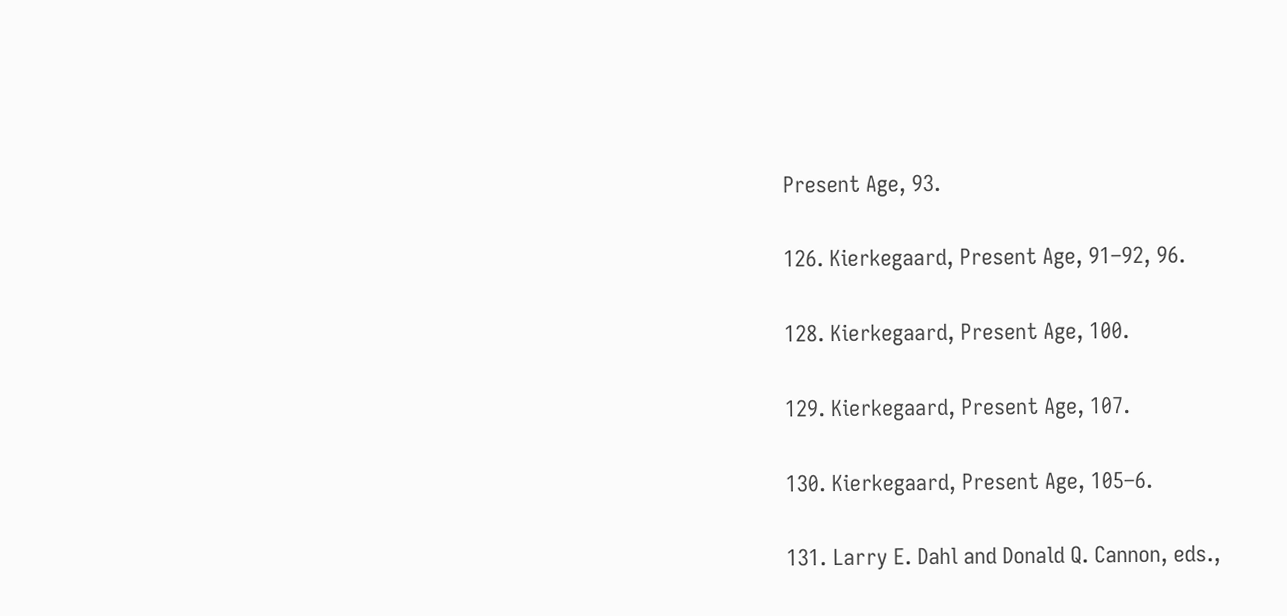Present Age, 93.

126. Kierkegaard, Present Age, 91–92, 96.

128. Kierkegaard, Present Age, 100.

129. Kierkegaard, Present Age, 107.

130. Kierkegaard, Present Age, 105–6.

131. Larry E. Dahl and Donald Q. Cannon, eds.,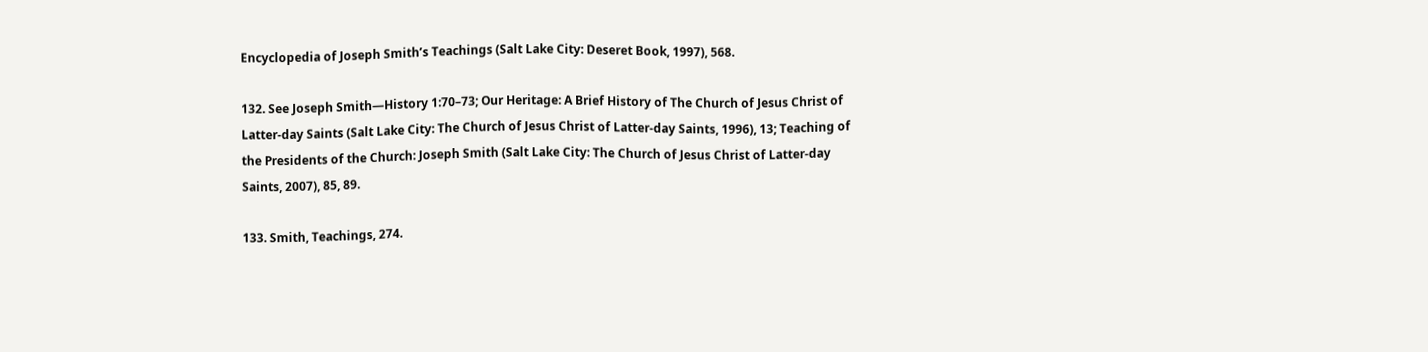Encyclopedia of Joseph Smith’s Teachings (Salt Lake City: Deseret Book, 1997), 568.

132. See Joseph Smith—History 1:70–73; Our Heritage: A Brief History of The Church of Jesus Christ of Latter-day Saints (Salt Lake City: The Church of Jesus Christ of Latter-day Saints, 1996), 13; Teaching of the Presidents of the Church: Joseph Smith (Salt Lake City: The Church of Jesus Christ of Latter-day Saints, 2007), 85, 89.

133. Smith, Teachings, 274.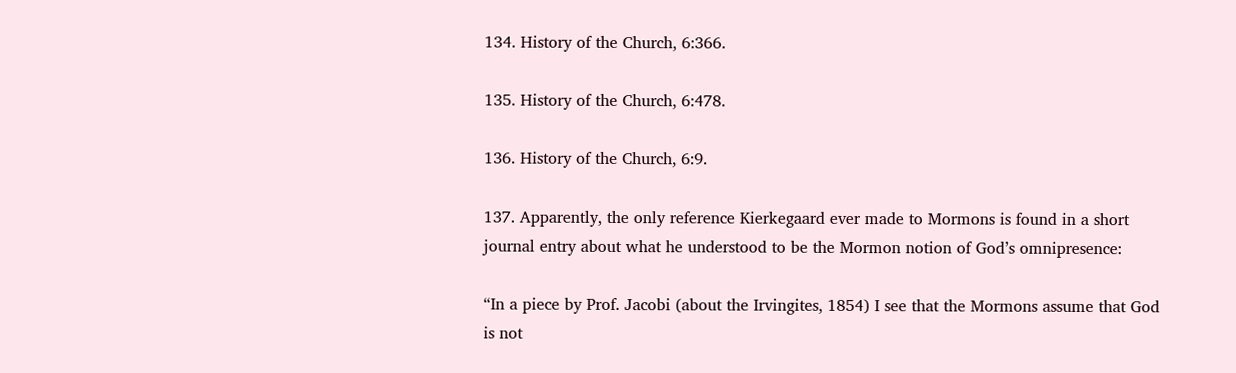134. History of the Church, 6:366.

135. History of the Church, 6:478.

136. History of the Church, 6:9.

137. Apparently, the only reference Kierkegaard ever made to Mormons is found in a short journal entry about what he understood to be the Mormon notion of God’s omnipresence:

“In a piece by Prof. Jacobi (about the Irvingites, 1854) I see that the Mormons assume that God is not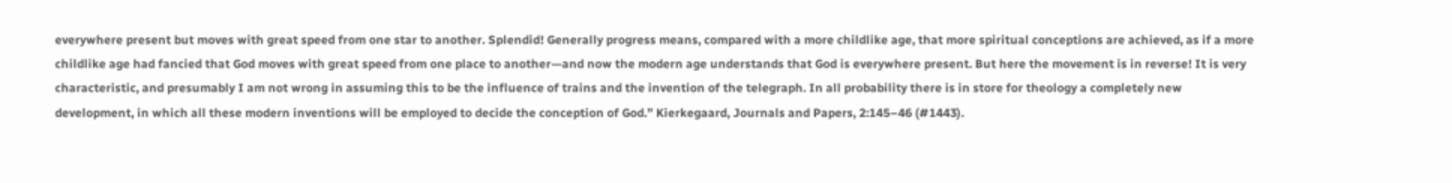everywhere present but moves with great speed from one star to another. Splendid! Generally progress means, compared with a more childlike age, that more spiritual conceptions are achieved, as if a more childlike age had fancied that God moves with great speed from one place to another—and now the modern age understands that God is everywhere present. But here the movement is in reverse! It is very characteristic, and presumably I am not wrong in assuming this to be the influence of trains and the invention of the telegraph. In all probability there is in store for theology a completely new development, in which all these modern inventions will be employed to decide the conception of God.” Kierkegaard, Journals and Papers, 2:145–46 (#1443).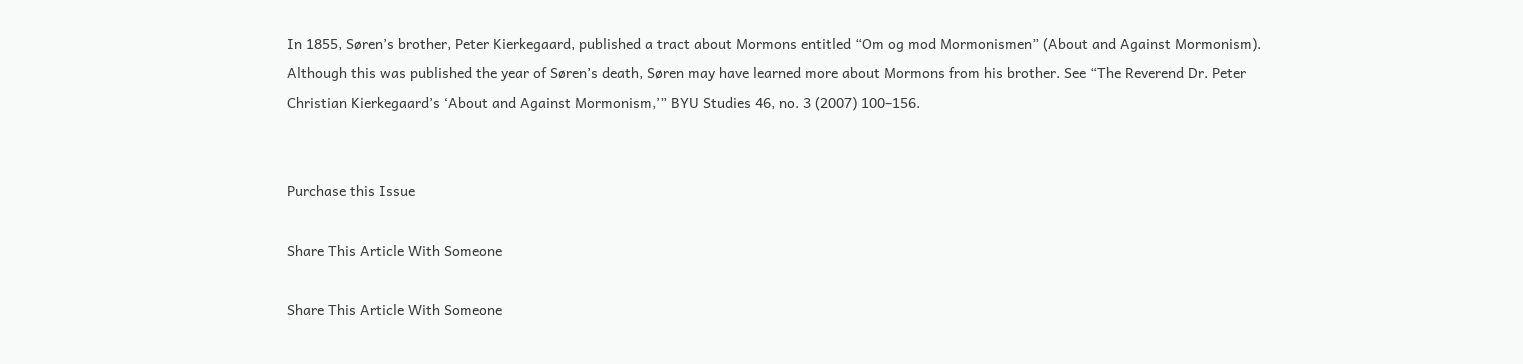In 1855, Søren’s brother, Peter Kierkegaard, published a tract about Mormons entitled “Om og mod Mormonismen” (About and Against Mormonism). Although this was published the year of Søren’s death, Søren may have learned more about Mormons from his brother. See “The Reverend Dr. Peter Christian Kierkegaard’s ‘About and Against Mormonism,’” BYU Studies 46, no. 3 (2007) 100–156.


Purchase this Issue

Share This Article With Someone

Share This Article With Someone